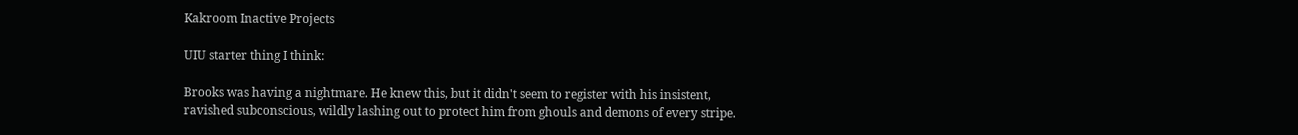Kakroom Inactive Projects

UIU starter thing I think:

Brooks was having a nightmare. He knew this, but it didn't seem to register with his insistent, ravished subconscious, wildly lashing out to protect him from ghouls and demons of every stripe.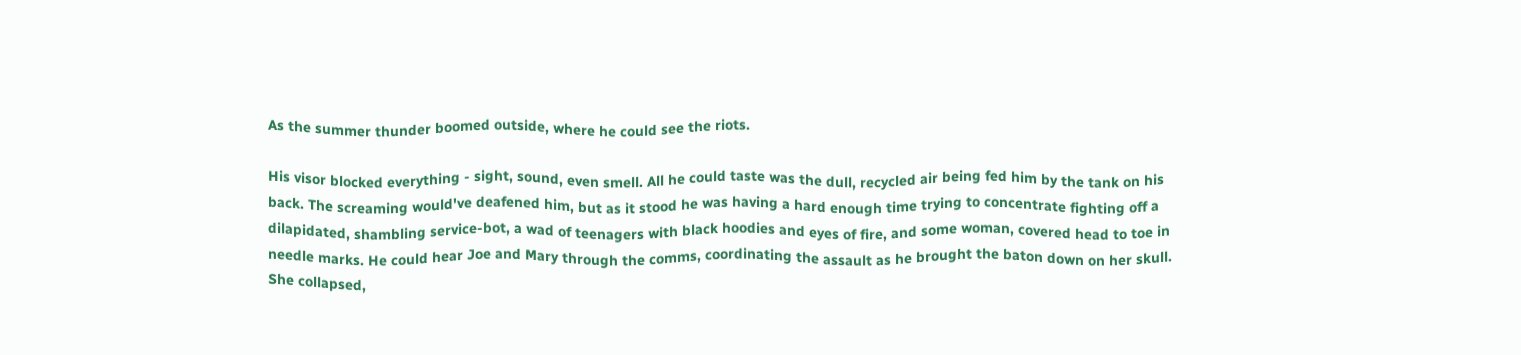As the summer thunder boomed outside, where he could see the riots.

His visor blocked everything - sight, sound, even smell. All he could taste was the dull, recycled air being fed him by the tank on his back. The screaming would've deafened him, but as it stood he was having a hard enough time trying to concentrate fighting off a dilapidated, shambling service-bot, a wad of teenagers with black hoodies and eyes of fire, and some woman, covered head to toe in needle marks. He could hear Joe and Mary through the comms, coordinating the assault as he brought the baton down on her skull. She collapsed,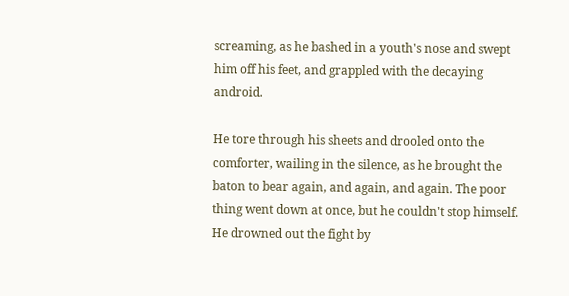screaming, as he bashed in a youth's nose and swept him off his feet, and grappled with the decaying android.

He tore through his sheets and drooled onto the comforter, wailing in the silence, as he brought the baton to bear again, and again, and again. The poor thing went down at once, but he couldn't stop himself. He drowned out the fight by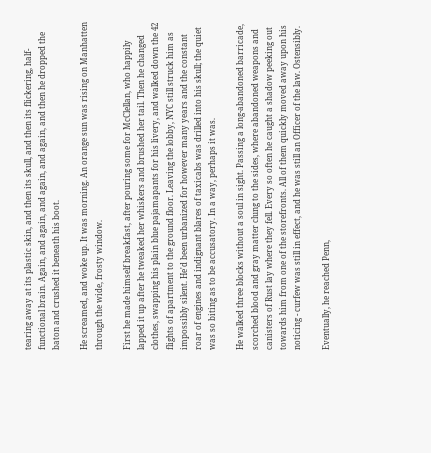tearing away at its plastic skin, and then its skull, and then its flickering, half-functional brain. Again, and again, and again, and again, and then he dropped the baton and crushed it beneath his boot.

He screamed, and woke up. It was morning. An orange sun was rising on Manhatten through the wide, frosty window.

First he made himself breakfast, after pouring some for McClellan, who happily lapped it up after he tweaked her whiskers and brushed her tail. Then he changed clothes, swapping his plain blue pajamapants for his livery, and walked down the 42 flights of apartment to the ground floor. Leaving the lobby, NYC still struck him as impossibly silent. He'd been urbanized for however many years and the constant roar of engines and indignant blares of taxicabs was drilled into his skull; the quiet was so biting as to be accusatory. In a way, perhaps it was.

He walked three blocks without a soul in sight. Passing a long-abandoned barricade, scorched blood and gray matter clung to the sides, where abandoned weapons and canisters of Rust lay where they fell. Every so often he caught a shadow peeking out towards him from one of the storefronts. All of them quickly moved away upon his noticing - curfew was still in effect, and he was still an Officer of the law. Ostensibly.

Eventually, he reached Penn,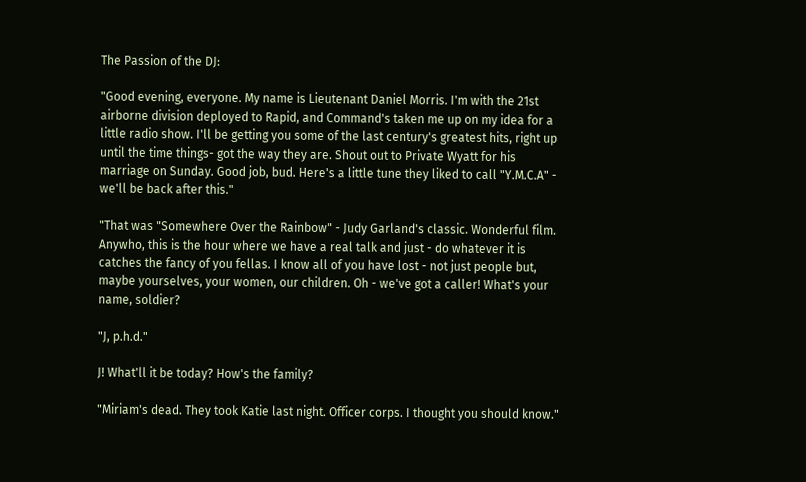The Passion of the DJ:

"Good evening, everyone. My name is Lieutenant Daniel Morris. I'm with the 21st airborne division deployed to Rapid, and Command's taken me up on my idea for a little radio show. I'll be getting you some of the last century's greatest hits, right up until the time things- got the way they are. Shout out to Private Wyatt for his marriage on Sunday. Good job, bud. Here's a little tune they liked to call "Y.M.C.A" - we'll be back after this."

"That was "Somewhere Over the Rainbow" - Judy Garland's classic. Wonderful film. Anywho, this is the hour where we have a real talk and just - do whatever it is catches the fancy of you fellas. I know all of you have lost - not just people but, maybe yourselves, your women, our children. Oh - we've got a caller! What's your name, soldier?

"J, p.h.d."

J! What'll it be today? How's the family?

"Miriam's dead. They took Katie last night. Officer corps. I thought you should know."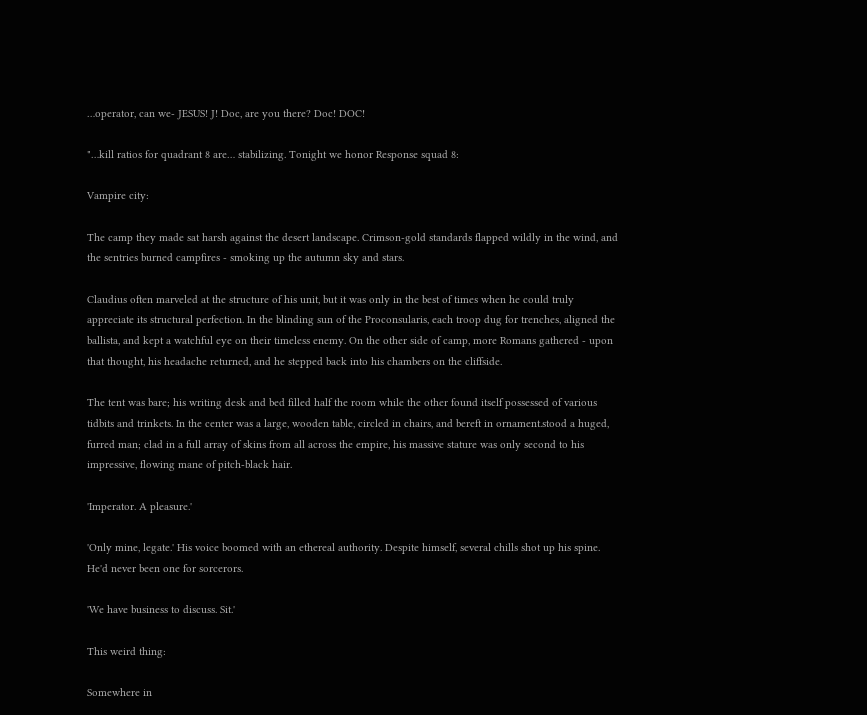…operator, can we- JESUS! J! Doc, are you there? Doc! DOC!

"…kill ratios for quadrant 8 are… stabilizing. Tonight we honor Response squad 8:

Vampire city:

The camp they made sat harsh against the desert landscape. Crimson-gold standards flapped wildly in the wind, and the sentries burned campfires - smoking up the autumn sky and stars.

Claudius often marveled at the structure of his unit, but it was only in the best of times when he could truly appreciate its structural perfection. In the blinding sun of the Proconsularis, each troop dug for trenches, aligned the ballista, and kept a watchful eye on their timeless enemy. On the other side of camp, more Romans gathered - upon that thought, his headache returned, and he stepped back into his chambers on the cliffside.

The tent was bare; his writing desk and bed filled half the room while the other found itself possessed of various tidbits and trinkets. In the center was a large, wooden table, circled in chairs, and bereft in ornament.stood a huged, furred man; clad in a full array of skins from all across the empire, his massive stature was only second to his impressive, flowing mane of pitch-black hair.

'Imperator. A pleasure.'

'Only mine, legate.' His voice boomed with an ethereal authority. Despite himself, several chills shot up his spine. He'd never been one for sorcerors.

'We have business to discuss. Sit.'

This weird thing:

Somewhere in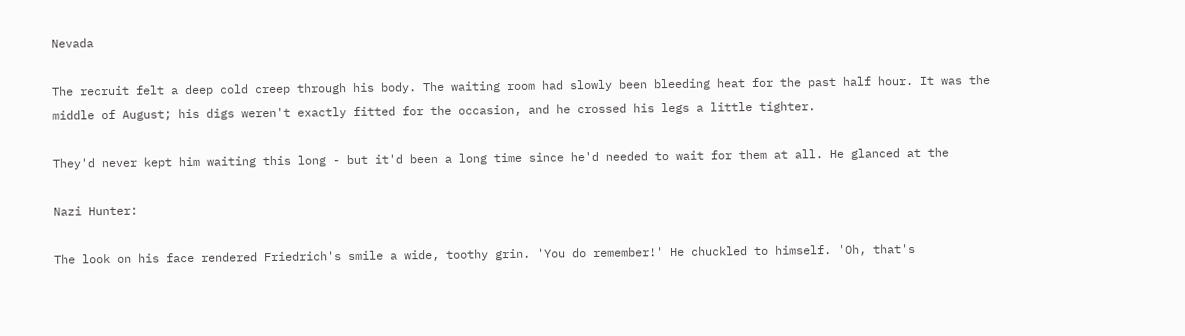Nevada

The recruit felt a deep cold creep through his body. The waiting room had slowly been bleeding heat for the past half hour. It was the middle of August; his digs weren't exactly fitted for the occasion, and he crossed his legs a little tighter.

They'd never kept him waiting this long - but it'd been a long time since he'd needed to wait for them at all. He glanced at the

Nazi Hunter:

The look on his face rendered Friedrich's smile a wide, toothy grin. 'You do remember!' He chuckled to himself. 'Oh, that's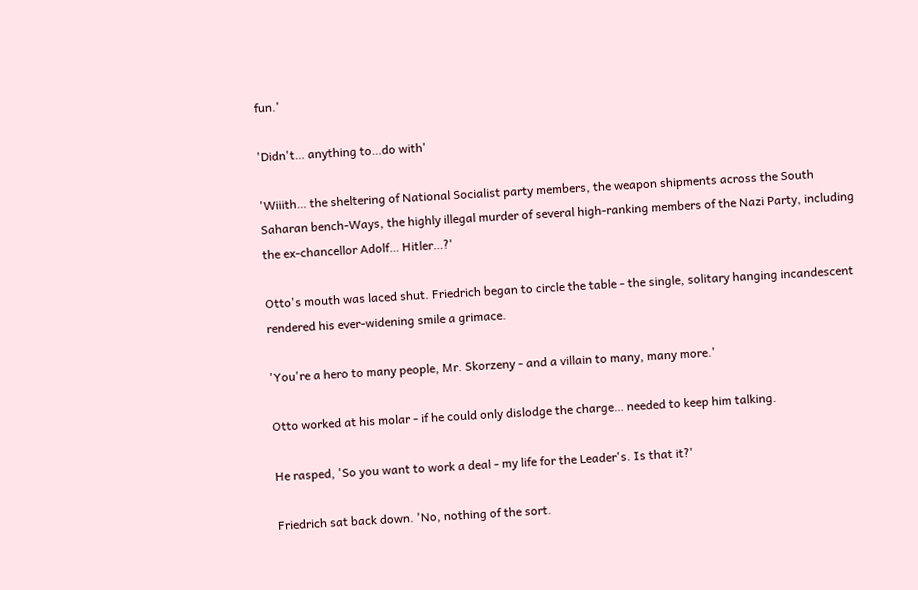fun.'

'Didn't… anything to…do with'

'Wiiith… the sheltering of National Socialist party members, the weapon shipments across the South Saharan bench-Ways, the highly illegal murder of several high-ranking members of the Nazi Party, including the ex-chancellor Adolf… Hitler…?'

Otto's mouth was laced shut. Friedrich began to circle the table - the single, solitary hanging incandescent rendered his ever-widening smile a grimace.

'You're a hero to many people, Mr. Skorzeny - and a villain to many, many more.'

Otto worked at his molar - if he could only dislodge the charge… needed to keep him talking.

He rasped, 'So you want to work a deal - my life for the Leader's. Is that it?'

Friedrich sat back down. 'No, nothing of the sort.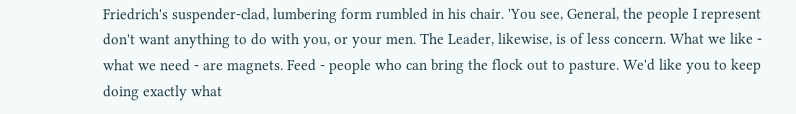Friedrich's suspender-clad, lumbering form rumbled in his chair. 'You see, General, the people I represent don't want anything to do with you, or your men. The Leader, likewise, is of less concern. What we like - what we need - are magnets. Feed - people who can bring the flock out to pasture. We'd like you to keep doing exactly what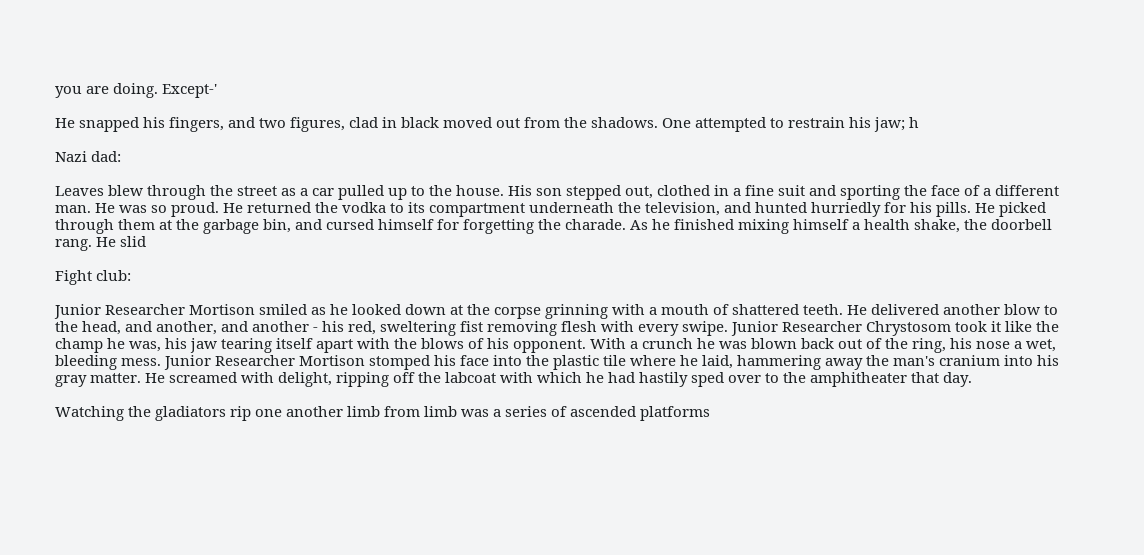you are doing. Except-'

He snapped his fingers, and two figures, clad in black moved out from the shadows. One attempted to restrain his jaw; h

Nazi dad:

Leaves blew through the street as a car pulled up to the house. His son stepped out, clothed in a fine suit and sporting the face of a different man. He was so proud. He returned the vodka to its compartment underneath the television, and hunted hurriedly for his pills. He picked through them at the garbage bin, and cursed himself for forgetting the charade. As he finished mixing himself a health shake, the doorbell rang. He slid

Fight club:

Junior Researcher Mortison smiled as he looked down at the corpse grinning with a mouth of shattered teeth. He delivered another blow to the head, and another, and another - his red, sweltering fist removing flesh with every swipe. Junior Researcher Chrystosom took it like the champ he was, his jaw tearing itself apart with the blows of his opponent. With a crunch he was blown back out of the ring, his nose a wet, bleeding mess. Junior Researcher Mortison stomped his face into the plastic tile where he laid, hammering away the man's cranium into his gray matter. He screamed with delight, ripping off the labcoat with which he had hastily sped over to the amphitheater that day.

Watching the gladiators rip one another limb from limb was a series of ascended platforms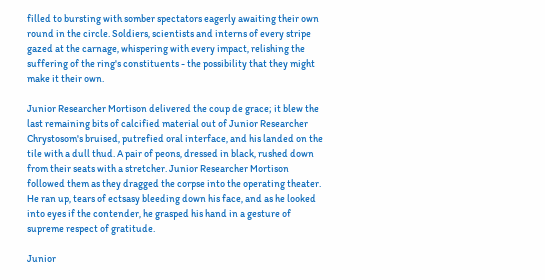filled to bursting with somber spectators eagerly awaiting their own round in the circle. Soldiers, scientists and interns of every stripe gazed at the carnage, whispering with every impact, relishing the suffering of the ring's constituents - the possibility that they might make it their own.

Junior Researcher Mortison delivered the coup de grace; it blew the last remaining bits of calcified material out of Junior Researcher Chrystosom's bruised, putrefied oral interface, and his landed on the tile with a dull thud. A pair of peons, dressed in black, rushed down from their seats with a stretcher. Junior Researcher Mortison followed them as they dragged the corpse into the operating theater. He ran up, tears of ectsasy bleeding down his face, and as he looked into eyes if the contender, he grasped his hand in a gesture of supreme respect of gratitude.

Junior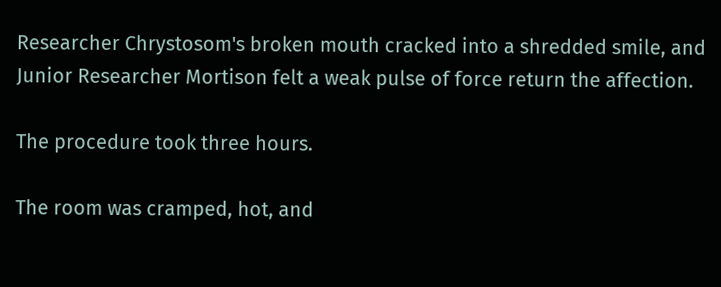Researcher Chrystosom's broken mouth cracked into a shredded smile, and Junior Researcher Mortison felt a weak pulse of force return the affection.

The procedure took three hours.

The room was cramped, hot, and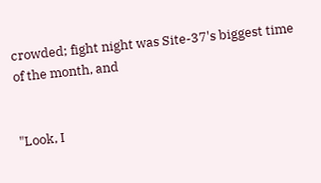crowded; fight night was Site-37's biggest time of the month, and


"Look, I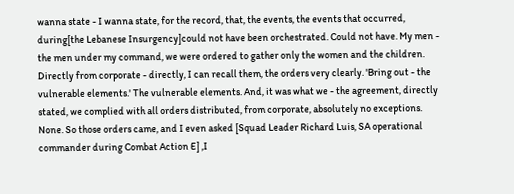wanna state - I wanna state, for the record, that, the events, the events that occurred, during[the Lebanese Insurgency]could not have been orchestrated. Could not have. My men - the men under my command, we were ordered to gather only the women and the children. Directly from corporate - directly, I can recall them, the orders very clearly. 'Bring out - the vulnerable elements.' The vulnerable elements. And, it was what we - the agreement, directly stated, we complied with all orders distributed, from corporate, absolutely no exceptions. None. So those orders came, and I even asked [Squad Leader Richard Luis, SA operational commander during Combat Action E] ,I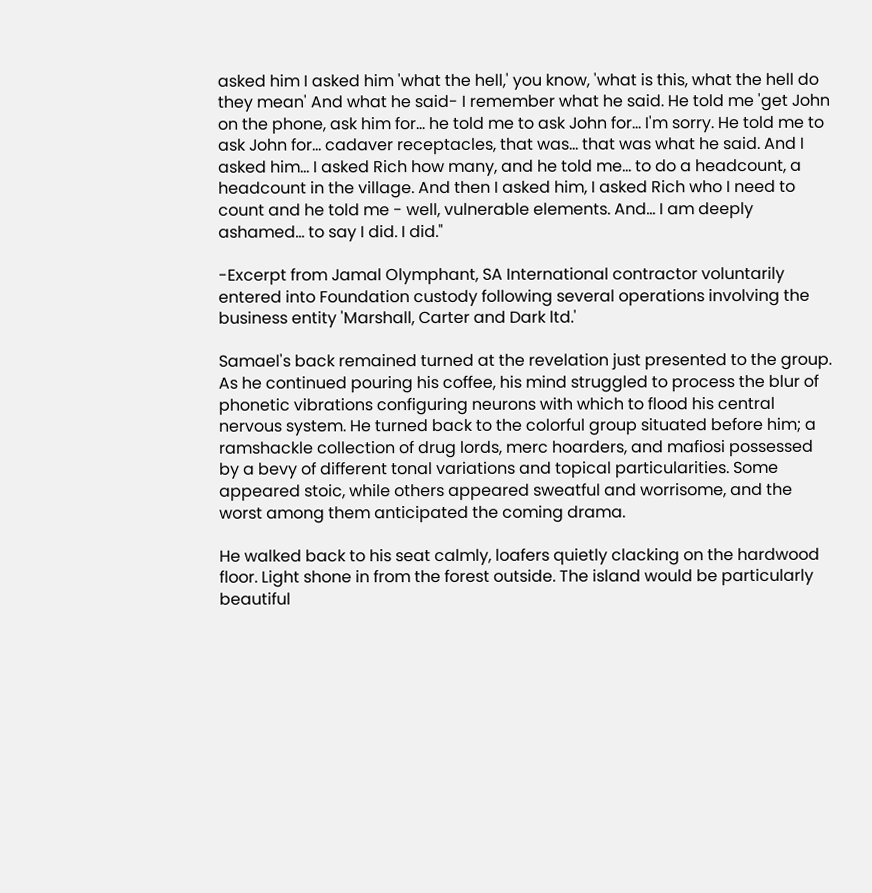asked him I asked him 'what the hell,' you know, 'what is this, what the hell do they mean' And what he said- I remember what he said. He told me 'get John on the phone, ask him for… he told me to ask John for… I'm sorry. He told me to ask John for… cadaver receptacles, that was… that was what he said. And I asked him… I asked Rich how many, and he told me… to do a headcount, a headcount in the village. And then I asked him, I asked Rich who I need to count and he told me - well, vulnerable elements. And… I am deeply ashamed… to say I did. I did."

-Excerpt from Jamal Olymphant, SA International contractor voluntarily entered into Foundation custody following several operations involving the business entity 'Marshall, Carter and Dark ltd.'

Samael's back remained turned at the revelation just presented to the group. As he continued pouring his coffee, his mind struggled to process the blur of phonetic vibrations configuring neurons with which to flood his central nervous system. He turned back to the colorful group situated before him; a ramshackle collection of drug lords, merc hoarders, and mafiosi possessed by a bevy of different tonal variations and topical particularities. Some appeared stoic, while others appeared sweatful and worrisome, and the worst among them anticipated the coming drama.

He walked back to his seat calmly, loafers quietly clacking on the hardwood floor. Light shone in from the forest outside. The island would be particularly beautiful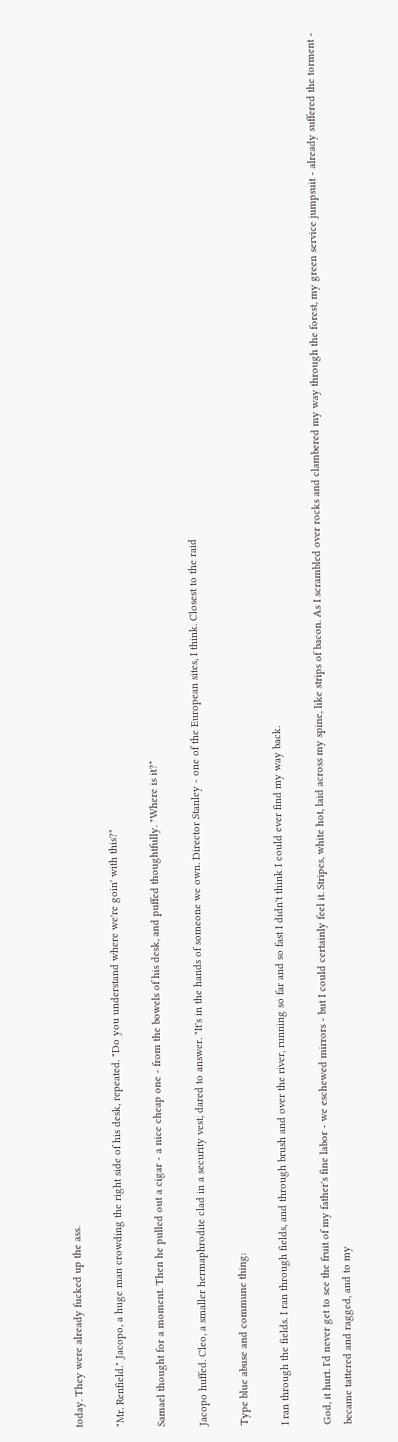today. They were already fucked up the ass.

"Mr. Renfield." Jacopo, a huge man crowding the right side of his desk, repeated. "Do you understand where we're goin' with this?"

Samael thought for a moment. Then he pulled out a cigar - a nice cheap one - from the bowels of his desk, and puffed thoughtfully. "Where is it?"

Jacopo huffed. Cleo, a smaller hermaphrodite clad in a security vest, dared to answer. "It's in the hands of someone we own. Director Stanley - one of the European sites, I think. Closest to the raid

Type blue abuse and commune thing:

I ran through the fields. I ran through fields, and through brush and over the river, running so far and so fast I didn't think I could ever find my way back.

God, it hurt. I'd never get to see the fruit of my father's fine labor - we eschewed mirrors - but I could certainly feel it. Stripes, white hot, laid across my spine, like strips of bacon. As I scrambled over rocks and clambered my way through the forest, my green service jumpsuit - already suffered the torment - became tattered and ragged, and to my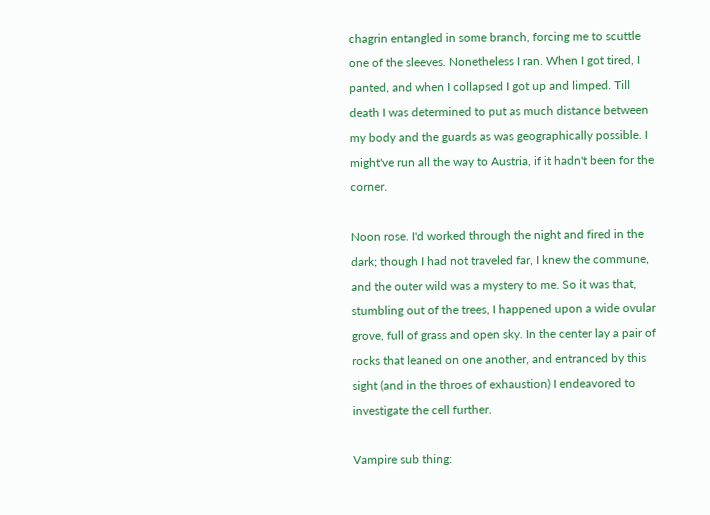chagrin entangled in some branch, forcing me to scuttle one of the sleeves. Nonetheless I ran. When I got tired, I panted, and when I collapsed I got up and limped. Till death I was determined to put as much distance between my body and the guards as was geographically possible. I might've run all the way to Austria, if it hadn't been for the corner.

Noon rose. I'd worked through the night and fired in the dark; though I had not traveled far, I knew the commune, and the outer wild was a mystery to me. So it was that, stumbling out of the trees, I happened upon a wide ovular grove, full of grass and open sky. In the center lay a pair of rocks that leaned on one another, and entranced by this sight (and in the throes of exhaustion) I endeavored to investigate the cell further.

Vampire sub thing: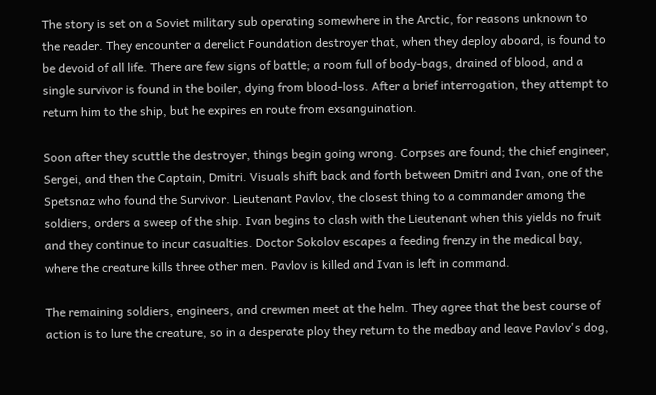The story is set on a Soviet military sub operating somewhere in the Arctic, for reasons unknown to the reader. They encounter a derelict Foundation destroyer that, when they deploy aboard, is found to be devoid of all life. There are few signs of battle; a room full of body-bags, drained of blood, and a single survivor is found in the boiler, dying from blood-loss. After a brief interrogation, they attempt to return him to the ship, but he expires en route from exsanguination.

Soon after they scuttle the destroyer, things begin going wrong. Corpses are found; the chief engineer, Sergei, and then the Captain, Dmitri. Visuals shift back and forth between Dmitri and Ivan, one of the Spetsnaz who found the Survivor. Lieutenant Pavlov, the closest thing to a commander among the soldiers, orders a sweep of the ship. Ivan begins to clash with the Lieutenant when this yields no fruit and they continue to incur casualties. Doctor Sokolov escapes a feeding frenzy in the medical bay, where the creature kills three other men. Pavlov is killed and Ivan is left in command.

The remaining soldiers, engineers, and crewmen meet at the helm. They agree that the best course of action is to lure the creature, so in a desperate ploy they return to the medbay and leave Pavlov's dog,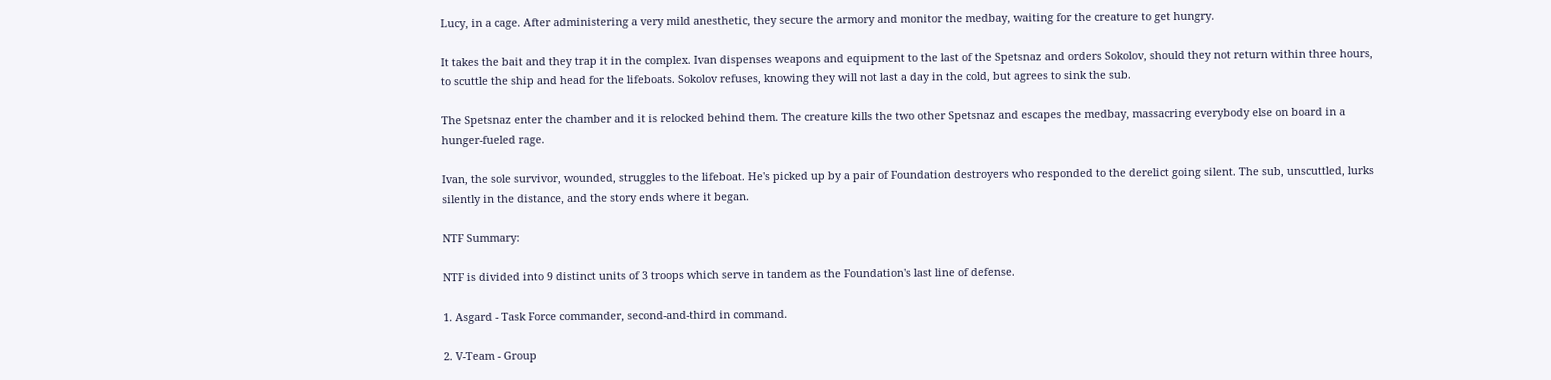Lucy, in a cage. After administering a very mild anesthetic, they secure the armory and monitor the medbay, waiting for the creature to get hungry.

It takes the bait and they trap it in the complex. Ivan dispenses weapons and equipment to the last of the Spetsnaz and orders Sokolov, should they not return within three hours, to scuttle the ship and head for the lifeboats. Sokolov refuses, knowing they will not last a day in the cold, but agrees to sink the sub.

The Spetsnaz enter the chamber and it is relocked behind them. The creature kills the two other Spetsnaz and escapes the medbay, massacring everybody else on board in a hunger-fueled rage.

Ivan, the sole survivor, wounded, struggles to the lifeboat. He's picked up by a pair of Foundation destroyers who responded to the derelict going silent. The sub, unscuttled, lurks silently in the distance, and the story ends where it began.

NTF Summary:

NTF is divided into 9 distinct units of 3 troops which serve in tandem as the Foundation's last line of defense.

1. Asgard - Task Force commander, second-and-third in command.

2. V-Team - Group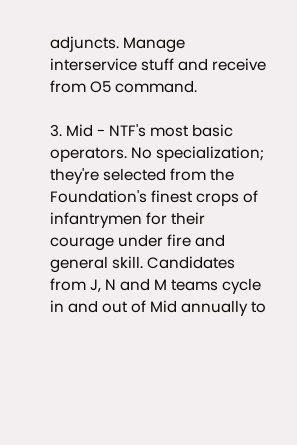adjuncts. Manage interservice stuff and receive from O5 command.

3. Mid - NTF's most basic operators. No specialization; they're selected from the Foundation's finest crops of infantrymen for their courage under fire and general skill. Candidates from J, N and M teams cycle in and out of Mid annually to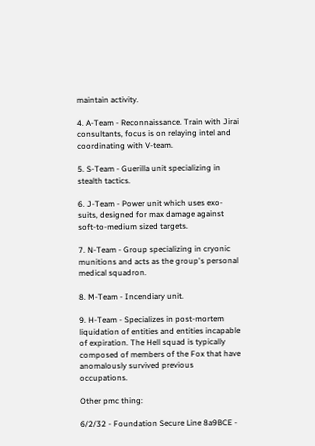maintain activity.

4. A-Team - Reconnaissance. Train with Jirai consultants, focus is on relaying intel and coordinating with V-team.

5. S-Team - Guerilla unit specializing in stealth tactics.

6. J-Team - Power unit which uses exo-suits, designed for max damage against soft-to-medium sized targets.

7. N-Team - Group specializing in cryonic munitions and acts as the group's personal medical squadron.

8. M-Team - Incendiary unit.

9. H-Team - Specializes in post-mortem liquidation of entities and entities incapable of expiration. The Hell squad is typically composed of members of the Fox that have anomalously survived previous occupations.

Other pmc thing:

6/2/32 - Foundation Secure Line 8a9BCE -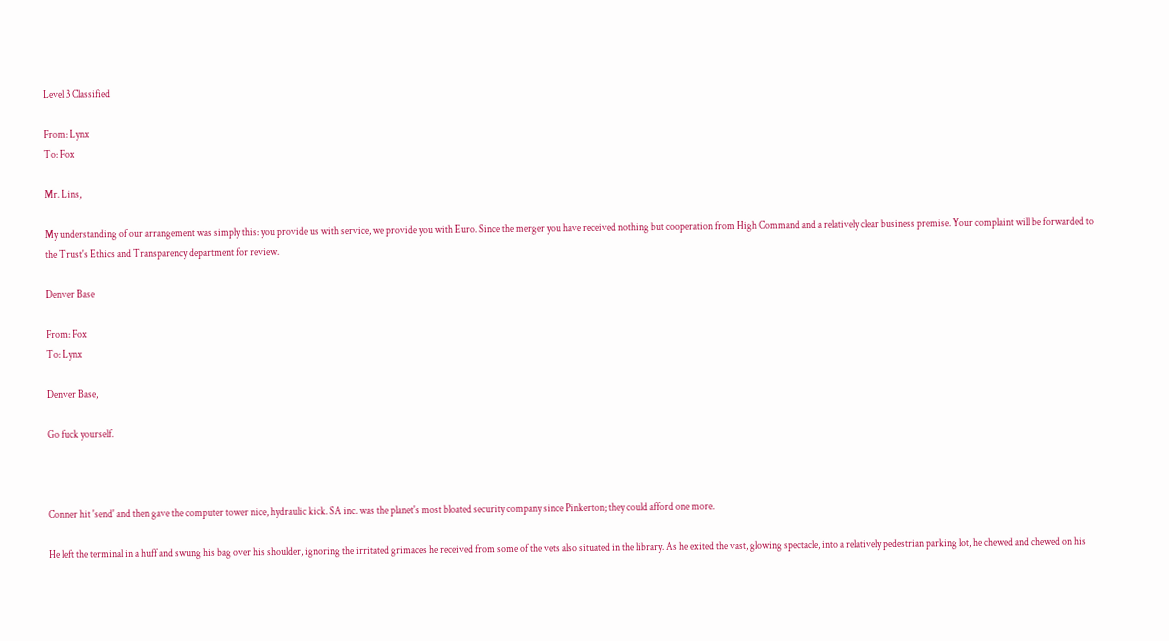Level 3 Classified

From: Lynx
To: Fox

Mr. Lins,

My understanding of our arrangement was simply this: you provide us with service, we provide you with Euro. Since the merger you have received nothing but cooperation from High Command and a relatively clear business premise. Your complaint will be forwarded to the Trust's Ethics and Transparency department for review.

Denver Base

From: Fox
To: Lynx

Denver Base,

Go fuck yourself.



Conner hit 'send' and then gave the computer tower nice, hydraulic kick. SA inc. was the planet's most bloated security company since Pinkerton; they could afford one more.

He left the terminal in a huff and swung his bag over his shoulder, ignoring the irritated grimaces he received from some of the vets also situated in the library. As he exited the vast, glowing spectacle, into a relatively pedestrian parking lot, he chewed and chewed on his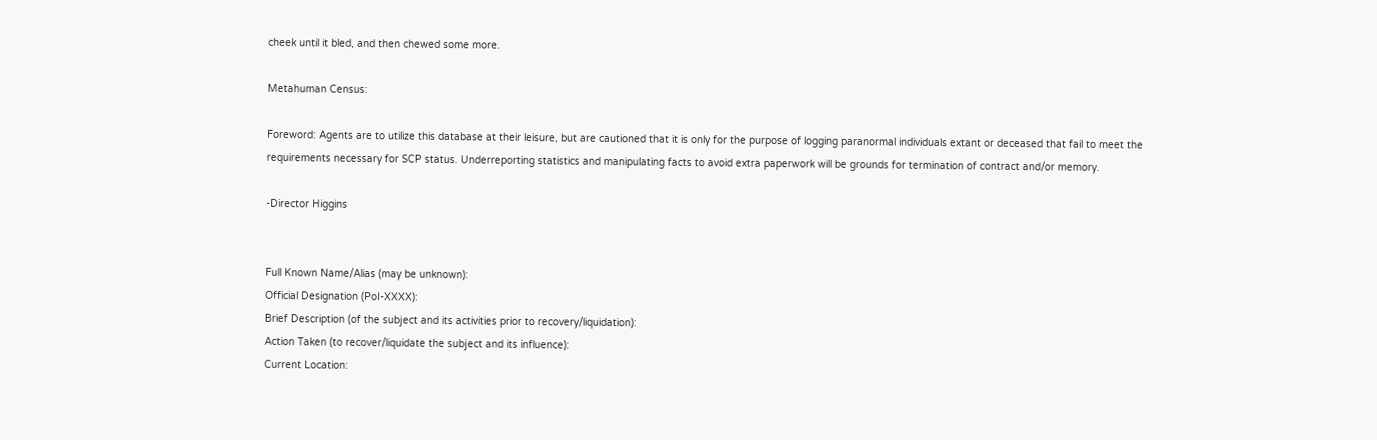cheek until it bled, and then chewed some more.

Metahuman Census:

Foreword: Agents are to utilize this database at their leisure, but are cautioned that it is only for the purpose of logging paranormal individuals extant or deceased that fail to meet the requirements necessary for SCP status. Underreporting statistics and manipulating facts to avoid extra paperwork will be grounds for termination of contract and/or memory.

-Director Higgins


Full Known Name/Alias (may be unknown):
Official Designation (PoI-XXXX):
Brief Description (of the subject and its activities prior to recovery/liquidation):
Action Taken (to recover/liquidate the subject and its influence):
Current Location: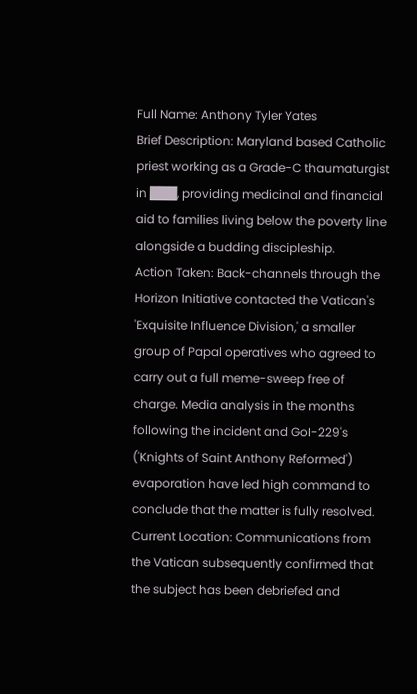Full Name: Anthony Tyler Yates
Brief Description: Maryland based Catholic priest working as a Grade-C thaumaturgist in ███, providing medicinal and financial aid to families living below the poverty line alongside a budding discipleship.
Action Taken: Back-channels through the Horizon Initiative contacted the Vatican's 'Exquisite Influence Division,' a smaller group of Papal operatives who agreed to carry out a full meme-sweep free of charge. Media analysis in the months following the incident and GoI-229's ('Knights of Saint Anthony Reformed') evaporation have led high command to conclude that the matter is fully resolved.
Current Location: Communications from the Vatican subsequently confirmed that the subject has been debriefed and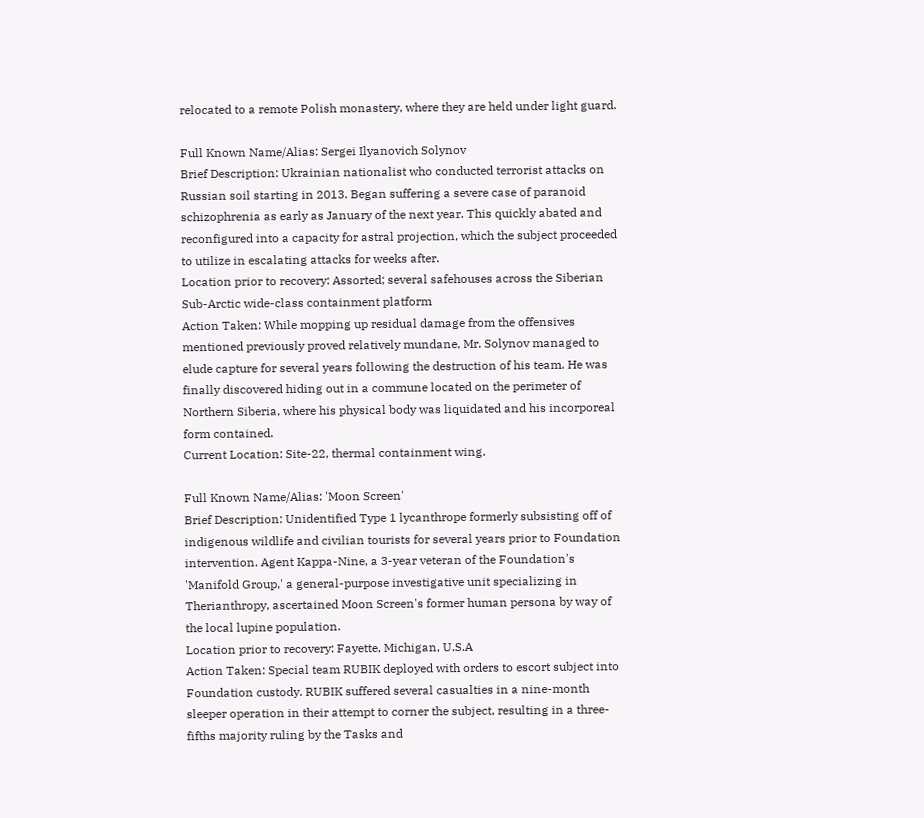relocated to a remote Polish monastery, where they are held under light guard.

Full Known Name/Alias: Sergei Ilyanovich Solynov
Brief Description: Ukrainian nationalist who conducted terrorist attacks on Russian soil starting in 2013. Began suffering a severe case of paranoid schizophrenia as early as January of the next year. This quickly abated and reconfigured into a capacity for astral projection, which the subject proceeded to utilize in escalating attacks for weeks after.
Location prior to recovery: Assorted; several safehouses across the Siberian Sub-Arctic wide-class containment platform
Action Taken: While mopping up residual damage from the offensives mentioned previously proved relatively mundane, Mr. Solynov managed to elude capture for several years following the destruction of his team. He was finally discovered hiding out in a commune located on the perimeter of Northern Siberia, where his physical body was liquidated and his incorporeal form contained.
Current Location: Site-22, thermal containment wing.

Full Known Name/Alias: 'Moon Screen'
Brief Description: Unidentified Type 1 lycanthrope formerly subsisting off of indigenous wildlife and civilian tourists for several years prior to Foundation intervention. Agent Kappa-Nine, a 3-year veteran of the Foundation's 'Manifold Group,' a general-purpose investigative unit specializing in Therianthropy, ascertained Moon Screen's former human persona by way of the local lupine population.
Location prior to recovery: Fayette, Michigan, U.S.A
Action Taken: Special team RUBIK deployed with orders to escort subject into Foundation custody. RUBIK suffered several casualties in a nine-month sleeper operation in their attempt to corner the subject, resulting in a three-fifths majority ruling by the Tasks and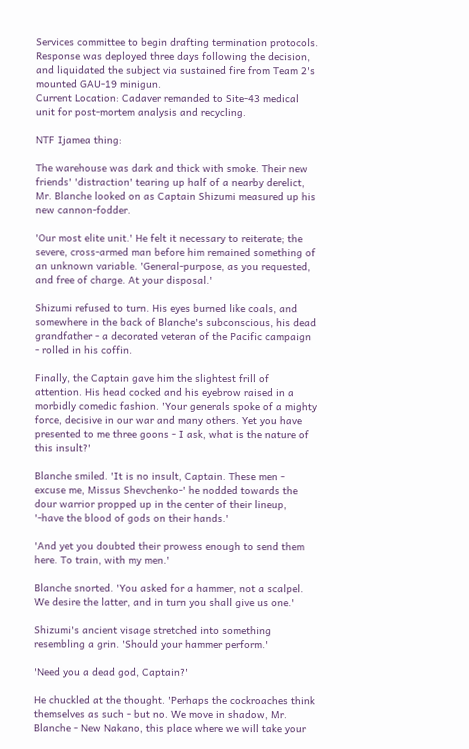Services committee to begin drafting termination protocols. Response was deployed three days following the decision, and liquidated the subject via sustained fire from Team 2's mounted GAU-19 minigun.
Current Location: Cadaver remanded to Site-43 medical unit for post-mortem analysis and recycling.

NTF Ijamea thing:

The warehouse was dark and thick with smoke. Their new friends' 'distraction' tearing up half of a nearby derelict, Mr. Blanche looked on as Captain Shizumi measured up his new cannon-fodder.

'Our most elite unit.' He felt it necessary to reiterate; the severe, cross-armed man before him remained something of an unknown variable. 'General-purpose, as you requested, and free of charge. At your disposal.'

Shizumi refused to turn. His eyes burned like coals, and somewhere in the back of Blanche's subconscious, his dead grandfather - a decorated veteran of the Pacific campaign - rolled in his coffin.

Finally, the Captain gave him the slightest frill of attention. His head cocked and his eyebrow raised in a morbidly comedic fashion. 'Your generals spoke of a mighty force, decisive in our war and many others. Yet you have presented to me three goons - I ask, what is the nature of this insult?'

Blanche smiled. 'It is no insult, Captain. These men - excuse me, Missus Shevchenko-' he nodded towards the dour warrior propped up in the center of their lineup, '-have the blood of gods on their hands.'

'And yet you doubted their prowess enough to send them here. To train, with my men.'

Blanche snorted. 'You asked for a hammer, not a scalpel. We desire the latter, and in turn you shall give us one.'

Shizumi's ancient visage stretched into something resembling a grin. 'Should your hammer perform.'

'Need you a dead god, Captain?'

He chuckled at the thought. 'Perhaps the cockroaches think themselves as such - but no. We move in shadow, Mr. Blanche - New Nakano, this place where we will take your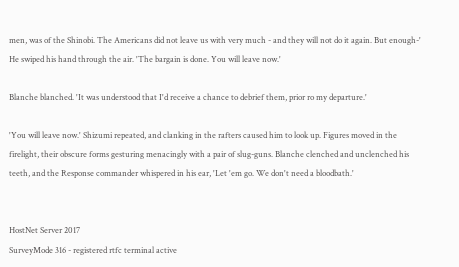men, was of the Shinobi. The Americans did not leave us with very much - and they will not do it again. But enough-' He swiped his hand through the air. 'The bargain is done. You will leave now.'

Blanche blanched. 'It was understood that I'd receive a chance to debrief them, prior ro my departure.'

'You will leave now.' Shizumi repeated, and clanking in the rafters caused him to look up. Figures moved in the firelight, their obscure forms gesturing menacingly with a pair of slug-guns. Blanche clenched and unclenched his teeth, and the Response commander whispered in his ear, 'Let 'em go. We don't need a bloodbath.'


HostNet Server 2017
SurveyMode 316 - registered rtfc terminal active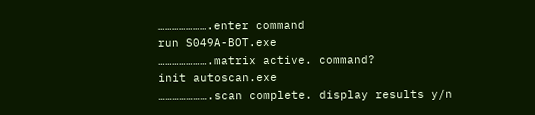………………….enter command
run S049A-BOT.exe
………………….matrix active. command?
init autoscan.exe
………………….scan complete. display results y/n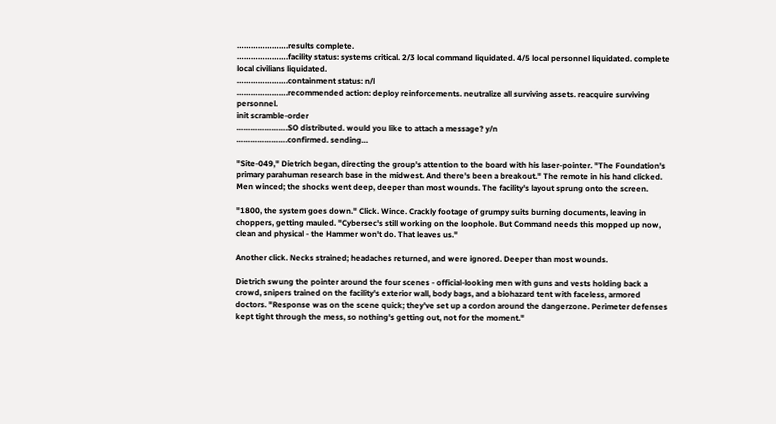………………….results complete.
………………….facility status: systems critical. 2/3 local command liquidated. 4/5 local personnel liquidated. complete local civilians liquidated.
………………….containment status: n/l
………………….recommended action: deploy reinforcements. neutralize all surviving assets. reacquire surviving personnel.
init scramble-order
………………….SO distributed. would you like to attach a message? y/n
………………….confirmed. sending…

"Site-049," Dietrich began, directing the group's attention to the board with his laser-pointer. "The Foundation's primary parahuman research base in the midwest. And there's been a breakout." The remote in his hand clicked. Men winced; the shocks went deep, deeper than most wounds. The facility's layout sprung onto the screen.

"1800, the system goes down." Click. Wince. Crackly footage of grumpy suits burning documents, leaving in choppers, getting mauled. "Cybersec's still working on the loophole. But Command needs this mopped up now, clean and physical - the Hammer won't do. That leaves us."

Another click. Necks strained; headaches returned, and were ignored. Deeper than most wounds.

Dietrich swung the pointer around the four scenes - official-looking men with guns and vests holding back a crowd, snipers trained on the facility's exterior wall, body bags, and a biohazard tent with faceless, armored doctors. "Response was on the scene quick; they've set up a cordon around the dangerzone. Perimeter defenses kept tight through the mess, so nothing's getting out, not for the moment."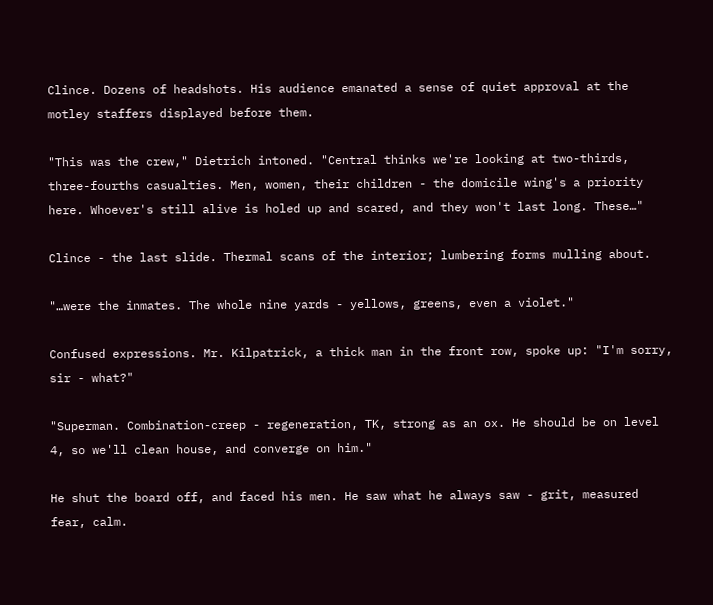Clince. Dozens of headshots. His audience emanated a sense of quiet approval at the motley staffers displayed before them.

"This was the crew," Dietrich intoned. "Central thinks we're looking at two-thirds, three-fourths casualties. Men, women, their children - the domicile wing's a priority here. Whoever's still alive is holed up and scared, and they won't last long. These…"

Clince - the last slide. Thermal scans of the interior; lumbering forms mulling about.

"…were the inmates. The whole nine yards - yellows, greens, even a violet."

Confused expressions. Mr. Kilpatrick, a thick man in the front row, spoke up: "I'm sorry, sir - what?"

"Superman. Combination-creep - regeneration, TK, strong as an ox. He should be on level 4, so we'll clean house, and converge on him."

He shut the board off, and faced his men. He saw what he always saw - grit, measured fear, calm.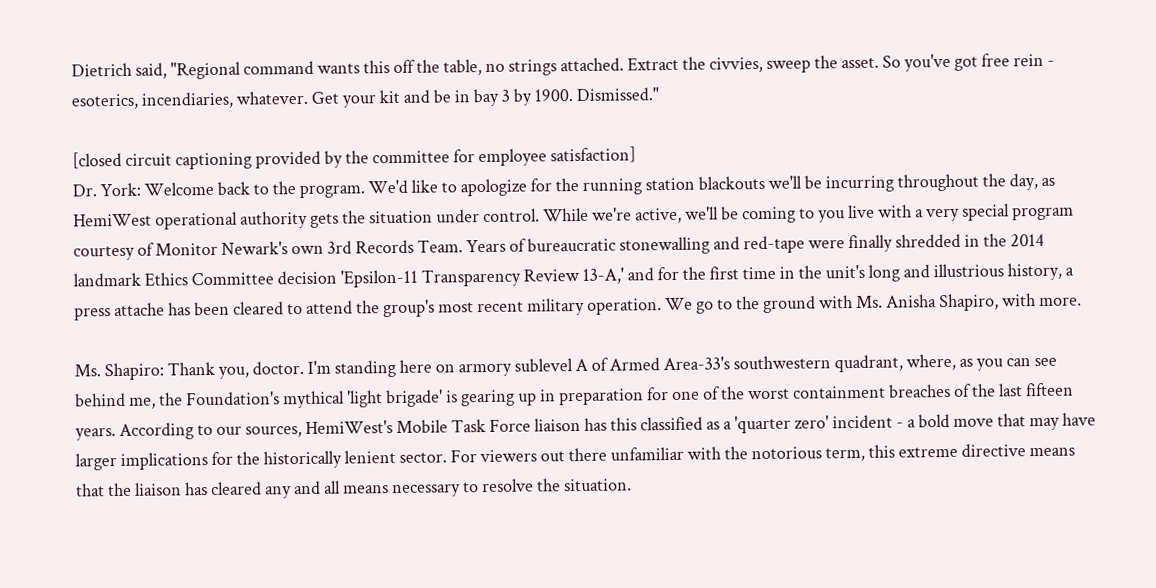Dietrich said, "Regional command wants this off the table, no strings attached. Extract the civvies, sweep the asset. So you've got free rein - esoterics, incendiaries, whatever. Get your kit and be in bay 3 by 1900. Dismissed."

[closed circuit captioning provided by the committee for employee satisfaction]
Dr. York: Welcome back to the program. We'd like to apologize for the running station blackouts we'll be incurring throughout the day, as HemiWest operational authority gets the situation under control. While we're active, we'll be coming to you live with a very special program courtesy of Monitor Newark's own 3rd Records Team. Years of bureaucratic stonewalling and red-tape were finally shredded in the 2014 landmark Ethics Committee decision 'Epsilon-11 Transparency Review 13-A,' and for the first time in the unit's long and illustrious history, a press attache has been cleared to attend the group's most recent military operation. We go to the ground with Ms. Anisha Shapiro, with more.

Ms. Shapiro: Thank you, doctor. I'm standing here on armory sublevel A of Armed Area-33's southwestern quadrant, where, as you can see behind me, the Foundation's mythical 'light brigade' is gearing up in preparation for one of the worst containment breaches of the last fifteen years. According to our sources, HemiWest's Mobile Task Force liaison has this classified as a 'quarter zero' incident - a bold move that may have larger implications for the historically lenient sector. For viewers out there unfamiliar with the notorious term, this extreme directive means that the liaison has cleared any and all means necessary to resolve the situation.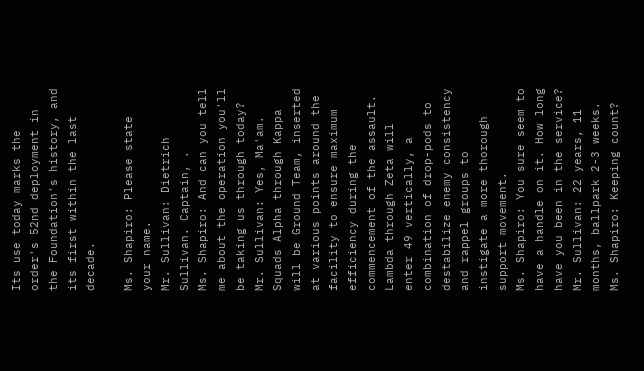Its use today marks the order's 52nd deployment in the Foundation's history, and its first within the last decade.

Ms. Shapiro: Please state your name.
Mr. Sullivan: Dietrich Sullivan. Captain, .
Ms. Shapiro: And can you tell me about the operation you'll be taking us through today?
Mr. Sullivan: Yes, Ma'am. Squads Alpha through Kappa will be Ground Team, inserted at various points around the facility to ensure maximum efficiency during the commencement of the assault. Lambda through Zeta will enter 49 vertically, a combination of drop-pods to destabilize enemy consistency and rappel groups to instigate a more thorough support movement.
Ms. Shapiro: You sure seem to have a handle on it. How long have you been in the service?
Mr. Sullivan: 22 years, 11 months, ballpark 2-3 weeks.
Ms. Shapiro: Keeping count?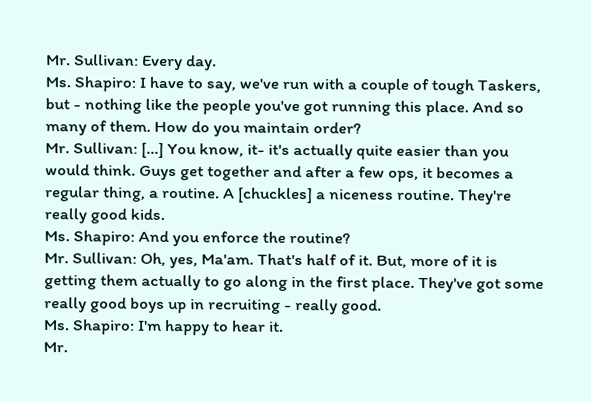Mr. Sullivan: Every day.
Ms. Shapiro: I have to say, we've run with a couple of tough Taskers, but - nothing like the people you've got running this place. And so many of them. How do you maintain order?
Mr. Sullivan: […] You know, it- it's actually quite easier than you would think. Guys get together and after a few ops, it becomes a regular thing, a routine. A [chuckles] a niceness routine. They're really good kids.
Ms. Shapiro: And you enforce the routine?
Mr. Sullivan: Oh, yes, Ma'am. That's half of it. But, more of it is getting them actually to go along in the first place. They've got some really good boys up in recruiting - really good.
Ms. Shapiro: I'm happy to hear it.
Mr.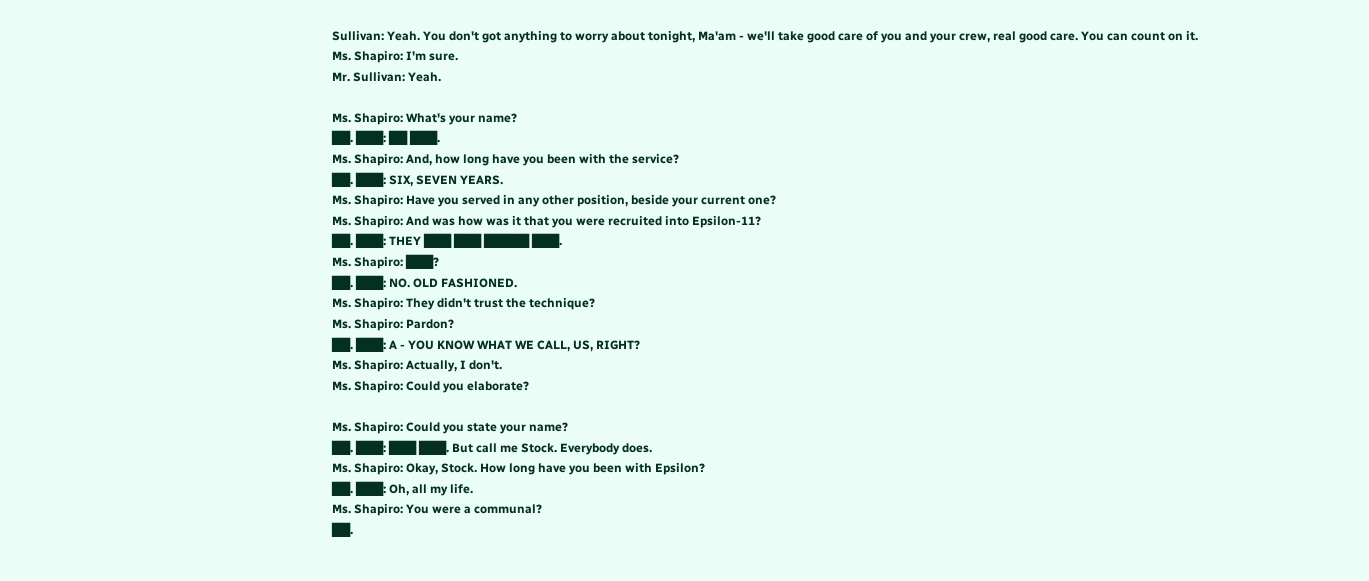Sullivan: Yeah. You don't got anything to worry about tonight, Ma'am - we'll take good care of you and your crew, real good care. You can count on it.
Ms. Shapiro: I'm sure.
Mr. Sullivan: Yeah.

Ms. Shapiro: What's your name?
██. ███: ██ ███.
Ms. Shapiro: And, how long have you been with the service?
██. ███: SIX, SEVEN YEARS.
Ms. Shapiro: Have you served in any other position, beside your current one?
Ms. Shapiro: And was how was it that you were recruited into Epsilon-11?
██. ███: THEY ███ ███ █████ ███.
Ms. Shapiro: ███?
██. ███: NO. OLD FASHIONED.
Ms. Shapiro: They didn't trust the technique?
Ms. Shapiro: Pardon?
██. ███: A - YOU KNOW WHAT WE CALL, US, RIGHT?
Ms. Shapiro: Actually, I don't.
Ms. Shapiro: Could you elaborate?

Ms. Shapiro: Could you state your name?
██. ███: ███ ███. But call me Stock. Everybody does.
Ms. Shapiro: Okay, Stock. How long have you been with Epsilon?
██. ███: Oh, all my life.
Ms. Shapiro: You were a communal?
██.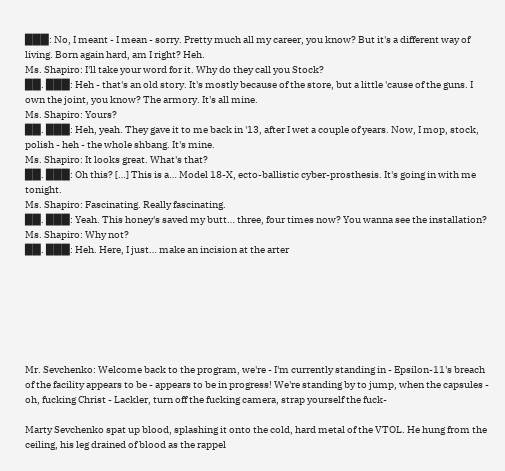███: No, I meant - I mean - sorry. Pretty much all my career, you know? But it's a different way of living. Born again hard, am I right? Heh.
Ms. Shapiro: I'll take your word for it. Why do they call you Stock?
██. ███: Heh - that's an old story. It's mostly because of the store, but a little 'cause of the guns. I own the joint, you know? The armory. It's all mine.
Ms. Shapiro: Yours?
██. ███: Heh, yeah. They gave it to me back in '13, after I wet a couple of years. Now, I mop, stock, polish - heh - the whole shbang. It's mine.
Ms. Shapiro: It looks great. What's that?
██. ███: Oh this? […] This is a… Model 18-X, ecto-ballistic cyber-prosthesis. It's going in with me tonight.
Ms. Shapiro: Fascinating. Really fascinating.
██. ███: Yeah. This honey's saved my butt… three, four times now? You wanna see the installation?
Ms. Shapiro: Why not?
██. ███: Heh. Here, I just… make an incision at the arter







Mr. Sevchenko: Welcome back to the program, we're - I'm currently standing in - Epsilon-11's breach of the facility appears to be - appears to be in progress! We're standing by to jump, when the capsules - oh, fucking Christ - Lackler, turn off the fucking camera, strap yourself the fuck-

Marty Sevchenko spat up blood, splashing it onto the cold, hard metal of the VTOL. He hung from the ceiling, his leg drained of blood as the rappel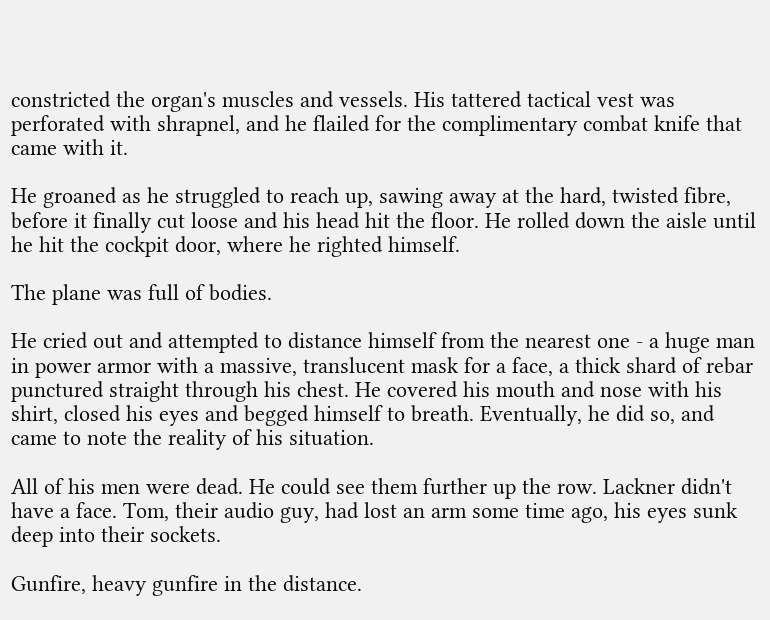constricted the organ's muscles and vessels. His tattered tactical vest was perforated with shrapnel, and he flailed for the complimentary combat knife that came with it.

He groaned as he struggled to reach up, sawing away at the hard, twisted fibre, before it finally cut loose and his head hit the floor. He rolled down the aisle until he hit the cockpit door, where he righted himself.

The plane was full of bodies.

He cried out and attempted to distance himself from the nearest one - a huge man in power armor with a massive, translucent mask for a face, a thick shard of rebar punctured straight through his chest. He covered his mouth and nose with his shirt, closed his eyes and begged himself to breath. Eventually, he did so, and came to note the reality of his situation.

All of his men were dead. He could see them further up the row. Lackner didn't have a face. Tom, their audio guy, had lost an arm some time ago, his eyes sunk deep into their sockets.

Gunfire, heavy gunfire in the distance.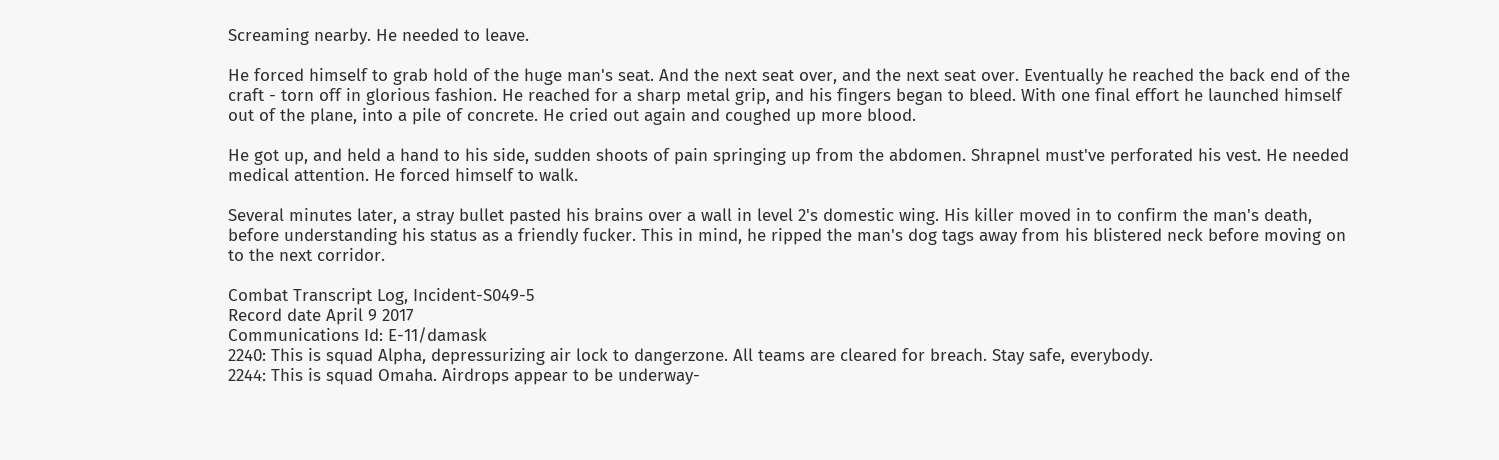Screaming nearby. He needed to leave.

He forced himself to grab hold of the huge man's seat. And the next seat over, and the next seat over. Eventually he reached the back end of the craft - torn off in glorious fashion. He reached for a sharp metal grip, and his fingers began to bleed. With one final effort he launched himself out of the plane, into a pile of concrete. He cried out again and coughed up more blood.

He got up, and held a hand to his side, sudden shoots of pain springing up from the abdomen. Shrapnel must've perforated his vest. He needed medical attention. He forced himself to walk.

Several minutes later, a stray bullet pasted his brains over a wall in level 2's domestic wing. His killer moved in to confirm the man's death, before understanding his status as a friendly fucker. This in mind, he ripped the man's dog tags away from his blistered neck before moving on to the next corridor.

Combat Transcript Log, Incident-S049-5
Record date April 9 2017
Communications Id: E-11/damask
2240: This is squad Alpha, depressurizing air lock to dangerzone. All teams are cleared for breach. Stay safe, everybody.
2244: This is squad Omaha. Airdrops appear to be underway-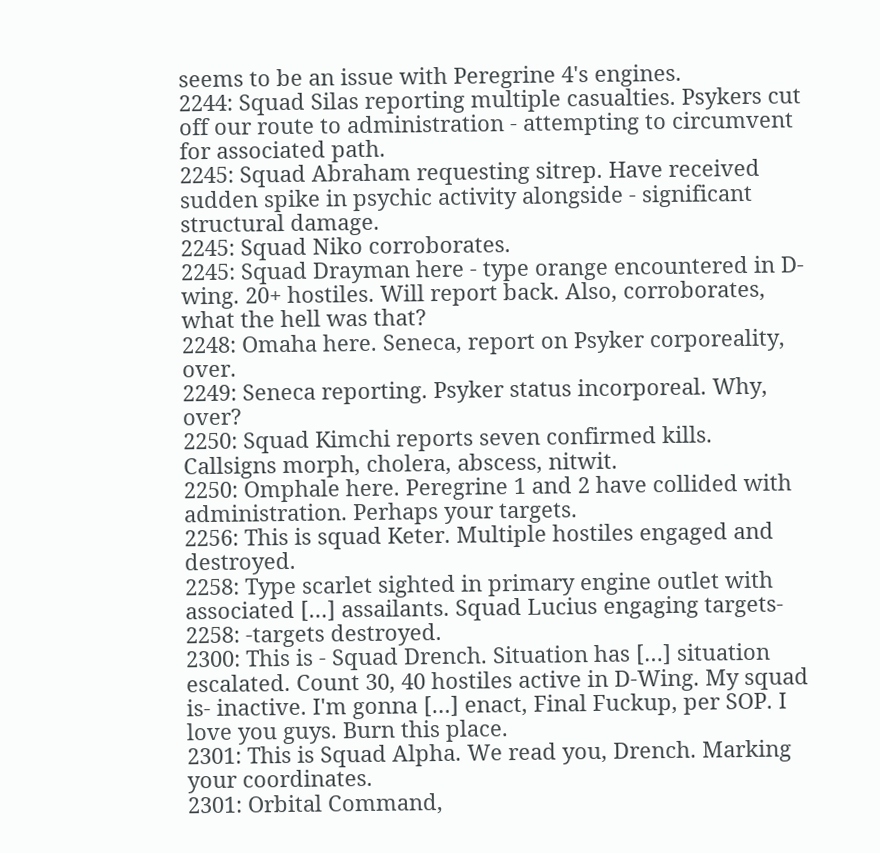seems to be an issue with Peregrine 4's engines.
2244: Squad Silas reporting multiple casualties. Psykers cut off our route to administration - attempting to circumvent for associated path.
2245: Squad Abraham requesting sitrep. Have received sudden spike in psychic activity alongside - significant structural damage.
2245: Squad Niko corroborates.
2245: Squad Drayman here - type orange encountered in D-wing. 20+ hostiles. Will report back. Also, corroborates, what the hell was that?
2248: Omaha here. Seneca, report on Psyker corporeality, over.
2249: Seneca reporting. Psyker status incorporeal. Why, over?
2250: Squad Kimchi reports seven confirmed kills. Callsigns morph, cholera, abscess, nitwit.
2250: Omphale here. Peregrine 1 and 2 have collided with administration. Perhaps your targets.
2256: This is squad Keter. Multiple hostiles engaged and destroyed.
2258: Type scarlet sighted in primary engine outlet with associated […] assailants. Squad Lucius engaging targets-
2258: -targets destroyed.
2300: This is - Squad Drench. Situation has […] situation escalated. Count 30, 40 hostiles active in D-Wing. My squad is- inactive. I'm gonna […] enact, Final Fuckup, per SOP. I love you guys. Burn this place.
2301: This is Squad Alpha. We read you, Drench. Marking your coordinates.
2301: Orbital Command,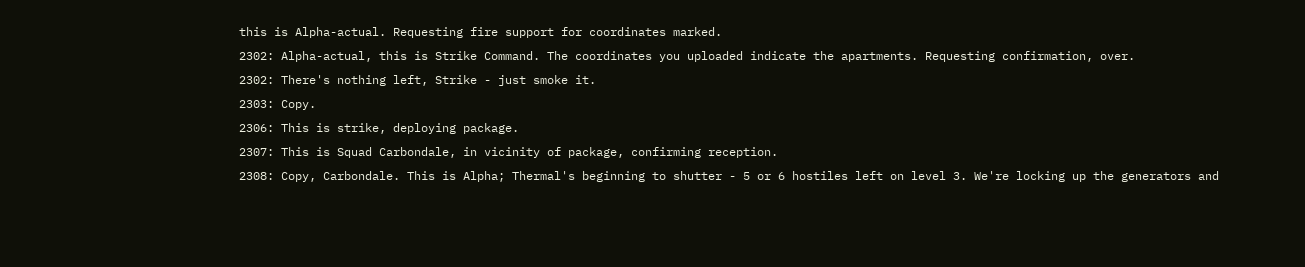this is Alpha-actual. Requesting fire support for coordinates marked.
2302: Alpha-actual, this is Strike Command. The coordinates you uploaded indicate the apartments. Requesting confirmation, over.
2302: There's nothing left, Strike - just smoke it.
2303: Copy.
2306: This is strike, deploying package.
2307: This is Squad Carbondale, in vicinity of package, confirming reception.
2308: Copy, Carbondale. This is Alpha; Thermal's beginning to shutter - 5 or 6 hostiles left on level 3. We're locking up the generators and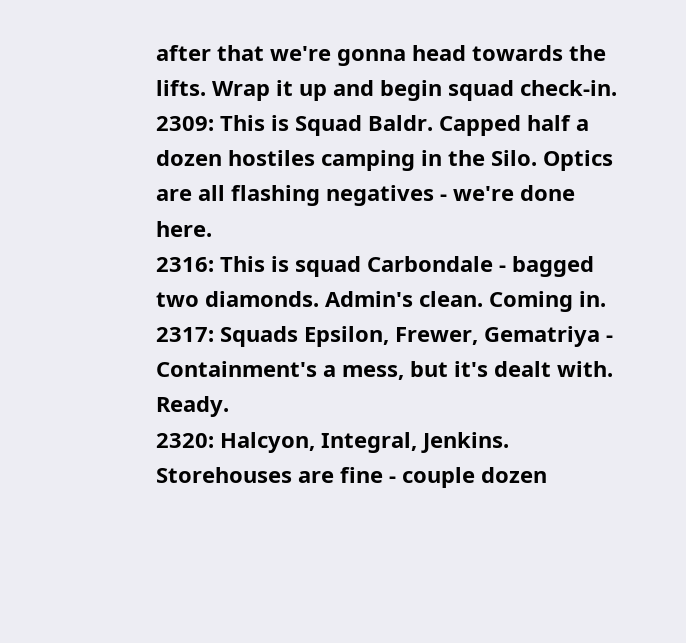after that we're gonna head towards the lifts. Wrap it up and begin squad check-in.
2309: This is Squad Baldr. Capped half a dozen hostiles camping in the Silo. Optics are all flashing negatives - we're done here.
2316: This is squad Carbondale - bagged two diamonds. Admin's clean. Coming in.
2317: Squads Epsilon, Frewer, Gematriya - Containment's a mess, but it's dealt with. Ready.
2320: Halcyon, Integral, Jenkins. Storehouses are fine - couple dozen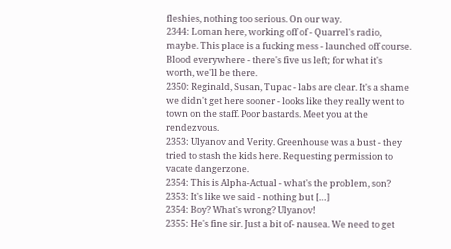fleshies, nothing too serious. On our way.
2344: Loman here, working off of - Quarrel's radio, maybe. This place is a fucking mess - launched off course. Blood everywhere - there's five us left; for what it's worth, we'll be there.
2350: Reginald, Susan, Tupac - labs are clear. It's a shame we didn't get here sooner - looks like they really went to town on the staff. Poor bastards. Meet you at the rendezvous.
2353: Ulyanov and Verity. Greenhouse was a bust - they tried to stash the kids here. Requesting permission to vacate dangerzone.
2354: This is Alpha-Actual - what's the problem, son?
2353: It's like we said - nothing but […]
2354: Boy? What's wrong? Ulyanov!
2355: He's fine sir. Just a bit of- nausea. We need to get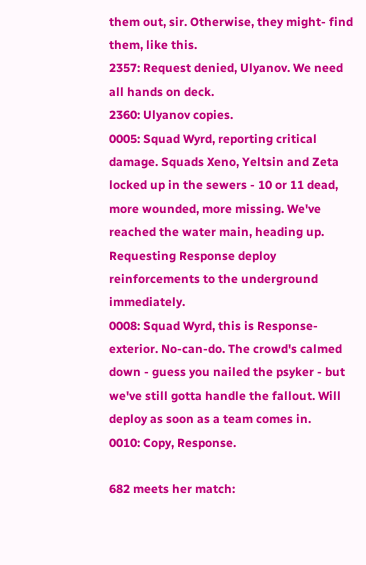them out, sir. Otherwise, they might- find them, like this.
2357: Request denied, Ulyanov. We need all hands on deck.
2360: Ulyanov copies.
0005: Squad Wyrd, reporting critical damage. Squads Xeno, Yeltsin and Zeta locked up in the sewers - 10 or 11 dead, more wounded, more missing. We've reached the water main, heading up. Requesting Response deploy reinforcements to the underground immediately.
0008: Squad Wyrd, this is Response-exterior. No-can-do. The crowd's calmed down - guess you nailed the psyker - but we've still gotta handle the fallout. Will deploy as soon as a team comes in.
0010: Copy, Response.

682 meets her match: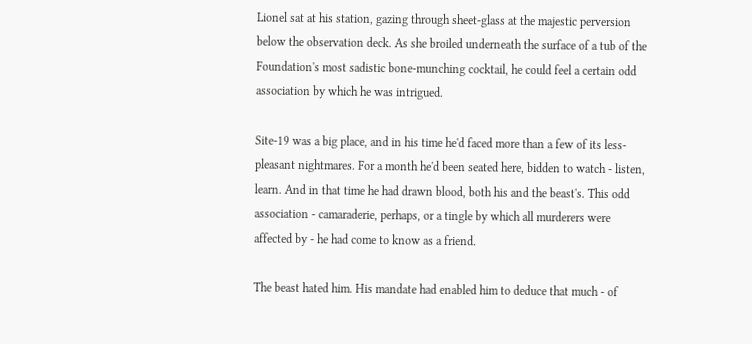Lionel sat at his station, gazing through sheet-glass at the majestic perversion below the observation deck. As she broiled underneath the surface of a tub of the Foundation's most sadistic bone-munching cocktail, he could feel a certain odd association by which he was intrigued.

Site-19 was a big place, and in his time he'd faced more than a few of its less-pleasant nightmares. For a month he'd been seated here, bidden to watch - listen, learn. And in that time he had drawn blood, both his and the beast's. This odd association - camaraderie, perhaps, or a tingle by which all murderers were affected by - he had come to know as a friend.

The beast hated him. His mandate had enabled him to deduce that much - of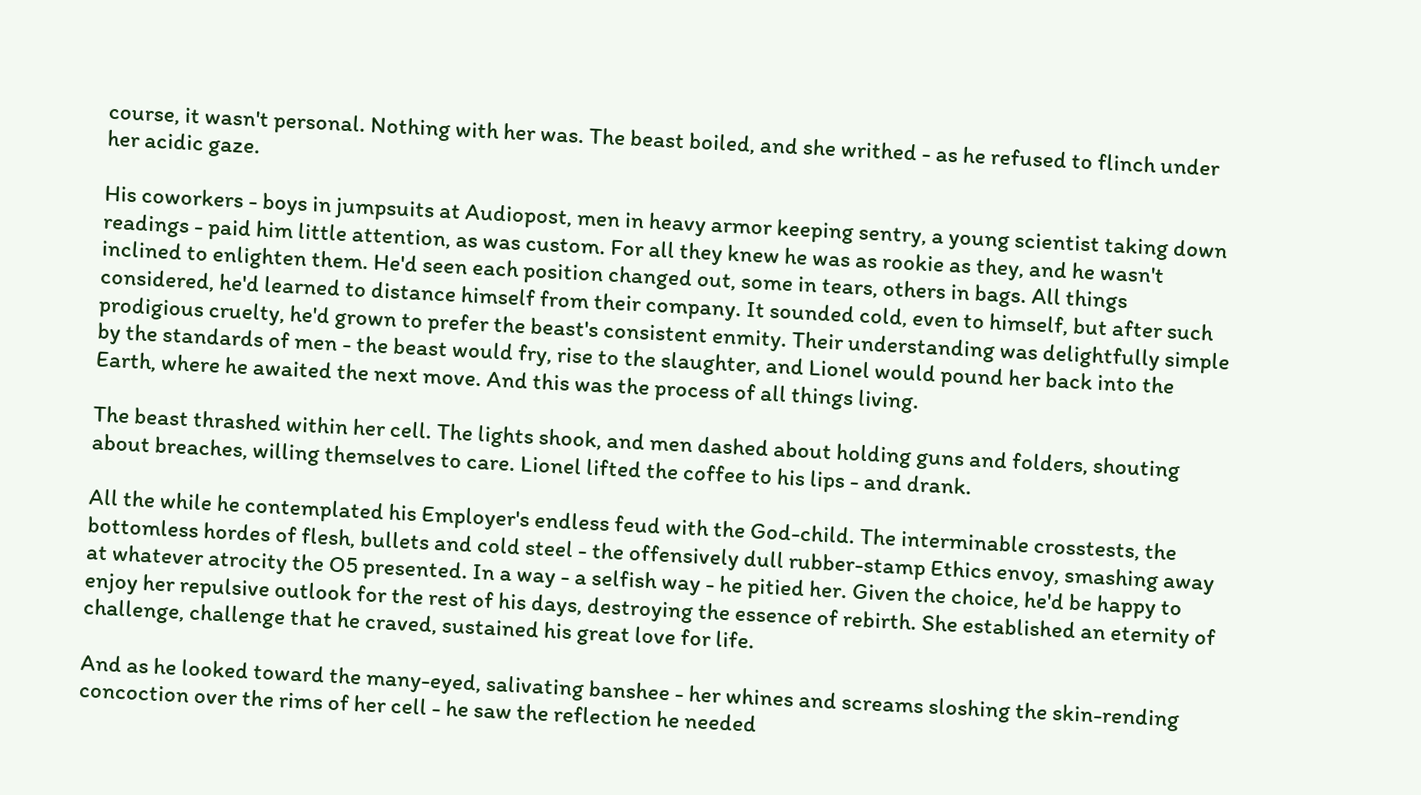course, it wasn't personal. Nothing with her was. The beast boiled, and she writhed - as he refused to flinch under her acidic gaze.

His coworkers - boys in jumpsuits at Audiopost, men in heavy armor keeping sentry, a young scientist taking down readings - paid him little attention, as was custom. For all they knew he was as rookie as they, and he wasn't inclined to enlighten them. He'd seen each position changed out, some in tears, others in bags. All things considered, he'd learned to distance himself from their company. It sounded cold, even to himself, but after such prodigious cruelty, he'd grown to prefer the beast's consistent enmity. Their understanding was delightfully simple by the standards of men - the beast would fry, rise to the slaughter, and Lionel would pound her back into the Earth, where he awaited the next move. And this was the process of all things living.

The beast thrashed within her cell. The lights shook, and men dashed about holding guns and folders, shouting about breaches, willing themselves to care. Lionel lifted the coffee to his lips - and drank.

All the while he contemplated his Employer's endless feud with the God-child. The interminable crosstests, the bottomless hordes of flesh, bullets and cold steel - the offensively dull rubber-stamp Ethics envoy, smashing away at whatever atrocity the O5 presented. In a way - a selfish way - he pitied her. Given the choice, he'd be happy to enjoy her repulsive outlook for the rest of his days, destroying the essence of rebirth. She established an eternity of challenge, challenge that he craved, sustained his great love for life.

And as he looked toward the many-eyed, salivating banshee - her whines and screams sloshing the skin-rending concoction over the rims of her cell - he saw the reflection he needed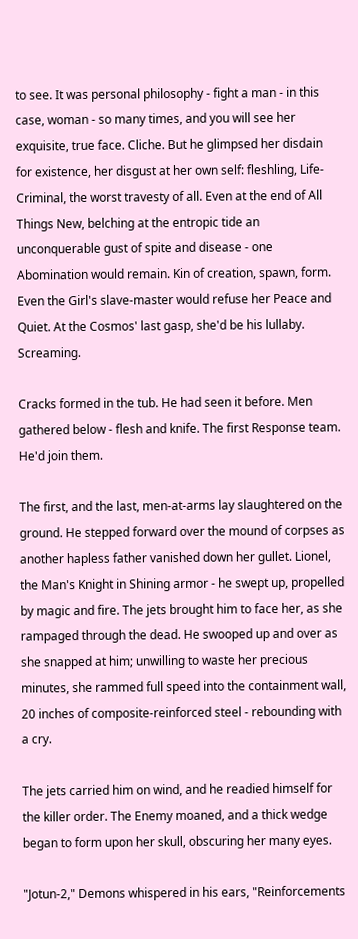to see. It was personal philosophy - fight a man - in this case, woman - so many times, and you will see her exquisite, true face. Cliche. But he glimpsed her disdain for existence, her disgust at her own self: fleshling, Life-Criminal, the worst travesty of all. Even at the end of All Things New, belching at the entropic tide an unconquerable gust of spite and disease - one Abomination would remain. Kin of creation, spawn, form. Even the Girl's slave-master would refuse her Peace and Quiet. At the Cosmos' last gasp, she'd be his lullaby. Screaming.

Cracks formed in the tub. He had seen it before. Men gathered below - flesh and knife. The first Response team. He'd join them.

The first, and the last, men-at-arms lay slaughtered on the ground. He stepped forward over the mound of corpses as another hapless father vanished down her gullet. Lionel, the Man's Knight in Shining armor - he swept up, propelled by magic and fire. The jets brought him to face her, as she rampaged through the dead. He swooped up and over as she snapped at him; unwilling to waste her precious minutes, she rammed full speed into the containment wall, 20 inches of composite-reinforced steel - rebounding with a cry.

The jets carried him on wind, and he readied himself for the killer order. The Enemy moaned, and a thick wedge began to form upon her skull, obscuring her many eyes.

"Jotun-2," Demons whispered in his ears, "Reinforcements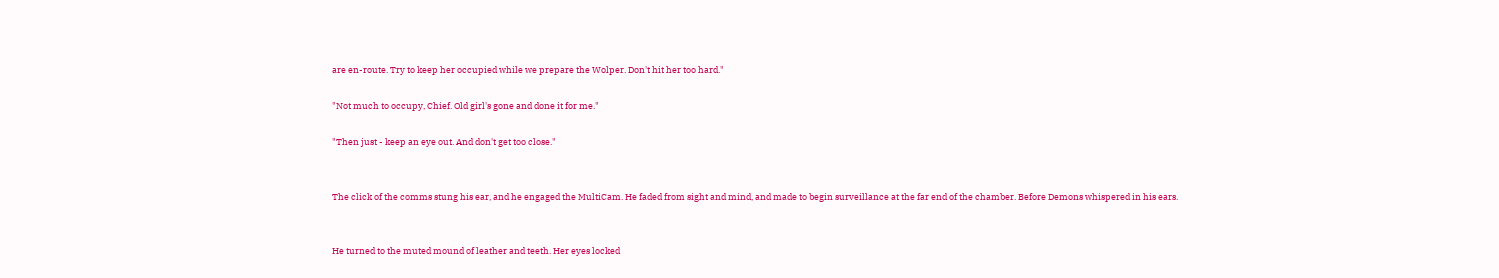are en-route. Try to keep her occupied while we prepare the Wolper. Don't hit her too hard."

"Not much to occupy, Chief. Old girl's gone and done it for me."

"Then just - keep an eye out. And don't get too close."


The click of the comms stung his ear, and he engaged the MultiCam. He faded from sight and mind, and made to begin surveillance at the far end of the chamber. Before Demons whispered in his ears.


He turned to the muted mound of leather and teeth. Her eyes locked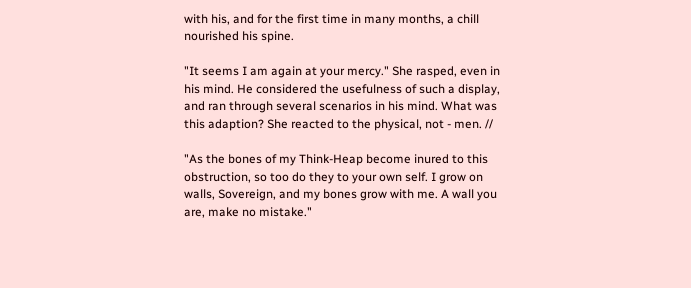with his, and for the first time in many months, a chill nourished his spine.

"It seems I am again at your mercy." She rasped, even in his mind. He considered the usefulness of such a display, and ran through several scenarios in his mind. What was this adaption? She reacted to the physical, not - men. //

"As the bones of my Think-Heap become inured to this obstruction, so too do they to your own self. I grow on walls, Sovereign, and my bones grow with me. A wall you are, make no mistake."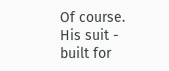Of course. His suit - built for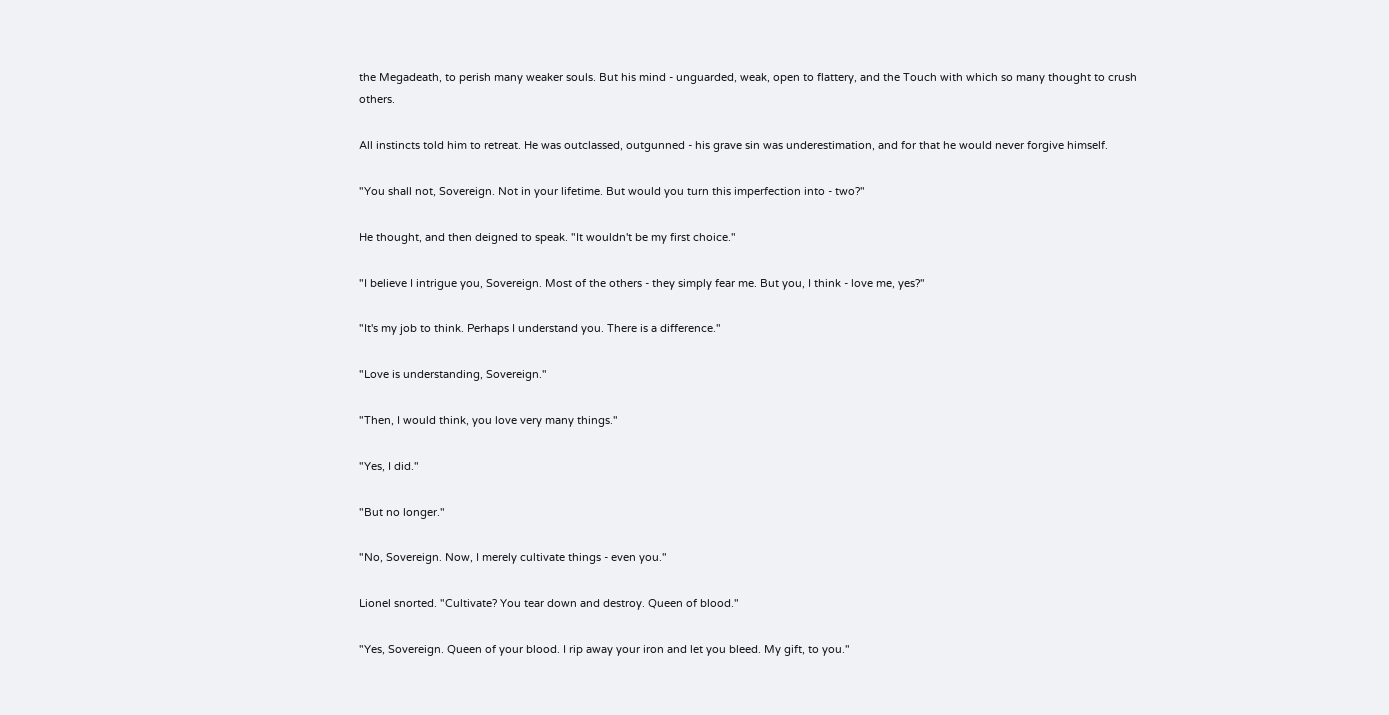the Megadeath, to perish many weaker souls. But his mind - unguarded, weak, open to flattery, and the Touch with which so many thought to crush others.

All instincts told him to retreat. He was outclassed, outgunned - his grave sin was underestimation, and for that he would never forgive himself.

"You shall not, Sovereign. Not in your lifetime. But would you turn this imperfection into - two?"

He thought, and then deigned to speak. "It wouldn't be my first choice."

"I believe I intrigue you, Sovereign. Most of the others - they simply fear me. But you, I think - love me, yes?"

"It's my job to think. Perhaps I understand you. There is a difference."

"Love is understanding, Sovereign."

"Then, I would think, you love very many things."

"Yes, I did."

"But no longer."

"No, Sovereign. Now, I merely cultivate things - even you."

Lionel snorted. "Cultivate? You tear down and destroy. Queen of blood."

"Yes, Sovereign. Queen of your blood. I rip away your iron and let you bleed. My gift, to you."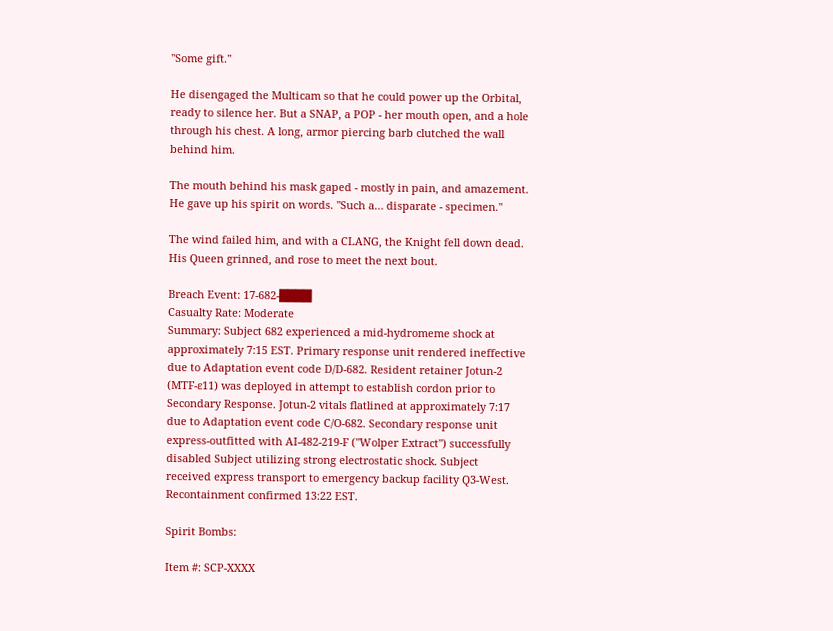"Some gift."

He disengaged the Multicam so that he could power up the Orbital, ready to silence her. But a SNAP, a POP - her mouth open, and a hole through his chest. A long, armor piercing barb clutched the wall behind him.

The mouth behind his mask gaped - mostly in pain, and amazement. He gave up his spirit on words. "Such a… disparate - specimen."

The wind failed him, and with a CLANG, the Knight fell down dead. His Queen grinned, and rose to meet the next bout.

Breach Event: 17-682-████
Casualty Rate: Moderate
Summary: Subject 682 experienced a mid-hydromeme shock at approximately 7:15 EST. Primary response unit rendered ineffective due to Adaptation event code D/D-682. Resident retainer Jotun-2 (MTF-ε11) was deployed in attempt to establish cordon prior to Secondary Response. Jotun-2 vitals flatlined at approximately 7:17 due to Adaptation event code C/O-682. Secondary response unit express-outfitted with AI-482-219-F ("Wolper Extract") successfully disabled Subject utilizing strong electrostatic shock. Subject received express transport to emergency backup facility Q3-West. Recontainment confirmed 13:22 EST.

Spirit Bombs:

Item #: SCP-XXXX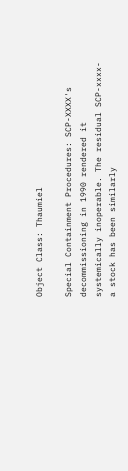Object Class: Thaumiel

Special Containment Procedures: SCP-XXXX's decommissioning in 1990 rendered it systemically inoperable. The residual SCP-xxxx-a stock has been similarly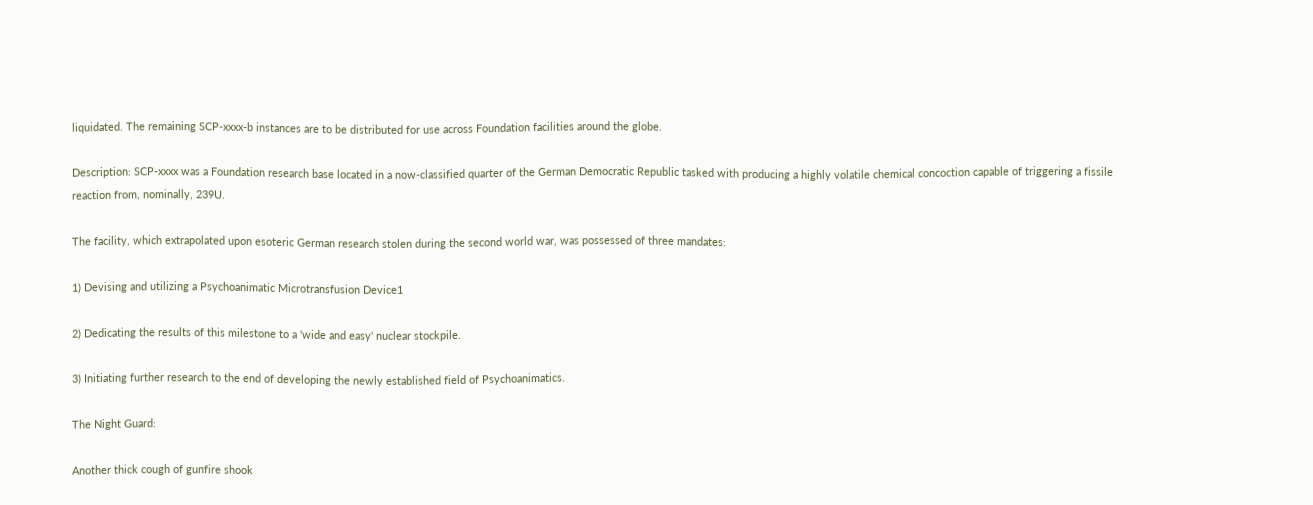liquidated. The remaining SCP-xxxx-b instances are to be distributed for use across Foundation facilities around the globe.

Description: SCP-xxxx was a Foundation research base located in a now-classified quarter of the German Democratic Republic tasked with producing a highly volatile chemical concoction capable of triggering a fissile reaction from, nominally, 239U.

The facility, which extrapolated upon esoteric German research stolen during the second world war, was possessed of three mandates:

1) Devising and utilizing a Psychoanimatic Microtransfusion Device1

2) Dedicating the results of this milestone to a 'wide and easy' nuclear stockpile.

3) Initiating further research to the end of developing the newly established field of Psychoanimatics.

The Night Guard:

Another thick cough of gunfire shook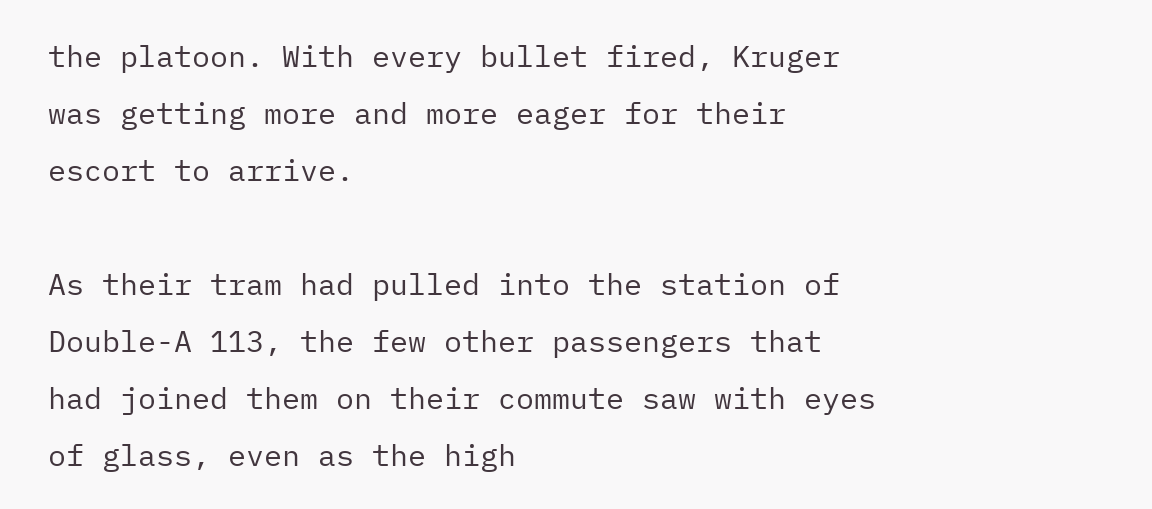the platoon. With every bullet fired, Kruger was getting more and more eager for their escort to arrive.

As their tram had pulled into the station of Double-A 113, the few other passengers that had joined them on their commute saw with eyes of glass, even as the high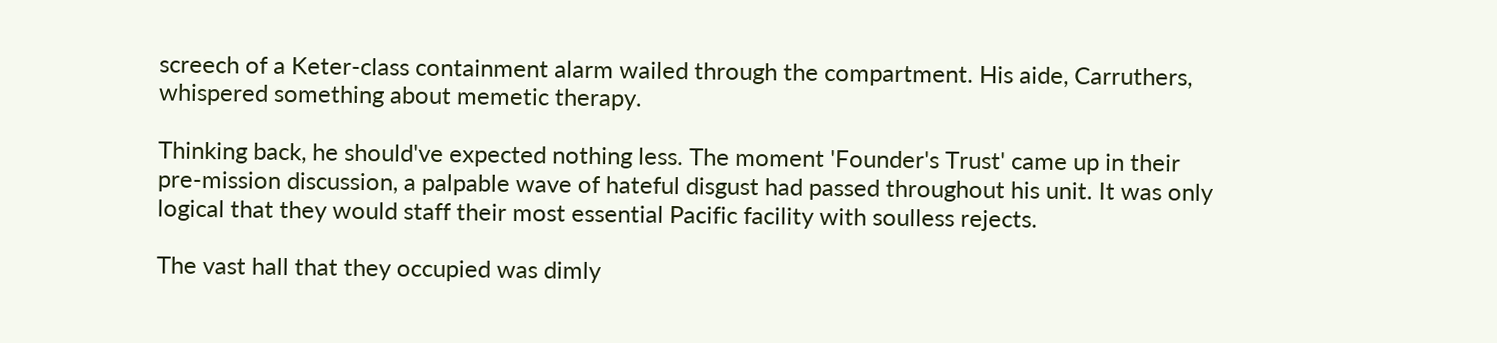screech of a Keter-class containment alarm wailed through the compartment. His aide, Carruthers, whispered something about memetic therapy.

Thinking back, he should've expected nothing less. The moment 'Founder's Trust' came up in their pre-mission discussion, a palpable wave of hateful disgust had passed throughout his unit. It was only logical that they would staff their most essential Pacific facility with soulless rejects.

The vast hall that they occupied was dimly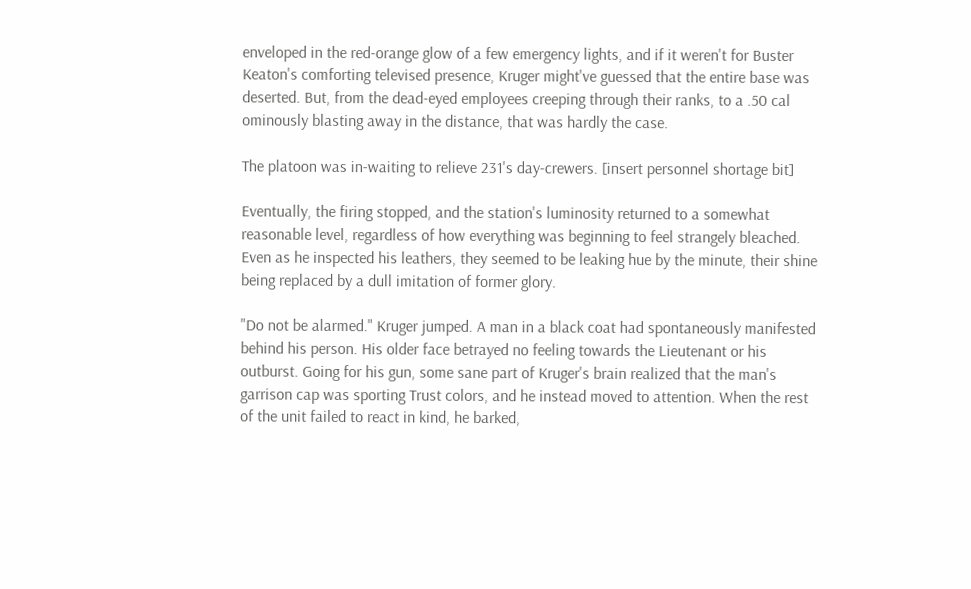enveloped in the red-orange glow of a few emergency lights, and if it weren't for Buster Keaton's comforting televised presence, Kruger might've guessed that the entire base was deserted. But, from the dead-eyed employees creeping through their ranks, to a .50 cal ominously blasting away in the distance, that was hardly the case.

The platoon was in-waiting to relieve 231's day-crewers. [insert personnel shortage bit]

Eventually, the firing stopped, and the station's luminosity returned to a somewhat reasonable level, regardless of how everything was beginning to feel strangely bleached. Even as he inspected his leathers, they seemed to be leaking hue by the minute, their shine being replaced by a dull imitation of former glory.

"Do not be alarmed." Kruger jumped. A man in a black coat had spontaneously manifested behind his person. His older face betrayed no feeling towards the Lieutenant or his outburst. Going for his gun, some sane part of Kruger's brain realized that the man's garrison cap was sporting Trust colors, and he instead moved to attention. When the rest of the unit failed to react in kind, he barked,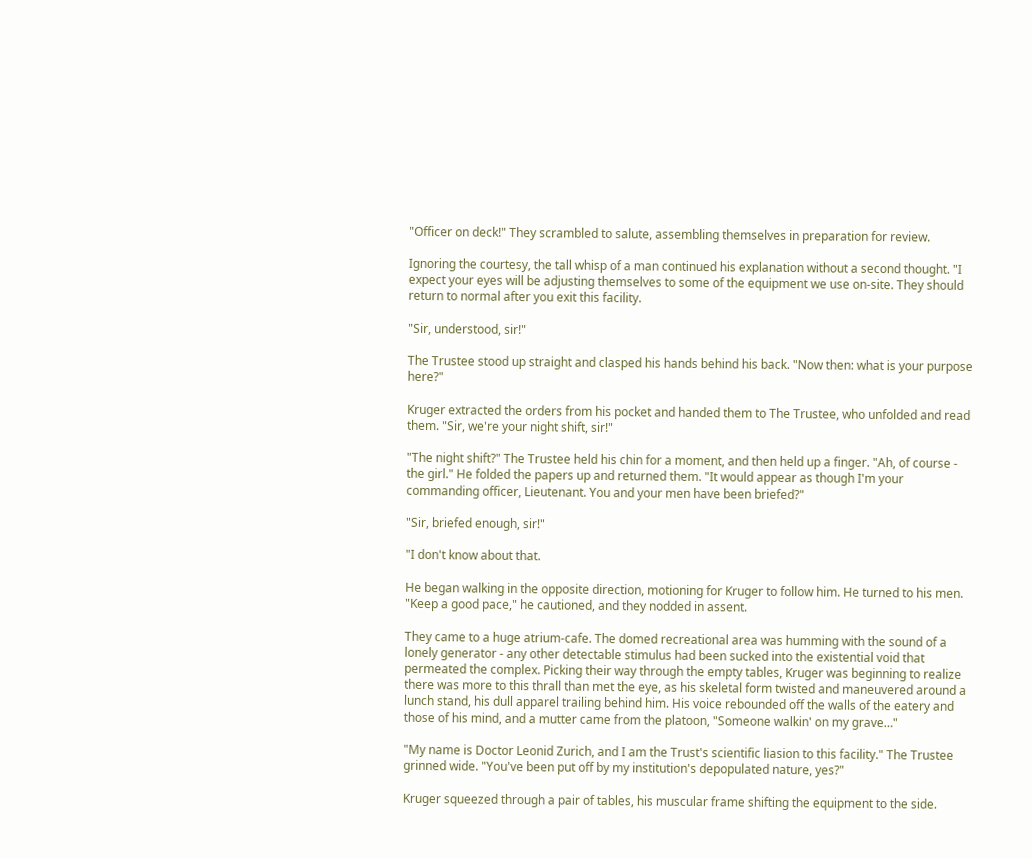"Officer on deck!" They scrambled to salute, assembling themselves in preparation for review.

Ignoring the courtesy, the tall whisp of a man continued his explanation without a second thought. "I expect your eyes will be adjusting themselves to some of the equipment we use on-site. They should return to normal after you exit this facility.

"Sir, understood, sir!"

The Trustee stood up straight and clasped his hands behind his back. "Now then: what is your purpose here?"

Kruger extracted the orders from his pocket and handed them to The Trustee, who unfolded and read them. "Sir, we're your night shift, sir!"

"The night shift?" The Trustee held his chin for a moment, and then held up a finger. "Ah, of course - the girl." He folded the papers up and returned them. "It would appear as though I'm your commanding officer, Lieutenant. You and your men have been briefed?"

"Sir, briefed enough, sir!"

"I don't know about that.

He began walking in the opposite direction, motioning for Kruger to follow him. He turned to his men. "Keep a good pace," he cautioned, and they nodded in assent.

They came to a huge atrium-cafe. The domed recreational area was humming with the sound of a lonely generator - any other detectable stimulus had been sucked into the existential void that permeated the complex. Picking their way through the empty tables, Kruger was beginning to realize there was more to this thrall than met the eye, as his skeletal form twisted and maneuvered around a lunch stand, his dull apparel trailing behind him. His voice rebounded off the walls of the eatery and those of his mind, and a mutter came from the platoon, "Someone walkin' on my grave…"

"My name is Doctor Leonid Zurich, and I am the Trust's scientific liasion to this facility." The Trustee grinned wide. "You've been put off by my institution's depopulated nature, yes?"

Kruger squeezed through a pair of tables, his muscular frame shifting the equipment to the side.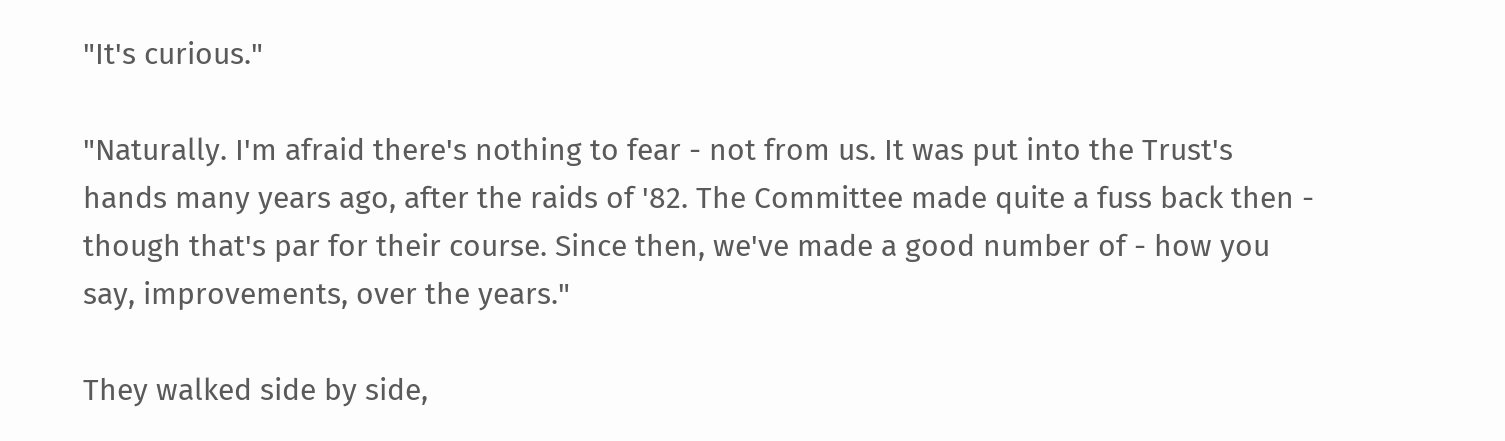"It's curious."

"Naturally. I'm afraid there's nothing to fear - not from us. It was put into the Trust's hands many years ago, after the raids of '82. The Committee made quite a fuss back then - though that's par for their course. Since then, we've made a good number of - how you say, improvements, over the years."

They walked side by side,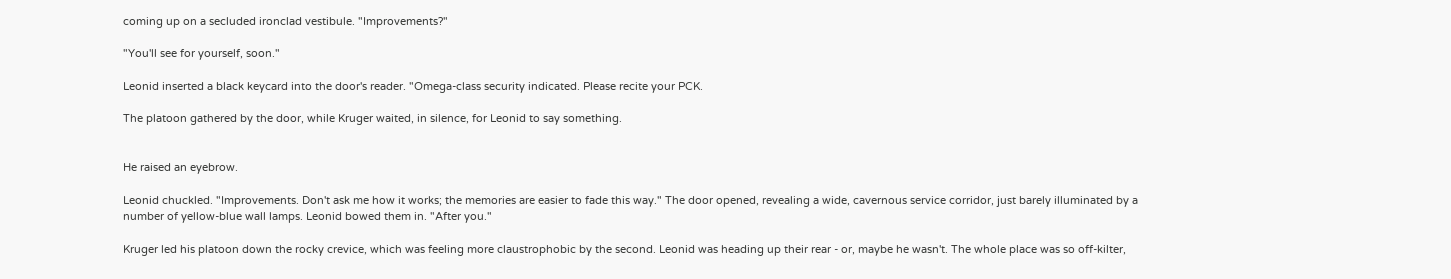coming up on a secluded ironclad vestibule. "Improvements?"

"You'll see for yourself, soon."

Leonid inserted a black keycard into the door's reader. "Omega-class security indicated. Please recite your PCK.

The platoon gathered by the door, while Kruger waited, in silence, for Leonid to say something.


He raised an eyebrow.

Leonid chuckled. "Improvements. Don't ask me how it works; the memories are easier to fade this way." The door opened, revealing a wide, cavernous service corridor, just barely illuminated by a number of yellow-blue wall lamps. Leonid bowed them in. "After you."

Kruger led his platoon down the rocky crevice, which was feeling more claustrophobic by the second. Leonid was heading up their rear - or, maybe he wasn't. The whole place was so off-kilter,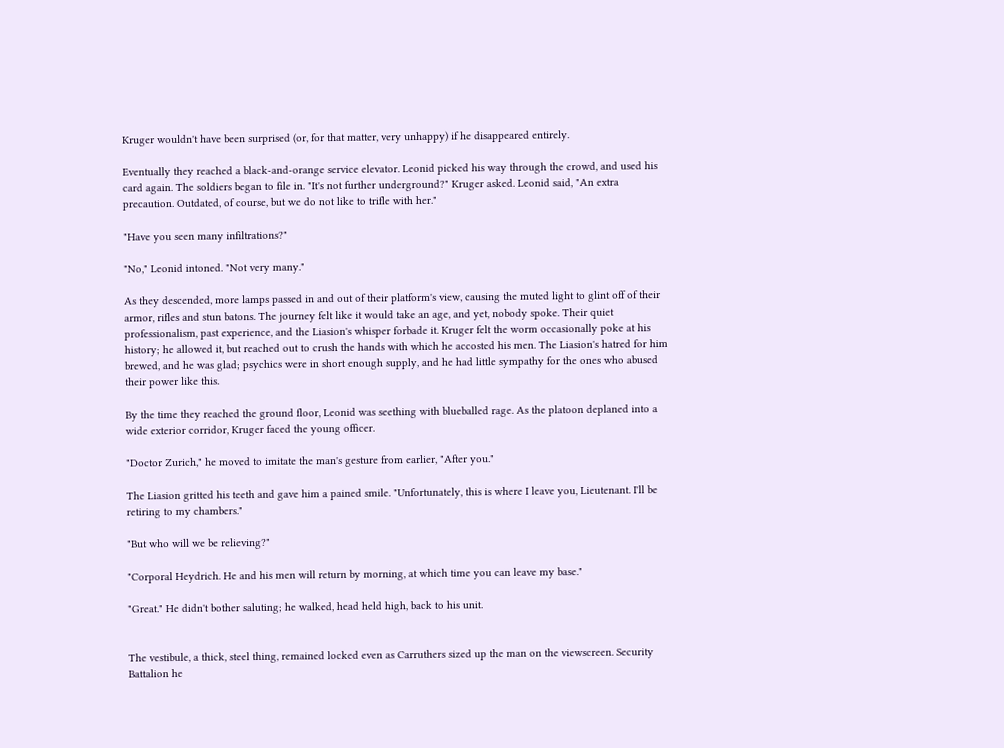Kruger wouldn't have been surprised (or, for that matter, very unhappy) if he disappeared entirely.

Eventually they reached a black-and-orange service elevator. Leonid picked his way through the crowd, and used his card again. The soldiers began to file in. "It's not further underground?" Kruger asked. Leonid said, "An extra precaution. Outdated, of course, but we do not like to trifle with her."

"Have you seen many infiltrations?"

"No," Leonid intoned. "Not very many."

As they descended, more lamps passed in and out of their platform's view, causing the muted light to glint off of their armor, rifles and stun batons. The journey felt like it would take an age, and yet, nobody spoke. Their quiet professionalism, past experience, and the Liasion's whisper forbade it. Kruger felt the worm occasionally poke at his history; he allowed it, but reached out to crush the hands with which he accosted his men. The Liasion's hatred for him brewed, and he was glad; psychics were in short enough supply, and he had little sympathy for the ones who abused their power like this.

By the time they reached the ground floor, Leonid was seething with blueballed rage. As the platoon deplaned into a wide exterior corridor, Kruger faced the young officer.

"Doctor Zurich," he moved to imitate the man's gesture from earlier, "After you."

The Liasion gritted his teeth and gave him a pained smile. "Unfortunately, this is where I leave you, Lieutenant. I'll be retiring to my chambers."

"But who will we be relieving?"

"Corporal Heydrich. He and his men will return by morning, at which time you can leave my base."

"Great." He didn't bother saluting; he walked, head held high, back to his unit.


The vestibule, a thick, steel thing, remained locked even as Carruthers sized up the man on the viewscreen. Security Battalion he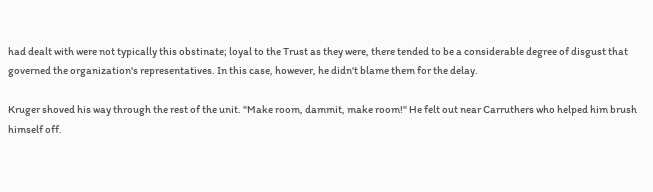had dealt with were not typically this obstinate; loyal to the Trust as they were, there tended to be a considerable degree of disgust that governed the organization's representatives. In this case, however, he didn't blame them for the delay.

Kruger shoved his way through the rest of the unit. "Make room, dammit, make room!" He felt out near Carruthers who helped him brush himself off.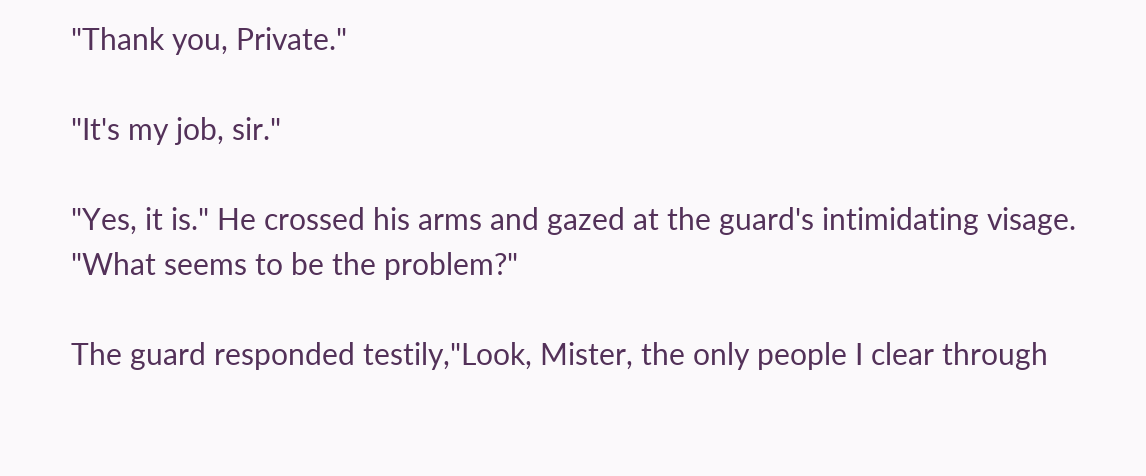"Thank you, Private."

"It's my job, sir."

"Yes, it is." He crossed his arms and gazed at the guard's intimidating visage. "What seems to be the problem?"

The guard responded testily,"Look, Mister, the only people I clear through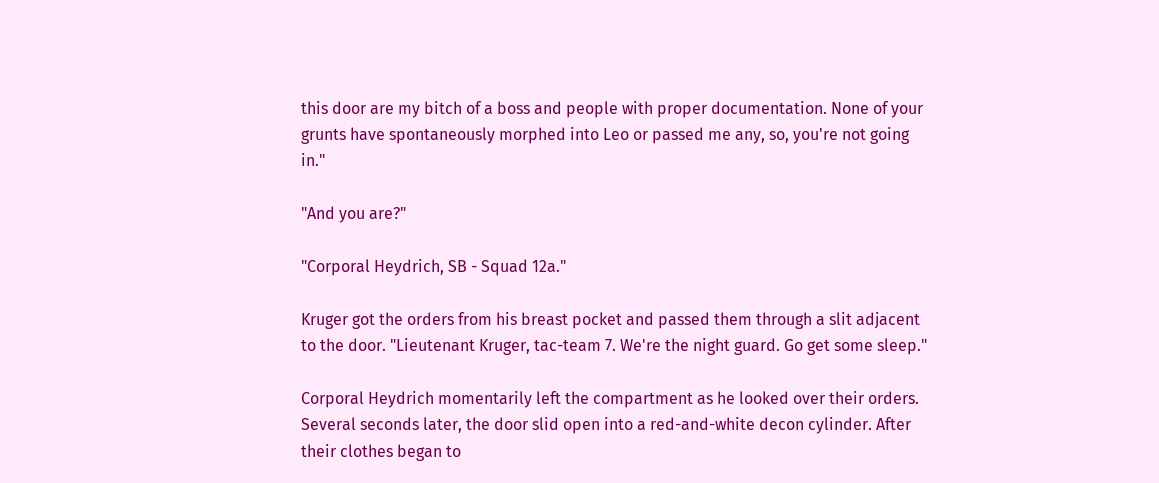this door are my bitch of a boss and people with proper documentation. None of your grunts have spontaneously morphed into Leo or passed me any, so, you're not going in."

"And you are?"

"Corporal Heydrich, SB - Squad 12a."

Kruger got the orders from his breast pocket and passed them through a slit adjacent to the door. "Lieutenant Kruger, tac-team 7. We're the night guard. Go get some sleep."

Corporal Heydrich momentarily left the compartment as he looked over their orders. Several seconds later, the door slid open into a red-and-white decon cylinder. After their clothes began to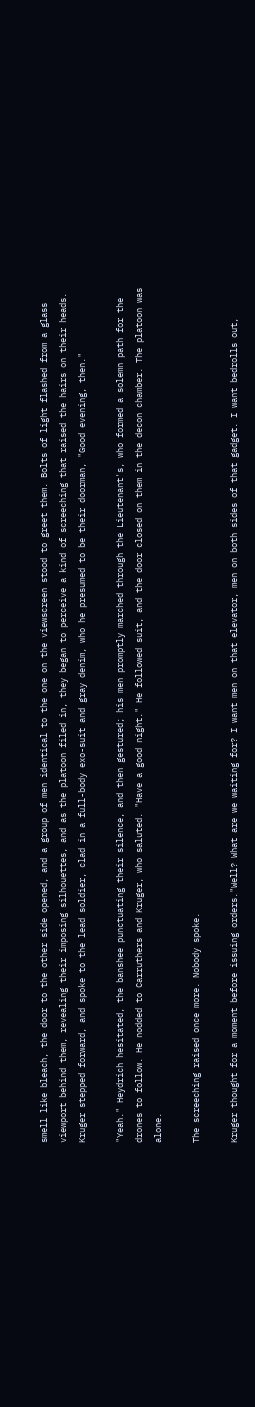smell like bleach, the door to the other side opened, and a group of men identical to the one on the viewscreen stood to greet them. Bolts of light flashed from a glass viewport behind them, revealing their imposing silhouettes, and as the platoon filed in, they began to perceive a kind of screeching that raised the hairs on their heads. Kruger stepped forward, and spoke to the lead soldier, clad in a full-body exo-suit and gray denim, who he presumed to be their doorman, "Good evening, then."

"Yeah." Heydrich hesitated, the banshee punctuating their silence, and then gestured; his men promptly marched through the Lieutenant's, who formed a solemn path for the drones to follow. He nodded to Carruthers and Kruger, who saluted. "Have a good night." He followed suit, and the door closed on them in the decon chamber. The platoon was alone.

The screeching raised once more. Nobody spoke.

Kruger thought for a moment before issuing orders."Well? What are we waiting for? I want men on that elevator, men on both sides of that gadget. I want bedrolls out,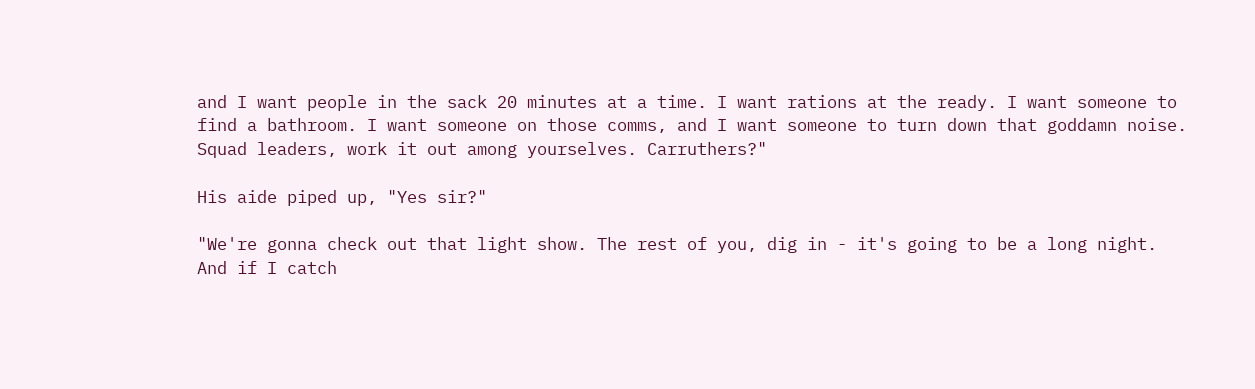and I want people in the sack 20 minutes at a time. I want rations at the ready. I want someone to find a bathroom. I want someone on those comms, and I want someone to turn down that goddamn noise. Squad leaders, work it out among yourselves. Carruthers?"

His aide piped up, "Yes sir?"

"We're gonna check out that light show. The rest of you, dig in - it's going to be a long night. And if I catch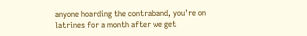anyone hoarding the contraband, you're on latrines for a month after we get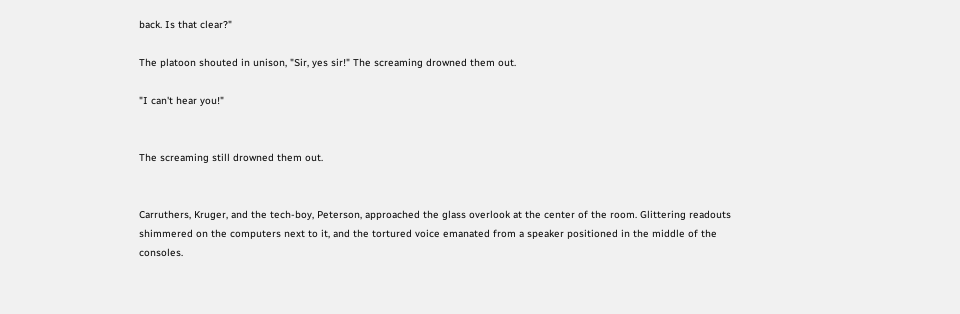back. Is that clear?"

The platoon shouted in unison, "Sir, yes sir!" The screaming drowned them out.

"I can't hear you!"


The screaming still drowned them out.


Carruthers, Kruger, and the tech-boy, Peterson, approached the glass overlook at the center of the room. Glittering readouts shimmered on the computers next to it, and the tortured voice emanated from a speaker positioned in the middle of the consoles.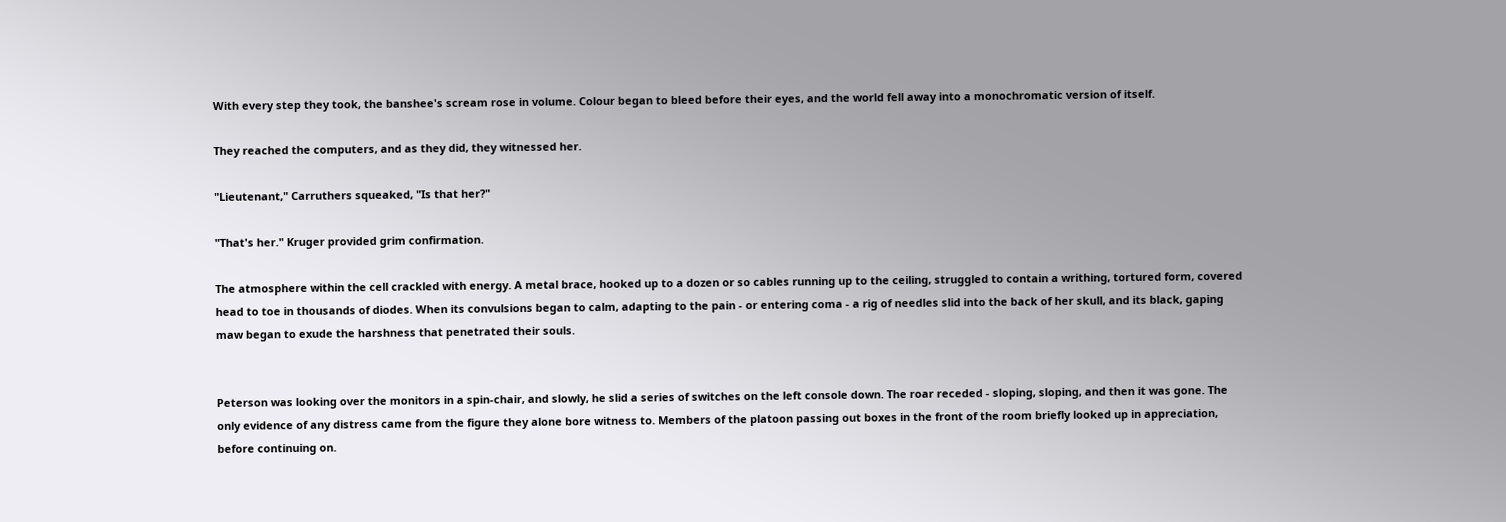With every step they took, the banshee's scream rose in volume. Colour began to bleed before their eyes, and the world fell away into a monochromatic version of itself.

They reached the computers, and as they did, they witnessed her.

"Lieutenant," Carruthers squeaked, "Is that her?"

"That's her." Kruger provided grim confirmation.

The atmosphere within the cell crackled with energy. A metal brace, hooked up to a dozen or so cables running up to the ceiling, struggled to contain a writhing, tortured form, covered head to toe in thousands of diodes. When its convulsions began to calm, adapting to the pain - or entering coma - a rig of needles slid into the back of her skull, and its black, gaping maw began to exude the harshness that penetrated their souls.


Peterson was looking over the monitors in a spin-chair, and slowly, he slid a series of switches on the left console down. The roar receded - sloping, sloping, and then it was gone. The only evidence of any distress came from the figure they alone bore witness to. Members of the platoon passing out boxes in the front of the room briefly looked up in appreciation, before continuing on.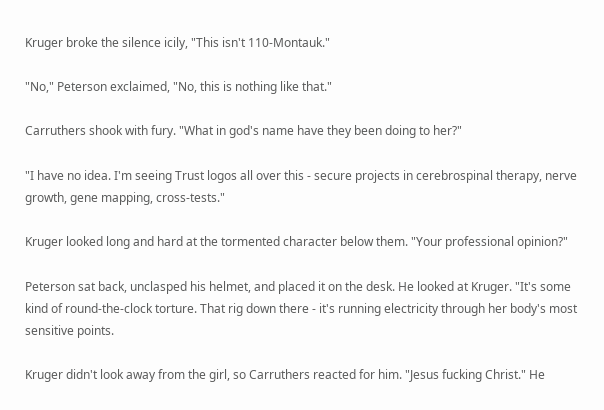Kruger broke the silence icily, "This isn't 110-Montauk."

"No," Peterson exclaimed, "No, this is nothing like that."

Carruthers shook with fury. "What in god's name have they been doing to her?"

"I have no idea. I'm seeing Trust logos all over this - secure projects in cerebrospinal therapy, nerve growth, gene mapping, cross-tests."

Kruger looked long and hard at the tormented character below them. "Your professional opinion?"

Peterson sat back, unclasped his helmet, and placed it on the desk. He looked at Kruger. "It's some kind of round-the-clock torture. That rig down there - it's running electricity through her body's most sensitive points.

Kruger didn't look away from the girl, so Carruthers reacted for him. "Jesus fucking Christ." He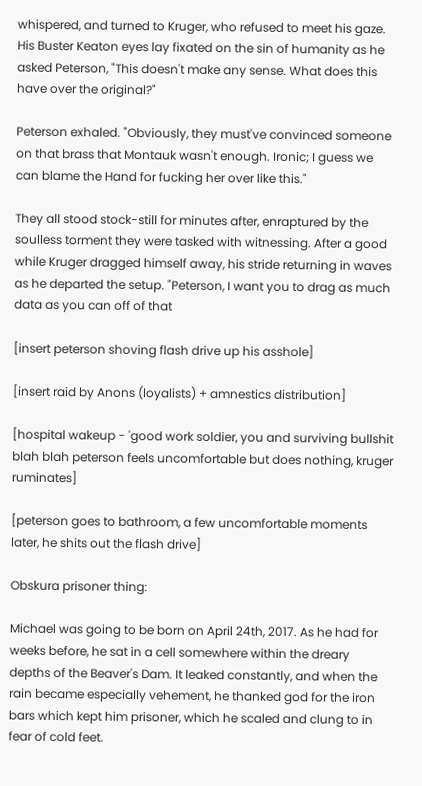whispered, and turned to Kruger, who refused to meet his gaze. His Buster Keaton eyes lay fixated on the sin of humanity as he asked Peterson, "This doesn't make any sense. What does this have over the original?"

Peterson exhaled. "Obviously, they must've convinced someone on that brass that Montauk wasn't enough. Ironic; I guess we can blame the Hand for fucking her over like this."

They all stood stock-still for minutes after, enraptured by the soulless torment they were tasked with witnessing. After a good while Kruger dragged himself away, his stride returning in waves as he departed the setup. "Peterson, I want you to drag as much data as you can off of that

[insert peterson shoving flash drive up his asshole]

[insert raid by Anons (loyalists) + amnestics distribution]

[hospital wakeup - 'good work soldier, you and surviving bullshit blah blah peterson feels uncomfortable but does nothing, kruger ruminates]

[peterson goes to bathroom, a few uncomfortable moments later, he shits out the flash drive]

Obskura prisoner thing:

Michael was going to be born on April 24th, 2017. As he had for weeks before, he sat in a cell somewhere within the dreary depths of the Beaver's Dam. It leaked constantly, and when the rain became especially vehement, he thanked god for the iron bars which kept him prisoner, which he scaled and clung to in fear of cold feet.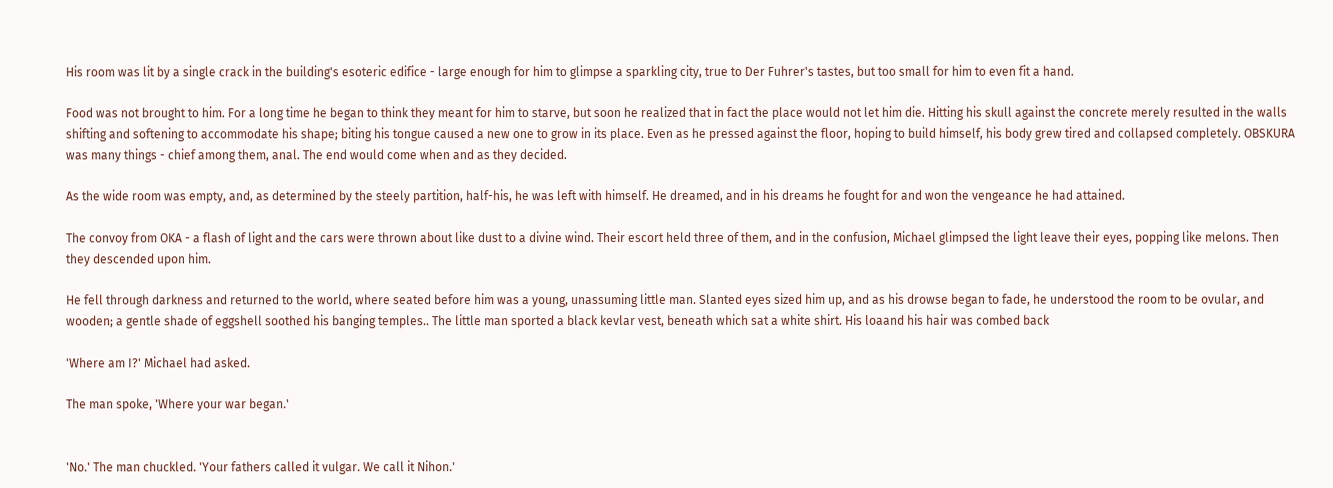His room was lit by a single crack in the building's esoteric edifice - large enough for him to glimpse a sparkling city, true to Der Fuhrer's tastes, but too small for him to even fit a hand.

Food was not brought to him. For a long time he began to think they meant for him to starve, but soon he realized that in fact the place would not let him die. Hitting his skull against the concrete merely resulted in the walls shifting and softening to accommodate his shape; biting his tongue caused a new one to grow in its place. Even as he pressed against the floor, hoping to build himself, his body grew tired and collapsed completely. OBSKURA was many things - chief among them, anal. The end would come when and as they decided.

As the wide room was empty, and, as determined by the steely partition, half-his, he was left with himself. He dreamed, and in his dreams he fought for and won the vengeance he had attained.

The convoy from OKA - a flash of light and the cars were thrown about like dust to a divine wind. Their escort held three of them, and in the confusion, Michael glimpsed the light leave their eyes, popping like melons. Then they descended upon him.

He fell through darkness and returned to the world, where seated before him was a young, unassuming little man. Slanted eyes sized him up, and as his drowse began to fade, he understood the room to be ovular, and wooden; a gentle shade of eggshell soothed his banging temples.. The little man sported a black kevlar vest, beneath which sat a white shirt. His loaand his hair was combed back

'Where am I?' Michael had asked.

The man spoke, 'Where your war began.'


'No.' The man chuckled. 'Your fathers called it vulgar. We call it Nihon.'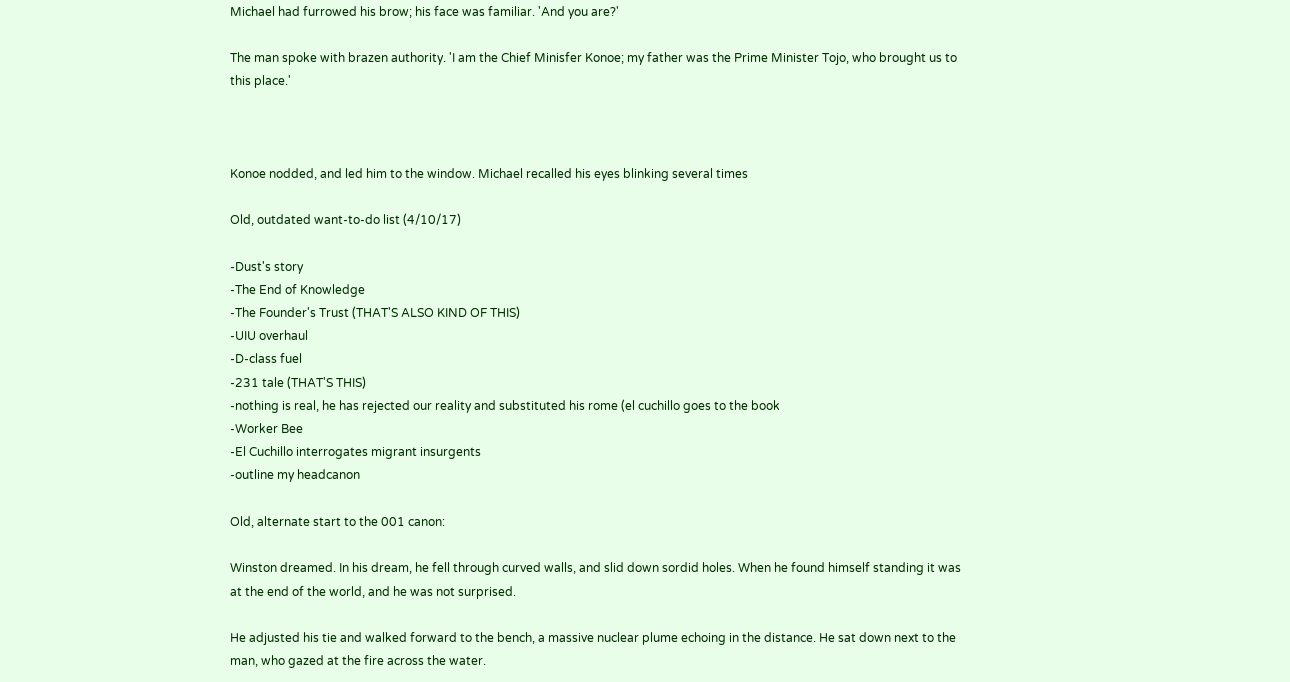Michael had furrowed his brow; his face was familiar. 'And you are?'

The man spoke with brazen authority. 'I am the Chief Minisfer Konoe; my father was the Prime Minister Tojo, who brought us to this place.'



Konoe nodded, and led him to the window. Michael recalled his eyes blinking several times

Old, outdated want-to-do list (4/10/17)

-Dust's story
-The End of Knowledge
-The Founder's Trust (THAT'S ALSO KIND OF THIS)
-UIU overhaul
-D-class fuel
-231 tale (THAT'S THIS)
-nothing is real, he has rejected our reality and substituted his rome (el cuchillo goes to the book
-Worker Bee
-El Cuchillo interrogates migrant insurgents
-outline my headcanon

Old, alternate start to the 001 canon:

Winston dreamed. In his dream, he fell through curved walls, and slid down sordid holes. When he found himself standing it was at the end of the world, and he was not surprised.

He adjusted his tie and walked forward to the bench, a massive nuclear plume echoing in the distance. He sat down next to the man, who gazed at the fire across the water.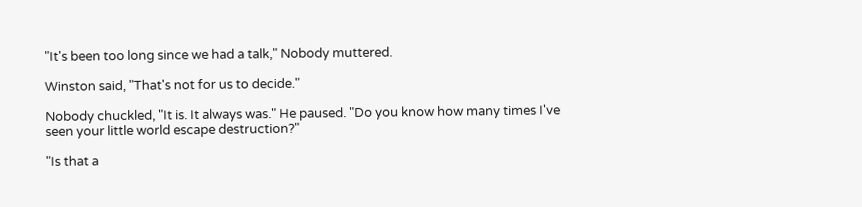"It's been too long since we had a talk," Nobody muttered.

Winston said, "That's not for us to decide."

Nobody chuckled, "It is. It always was." He paused. "Do you know how many times I've seen your little world escape destruction?"

"Is that a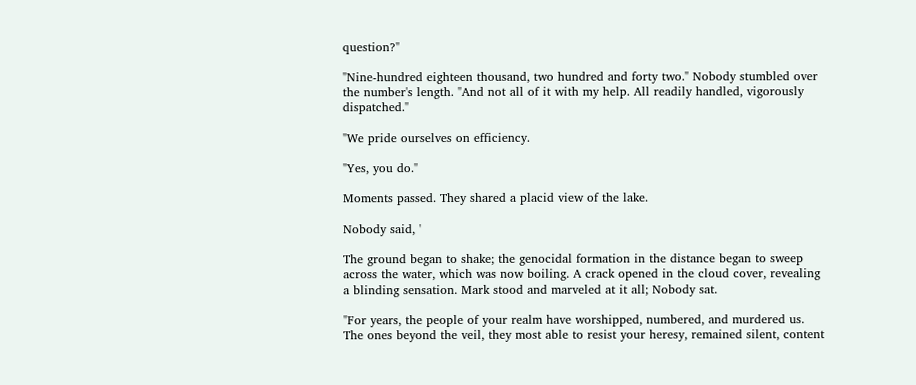question?"

"Nine-hundred eighteen thousand, two hundred and forty two." Nobody stumbled over the number's length. "And not all of it with my help. All readily handled, vigorously dispatched."

"We pride ourselves on efficiency.

"Yes, you do."

Moments passed. They shared a placid view of the lake.

Nobody said, '

The ground began to shake; the genocidal formation in the distance began to sweep across the water, which was now boiling. A crack opened in the cloud cover, revealing a blinding sensation. Mark stood and marveled at it all; Nobody sat.

"For years, the people of your realm have worshipped, numbered, and murdered us. The ones beyond the veil, they most able to resist your heresy, remained silent, content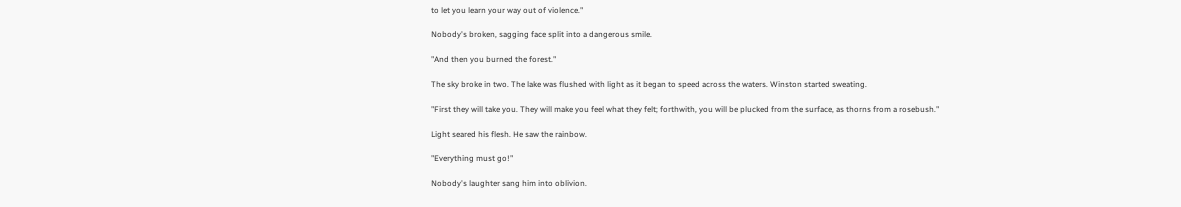to let you learn your way out of violence."

Nobody's broken, sagging face split into a dangerous smile.

"And then you burned the forest."

The sky broke in two. The lake was flushed with light as it began to speed across the waters. Winston started sweating.

"First they will take you. They will make you feel what they felt; forthwith, you will be plucked from the surface, as thorns from a rosebush."

Light seared his flesh. He saw the rainbow.

"Everything must go!"

Nobody's laughter sang him into oblivion.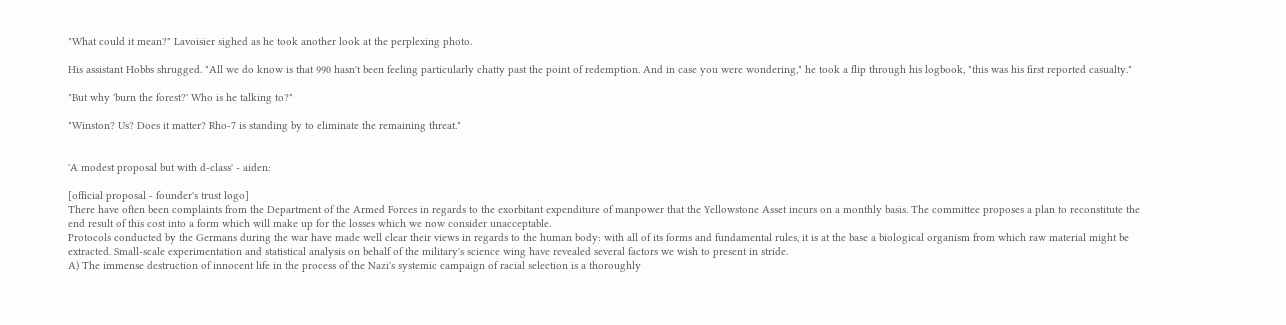"What could it mean?" Lavoisier sighed as he took another look at the perplexing photo.

His assistant Hobbs shrugged. "All we do know is that 990 hasn't been feeling particularly chatty past the point of redemption. And in case you were wondering," he took a flip through his logbook, "this was his first reported casualty."

"But why 'burn the forest?' Who is he talking to?"

"Winston? Us? Does it matter? Rho-7 is standing by to eliminate the remaining threat."


'A modest proposal but with d-class' - aiden:

[official proposal - founder's trust logo]
There have often been complaints from the Department of the Armed Forces in regards to the exorbitant expenditure of manpower that the Yellowstone Asset incurs on a monthly basis. The committee proposes a plan to reconstitute the end result of this cost into a form which will make up for the losses which we now consider unacceptable.
Protocols conducted by the Germans during the war have made well clear their views in regards to the human body: with all of its forms and fundamental rules, it is at the base a biological organism from which raw material might be extracted. Small-scale experimentation and statistical analysis on behalf of the military's science wing have revealed several factors we wish to present in stride.
A) The immense destruction of innocent life in the process of the Nazi's systemic campaign of racial selection is a thoroughly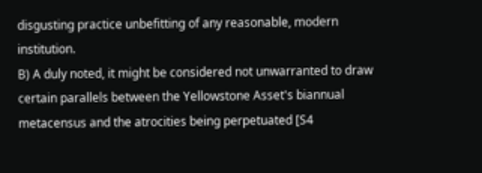disgusting practice unbefitting of any reasonable, modern institution.
B) A duly noted, it might be considered not unwarranted to draw certain parallels between the Yellowstone Asset's biannual metacensus and the atrocities being perpetuated [S4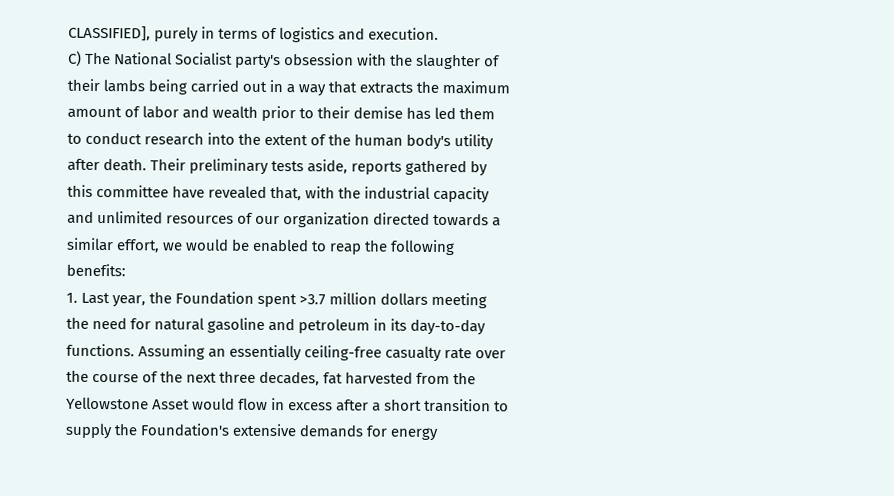CLASSIFIED], purely in terms of logistics and execution.
C) The National Socialist party's obsession with the slaughter of their lambs being carried out in a way that extracts the maximum amount of labor and wealth prior to their demise has led them to conduct research into the extent of the human body's utility after death. Their preliminary tests aside, reports gathered by this committee have revealed that, with the industrial capacity and unlimited resources of our organization directed towards a similar effort, we would be enabled to reap the following benefits:
1. Last year, the Foundation spent >3.7 million dollars meeting the need for natural gasoline and petroleum in its day-to-day functions. Assuming an essentially ceiling-free casualty rate over the course of the next three decades, fat harvested from the Yellowstone Asset would flow in excess after a short transition to supply the Foundation's extensive demands for energy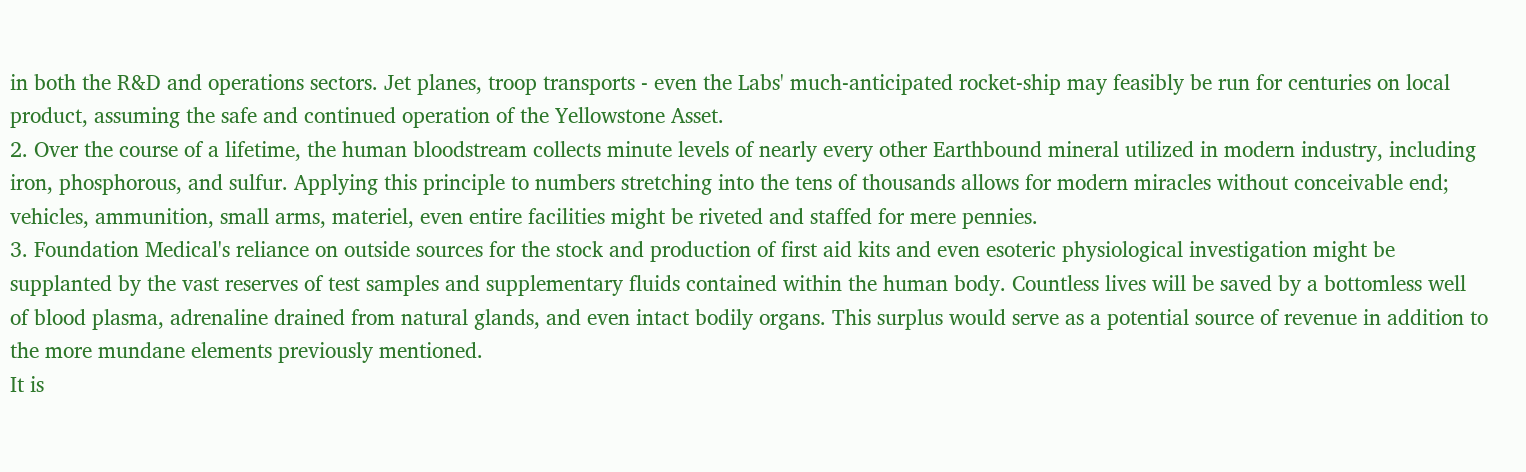in both the R&D and operations sectors. Jet planes, troop transports - even the Labs' much-anticipated rocket-ship may feasibly be run for centuries on local product, assuming the safe and continued operation of the Yellowstone Asset.
2. Over the course of a lifetime, the human bloodstream collects minute levels of nearly every other Earthbound mineral utilized in modern industry, including iron, phosphorous, and sulfur. Applying this principle to numbers stretching into the tens of thousands allows for modern miracles without conceivable end; vehicles, ammunition, small arms, materiel, even entire facilities might be riveted and staffed for mere pennies.
3. Foundation Medical's reliance on outside sources for the stock and production of first aid kits and even esoteric physiological investigation might be supplanted by the vast reserves of test samples and supplementary fluids contained within the human body. Countless lives will be saved by a bottomless well of blood plasma, adrenaline drained from natural glands, and even intact bodily organs. This surplus would serve as a potential source of revenue in addition to the more mundane elements previously mentioned.
It is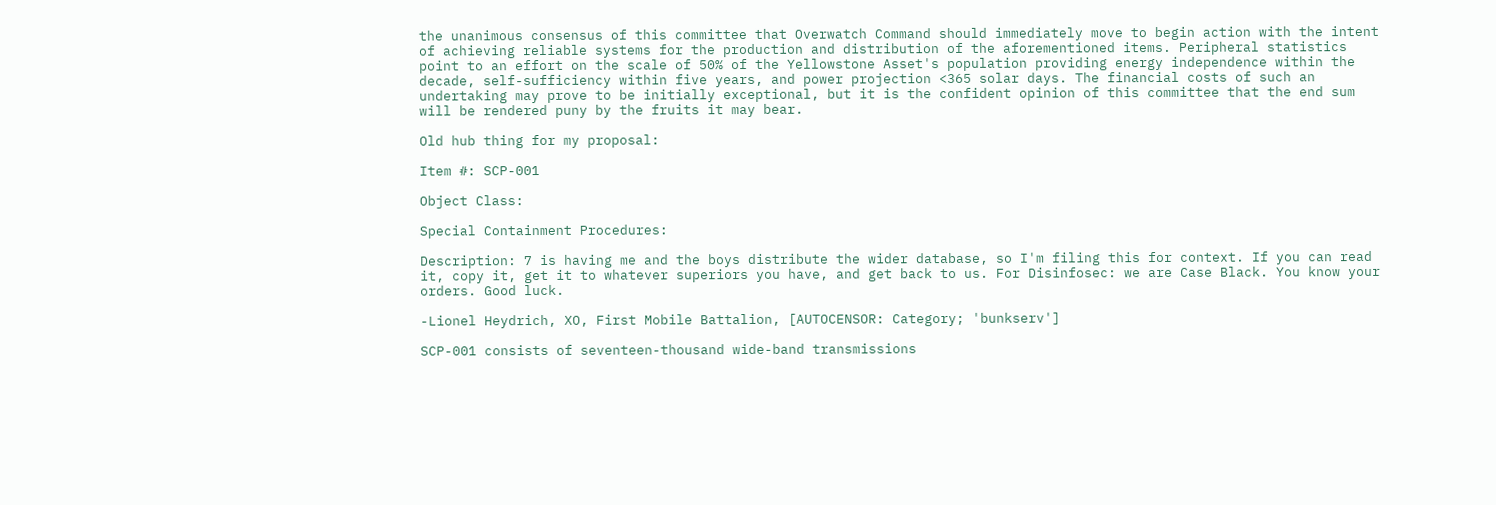the unanimous consensus of this committee that Overwatch Command should immediately move to begin action with the intent of achieving reliable systems for the production and distribution of the aforementioned items. Peripheral statistics point to an effort on the scale of 50% of the Yellowstone Asset's population providing energy independence within the decade, self-sufficiency within five years, and power projection <365 solar days. The financial costs of such an undertaking may prove to be initially exceptional, but it is the confident opinion of this committee that the end sum will be rendered puny by the fruits it may bear.

Old hub thing for my proposal:

Item #: SCP-001

Object Class:

Special Containment Procedures:

Description: 7 is having me and the boys distribute the wider database, so I'm filing this for context. If you can read it, copy it, get it to whatever superiors you have, and get back to us. For Disinfosec: we are Case Black. You know your orders. Good luck.

-Lionel Heydrich, XO, First Mobile Battalion, [AUTOCENSOR: Category; 'bunkserv']

SCP-001 consists of seventeen-thousand wide-band transmissions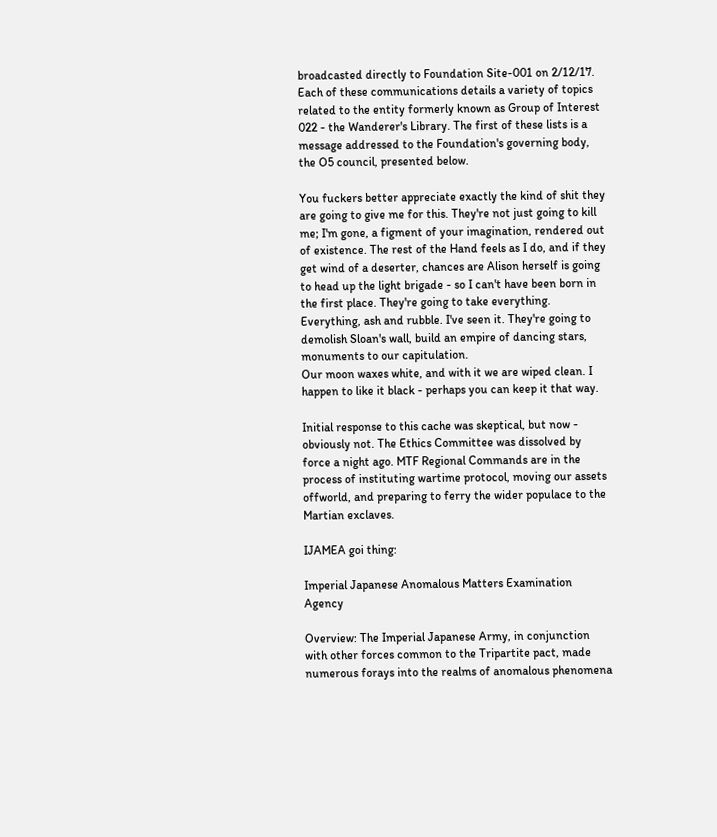broadcasted directly to Foundation Site-001 on 2/12/17. Each of these communications details a variety of topics related to the entity formerly known as Group of Interest 022 - the Wanderer's Library. The first of these lists is a message addressed to the Foundation's governing body, the O5 council, presented below.

You fuckers better appreciate exactly the kind of shit they are going to give me for this. They're not just going to kill me; I'm gone, a figment of your imagination, rendered out of existence. The rest of the Hand feels as I do, and if they get wind of a deserter, chances are Alison herself is going to head up the light brigade - so I can't have been born in the first place. They're going to take everything. Everything, ash and rubble. I've seen it. They're going to demolish Sloan's wall, build an empire of dancing stars, monuments to our capitulation.
Our moon waxes white, and with it we are wiped clean. I happen to like it black - perhaps you can keep it that way.

Initial response to this cache was skeptical, but now - obviously not. The Ethics Committee was dissolved by force a night ago. MTF Regional Commands are in the process of instituting wartime protocol, moving our assets offworld, and preparing to ferry the wider populace to the Martian exclaves.

IJAMEA goi thing:

Imperial Japanese Anomalous Matters Examination Agency

Overview: The Imperial Japanese Army, in conjunction with other forces common to the Tripartite pact, made numerous forays into the realms of anomalous phenomena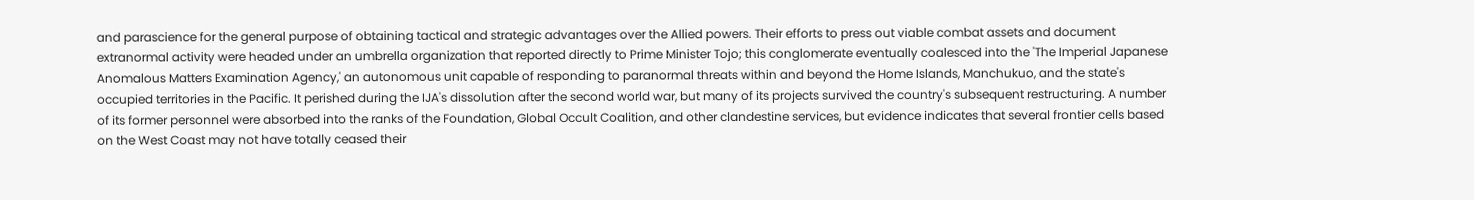and parascience for the general purpose of obtaining tactical and strategic advantages over the Allied powers. Their efforts to press out viable combat assets and document extranormal activity were headed under an umbrella organization that reported directly to Prime Minister Tojo; this conglomerate eventually coalesced into the 'The Imperial Japanese Anomalous Matters Examination Agency,' an autonomous unit capable of responding to paranormal threats within and beyond the Home Islands, Manchukuo, and the state's occupied territories in the Pacific. It perished during the IJA's dissolution after the second world war, but many of its projects survived the country's subsequent restructuring. A number of its former personnel were absorbed into the ranks of the Foundation, Global Occult Coalition, and other clandestine services, but evidence indicates that several frontier cells based on the West Coast may not have totally ceased their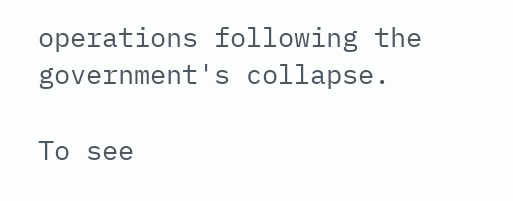operations following the government's collapse.

To see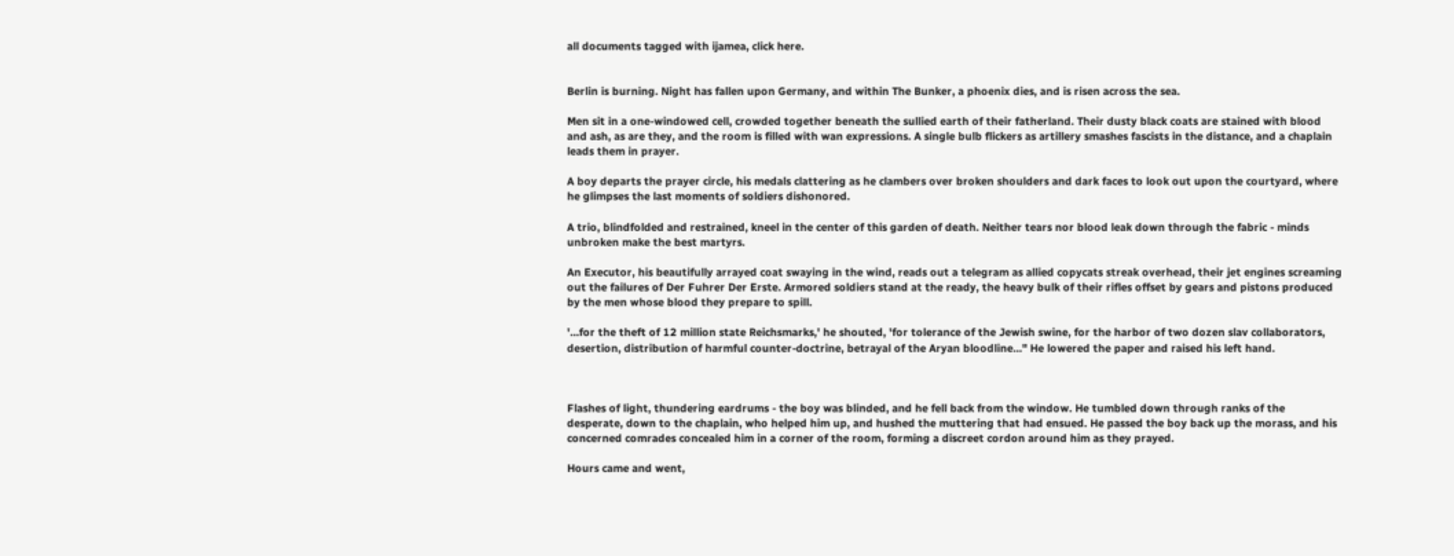all documents tagged with ijamea, click here.


Berlin is burning. Night has fallen upon Germany, and within The Bunker, a phoenix dies, and is risen across the sea.

Men sit in a one-windowed cell, crowded together beneath the sullied earth of their fatherland. Their dusty black coats are stained with blood and ash, as are they, and the room is filled with wan expressions. A single bulb flickers as artillery smashes fascists in the distance, and a chaplain leads them in prayer.

A boy departs the prayer circle, his medals clattering as he clambers over broken shoulders and dark faces to look out upon the courtyard, where he glimpses the last moments of soldiers dishonored.

A trio, blindfolded and restrained, kneel in the center of this garden of death. Neither tears nor blood leak down through the fabric - minds unbroken make the best martyrs.

An Executor, his beautifully arrayed coat swaying in the wind, reads out a telegram as allied copycats streak overhead, their jet engines screaming out the failures of Der Fuhrer Der Erste. Armored soldiers stand at the ready, the heavy bulk of their rifles offset by gears and pistons produced by the men whose blood they prepare to spill.

'…for the theft of 12 million state Reichsmarks,' he shouted, 'for tolerance of the Jewish swine, for the harbor of two dozen slav collaborators, desertion, distribution of harmful counter-doctrine, betrayal of the Aryan bloodline…" He lowered the paper and raised his left hand.



Flashes of light, thundering eardrums - the boy was blinded, and he fell back from the window. He tumbled down through ranks of the desperate, down to the chaplain, who helped him up, and hushed the muttering that had ensued. He passed the boy back up the morass, and his concerned comrades concealed him in a corner of the room, forming a discreet cordon around him as they prayed.

Hours came and went,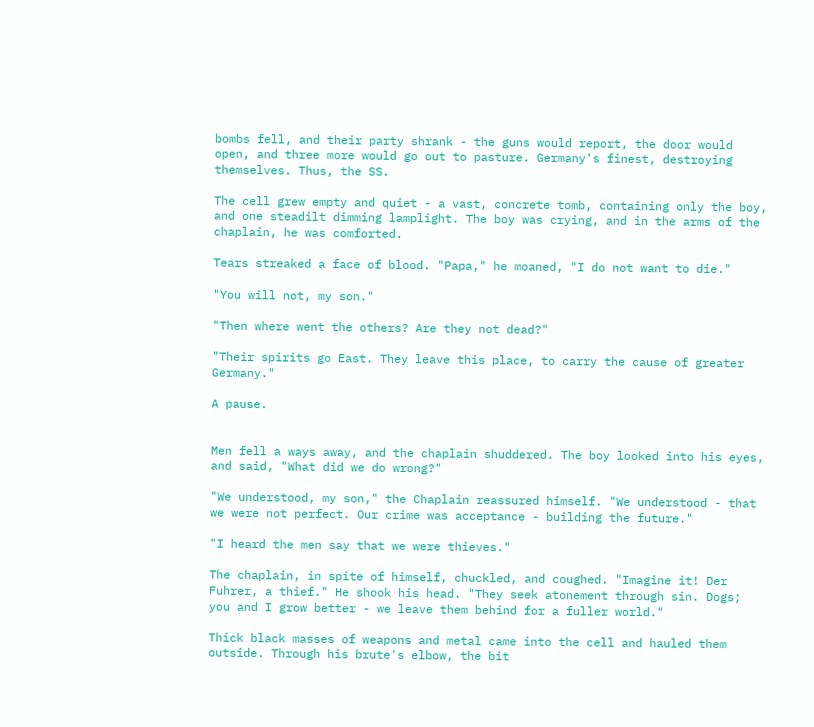bombs fell, and their party shrank - the guns would report, the door would open, and three more would go out to pasture. Germany's finest, destroying themselves. Thus, the SS.

The cell grew empty and quiet - a vast, concrete tomb, containing only the boy, and one steadilt dimming lamplight. The boy was crying, and in the arms of the chaplain, he was comforted.

Tears streaked a face of blood. "Papa," he moaned, "I do not want to die."

"You will not, my son."

"Then where went the others? Are they not dead?"

"Their spirits go East. They leave this place, to carry the cause of greater Germany."

A pause.


Men fell a ways away, and the chaplain shuddered. The boy looked into his eyes, and said, "What did we do wrong?"

"We understood, my son," the Chaplain reassured himself. "We understood - that we were not perfect. Our crime was acceptance - building the future."

"I heard the men say that we were thieves."

The chaplain, in spite of himself, chuckled, and coughed. "Imagine it! Der Fuhrer, a thief." He shook his head. "They seek atonement through sin. Dogs; you and I grow better - we leave them behind for a fuller world."

Thick black masses of weapons and metal came into the cell and hauled them outside. Through his brute's elbow, the bit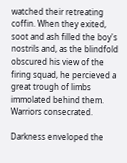watched their retreating coffin. When they exited, soot and ash filled the boy's nostrils and, as the blindfold obscured his view of the firing squad, he percieved a great trough of limbs immolated behind them. Warriors consecrated.

Darkness enveloped the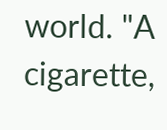world. "A cigarette,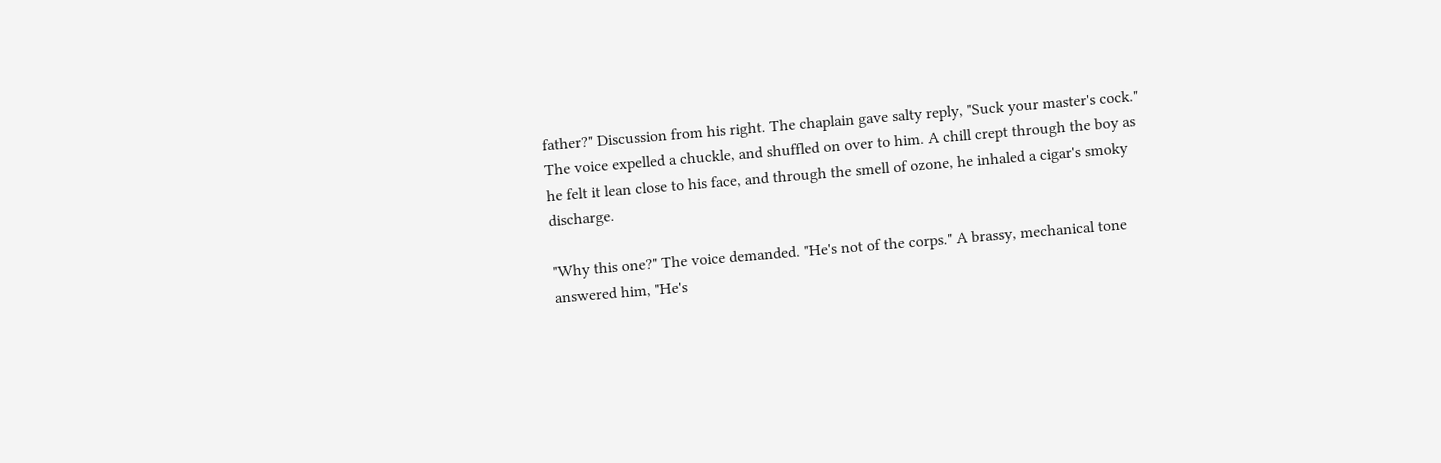father?" Discussion from his right. The chaplain gave salty reply, "Suck your master's cock." The voice expelled a chuckle, and shuffled on over to him. A chill crept through the boy as he felt it lean close to his face, and through the smell of ozone, he inhaled a cigar's smoky discharge.

"Why this one?" The voice demanded. "He's not of the corps." A brassy, mechanical tone answered him, "He's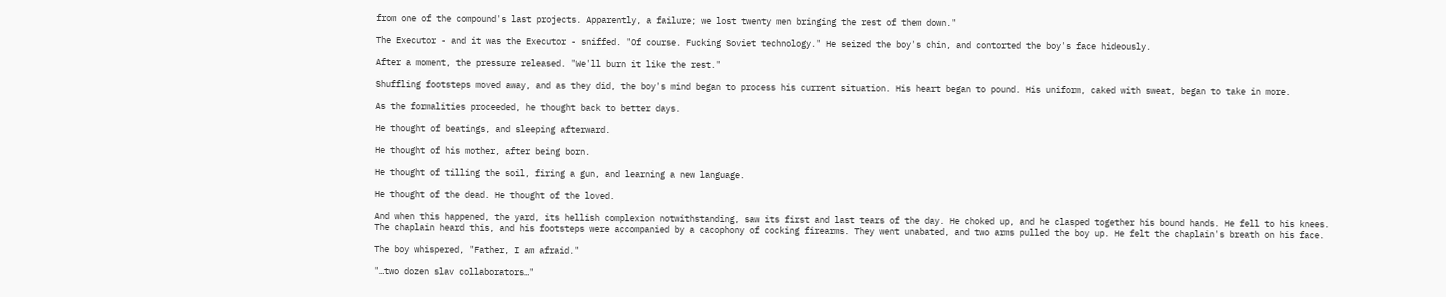from one of the compound's last projects. Apparently, a failure; we lost twenty men bringing the rest of them down."

The Executor - and it was the Executor - sniffed. "Of course. Fucking Soviet technology." He seized the boy's chin, and contorted the boy's face hideously.

After a moment, the pressure released. "We'll burn it like the rest."

Shuffling footsteps moved away, and as they did, the boy's mind began to process his current situation. His heart began to pound. His uniform, caked with sweat, began to take in more.

As the formalities proceeded, he thought back to better days.

He thought of beatings, and sleeping afterward.

He thought of his mother, after being born.

He thought of tilling the soil, firing a gun, and learning a new language.

He thought of the dead. He thought of the loved.

And when this happened, the yard, its hellish complexion notwithstanding, saw its first and last tears of the day. He choked up, and he clasped together his bound hands. He fell to his knees. The chaplain heard this, and his footsteps were accompanied by a cacophony of cocking firearms. They went unabated, and two arms pulled the boy up. He felt the chaplain's breath on his face.

The boy whispered, "Father, I am afraid."

"…two dozen slav collaborators…"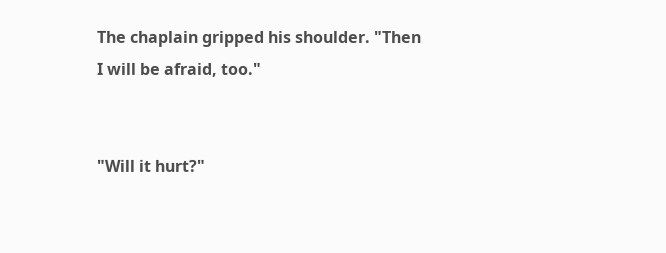The chaplain gripped his shoulder. "Then I will be afraid, too."


"Will it hurt?"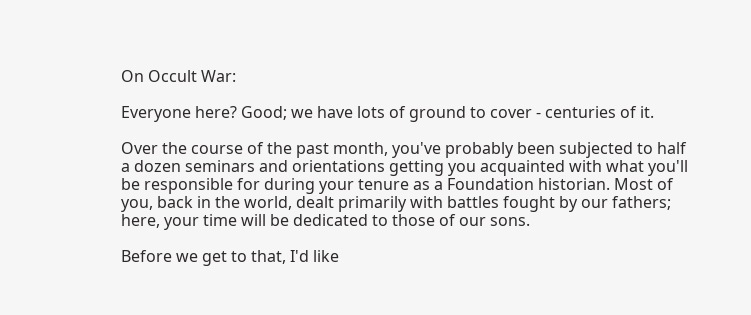On Occult War:

Everyone here? Good; we have lots of ground to cover - centuries of it.

Over the course of the past month, you've probably been subjected to half a dozen seminars and orientations getting you acquainted with what you'll be responsible for during your tenure as a Foundation historian. Most of you, back in the world, dealt primarily with battles fought by our fathers; here, your time will be dedicated to those of our sons.

Before we get to that, I'd like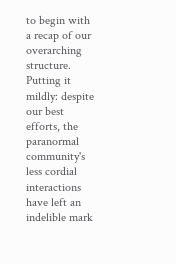to begin with a recap of our overarching structure. Putting it mildly: despite our best efforts, the paranormal community's less cordial interactions have left an indelible mark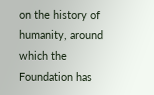on the history of humanity, around which the Foundation has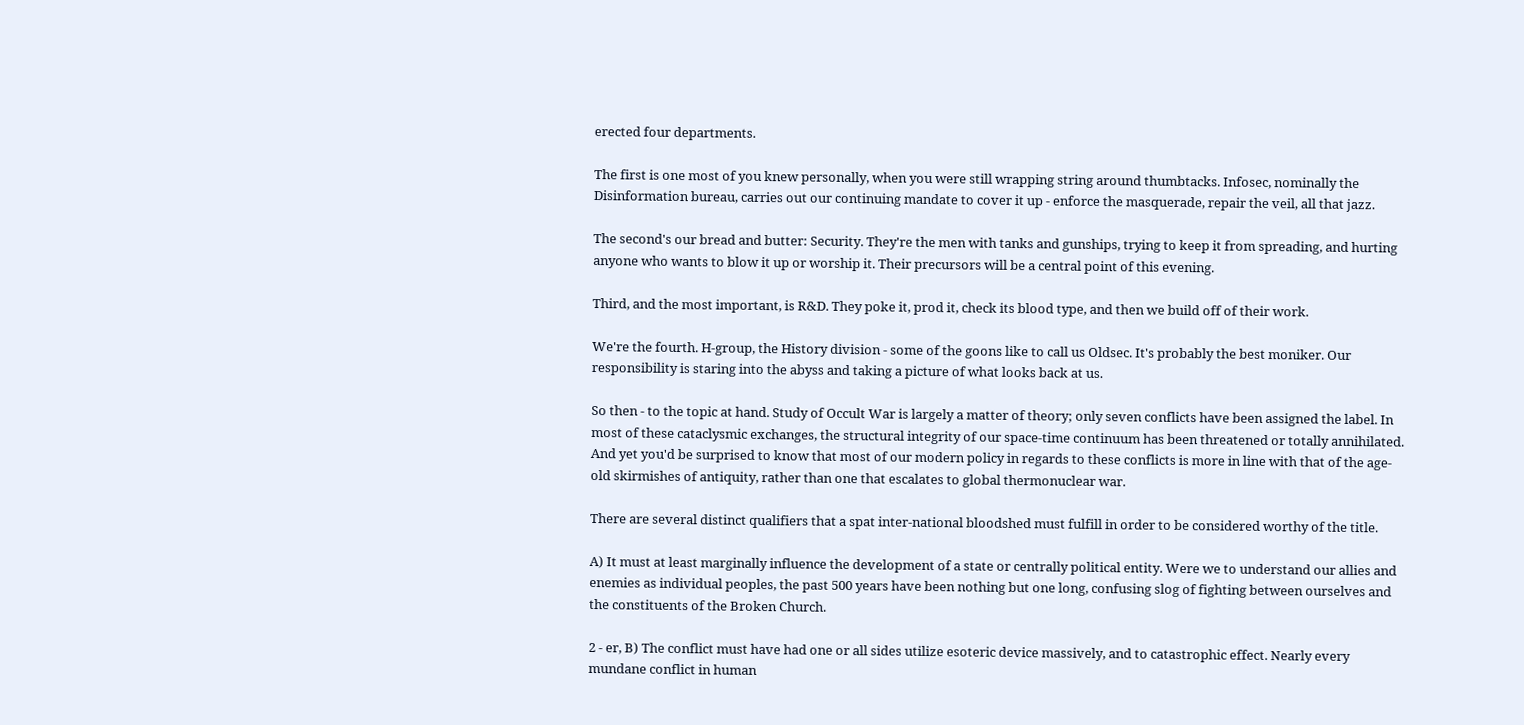erected four departments.

The first is one most of you knew personally, when you were still wrapping string around thumbtacks. Infosec, nominally the Disinformation bureau, carries out our continuing mandate to cover it up - enforce the masquerade, repair the veil, all that jazz.

The second's our bread and butter: Security. They're the men with tanks and gunships, trying to keep it from spreading, and hurting anyone who wants to blow it up or worship it. Their precursors will be a central point of this evening.

Third, and the most important, is R&D. They poke it, prod it, check its blood type, and then we build off of their work.

We're the fourth. H-group, the History division - some of the goons like to call us Oldsec. It's probably the best moniker. Our responsibility is staring into the abyss and taking a picture of what looks back at us.

So then - to the topic at hand. Study of Occult War is largely a matter of theory; only seven conflicts have been assigned the label. In most of these cataclysmic exchanges, the structural integrity of our space-time continuum has been threatened or totally annihilated. And yet you'd be surprised to know that most of our modern policy in regards to these conflicts is more in line with that of the age-old skirmishes of antiquity, rather than one that escalates to global thermonuclear war.

There are several distinct qualifiers that a spat inter-national bloodshed must fulfill in order to be considered worthy of the title.

A) It must at least marginally influence the development of a state or centrally political entity. Were we to understand our allies and enemies as individual peoples, the past 500 years have been nothing but one long, confusing slog of fighting between ourselves and the constituents of the Broken Church.

2 - er, B) The conflict must have had one or all sides utilize esoteric device massively, and to catastrophic effect. Nearly every mundane conflict in human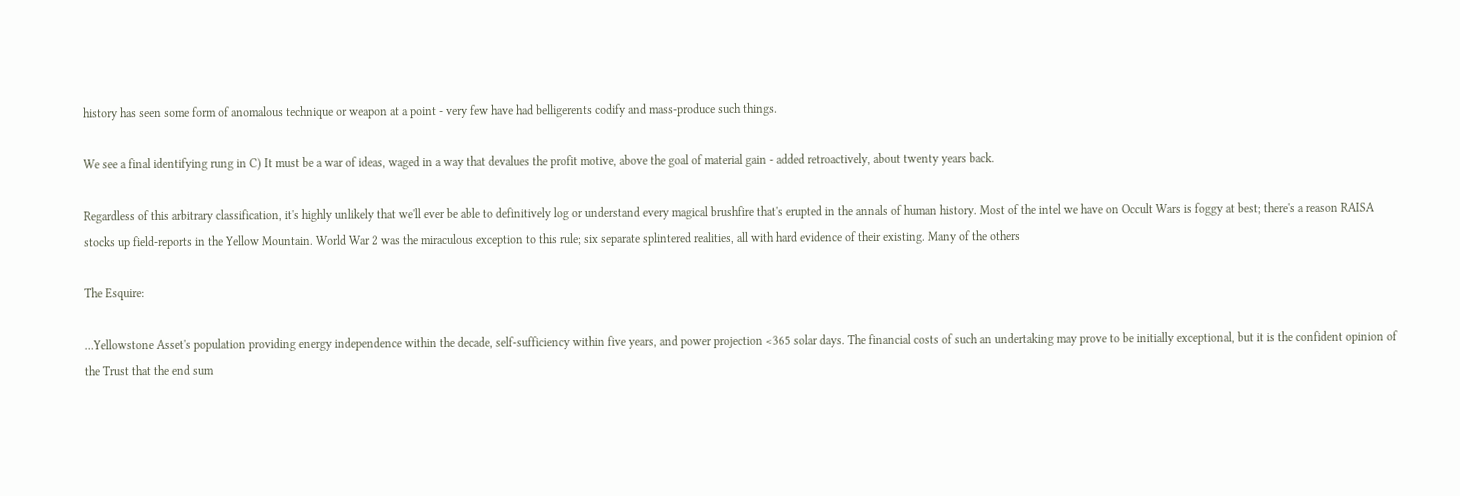history has seen some form of anomalous technique or weapon at a point - very few have had belligerents codify and mass-produce such things.

We see a final identifying rung in C) It must be a war of ideas, waged in a way that devalues the profit motive, above the goal of material gain - added retroactively, about twenty years back.

Regardless of this arbitrary classification, it's highly unlikely that we'll ever be able to definitively log or understand every magical brushfire that's erupted in the annals of human history. Most of the intel we have on Occult Wars is foggy at best; there's a reason RAISA stocks up field-reports in the Yellow Mountain. World War 2 was the miraculous exception to this rule; six separate splintered realities, all with hard evidence of their existing. Many of the others

The Esquire:

…Yellowstone Asset's population providing energy independence within the decade, self-sufficiency within five years, and power projection <365 solar days. The financial costs of such an undertaking may prove to be initially exceptional, but it is the confident opinion of the Trust that the end sum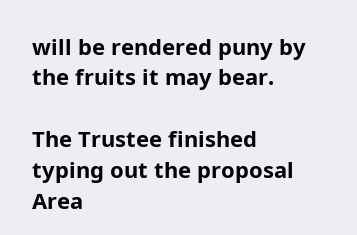will be rendered puny by the fruits it may bear.

The Trustee finished typing out the proposal Area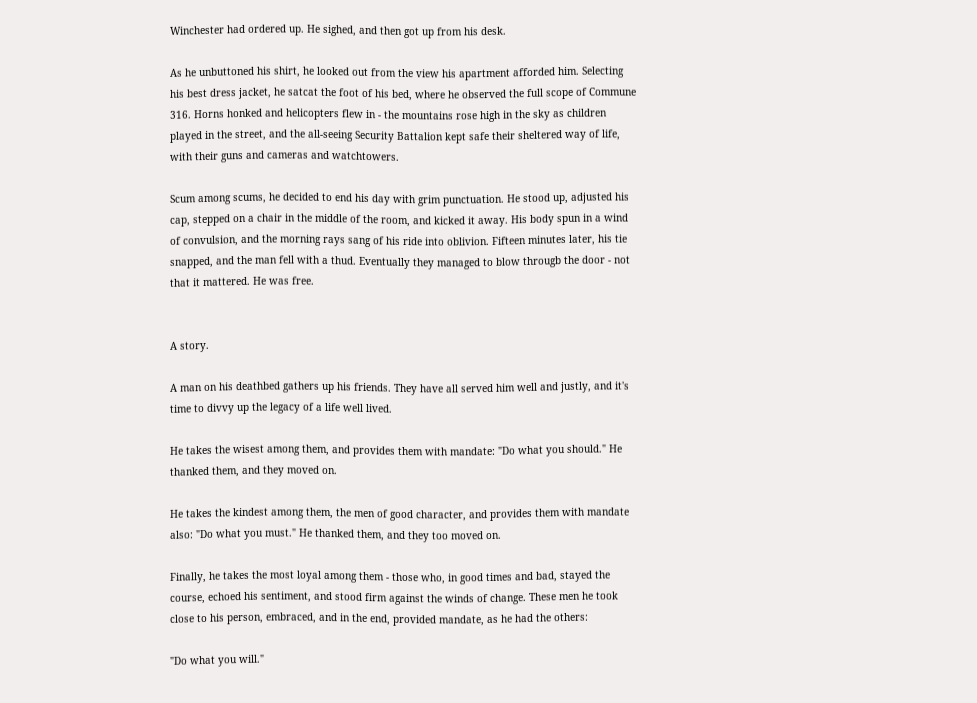Winchester had ordered up. He sighed, and then got up from his desk.

As he unbuttoned his shirt, he looked out from the view his apartment afforded him. Selecting his best dress jacket, he satcat the foot of his bed, where he observed the full scope of Commune 316. Horns honked and helicopters flew in - the mountains rose high in the sky as children played in the street, and the all-seeing Security Battalion kept safe their sheltered way of life, with their guns and cameras and watchtowers.

Scum among scums, he decided to end his day with grim punctuation. He stood up, adjusted his cap, stepped on a chair in the middle of the room, and kicked it away. His body spun in a wind of convulsion, and the morning rays sang of his ride into oblivion. Fifteen minutes later, his tie snapped, and the man fell with a thud. Eventually they managed to blow througb the door - not that it mattered. He was free.


A story.

A man on his deathbed gathers up his friends. They have all served him well and justly, and it's time to divvy up the legacy of a life well lived.

He takes the wisest among them, and provides them with mandate: "Do what you should." He thanked them, and they moved on.

He takes the kindest among them, the men of good character, and provides them with mandate also: "Do what you must." He thanked them, and they too moved on.

Finally, he takes the most loyal among them - those who, in good times and bad, stayed the course, echoed his sentiment, and stood firm against the winds of change. These men he took close to his person, embraced, and in the end, provided mandate, as he had the others:

"Do what you will."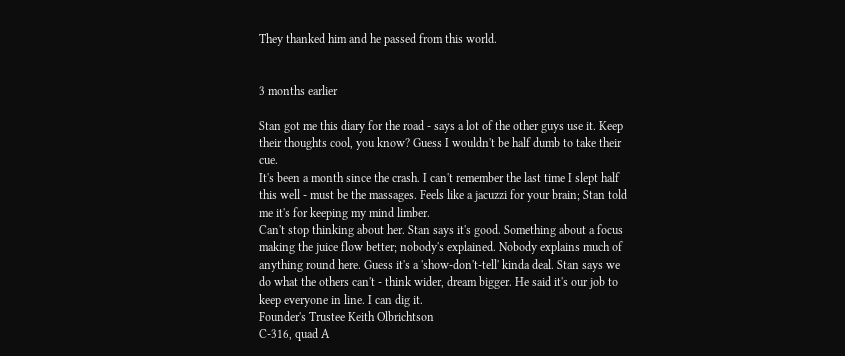They thanked him and he passed from this world.


3 months earlier

Stan got me this diary for the road - says a lot of the other guys use it. Keep their thoughts cool, you know? Guess I wouldn't be half dumb to take their cue.
It's been a month since the crash. I can't remember the last time I slept half this well - must be the massages. Feels like a jacuzzi for your brain; Stan told me it's for keeping my mind limber.
Can't stop thinking about her. Stan says it's good. Something about a focus making the juice flow better; nobody's explained. Nobody explains much of anything round here. Guess it's a 'show-don't-tell' kinda deal. Stan says we do what the others can't - think wider, dream bigger. He said it's our job to keep everyone in line. I can dig it.
Founder's Trustee Keith Olbrichtson
C-316, quad A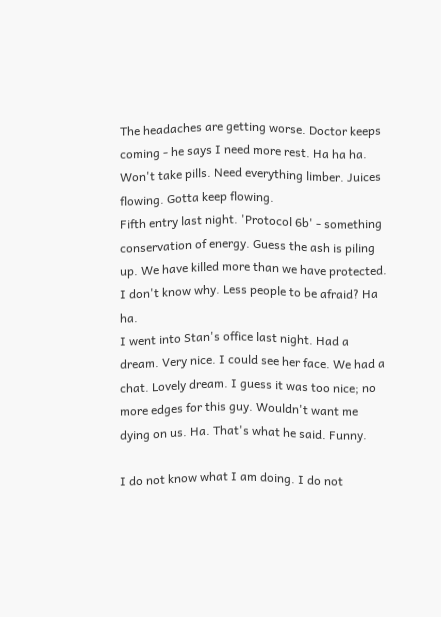The headaches are getting worse. Doctor keeps coming - he says I need more rest. Ha ha ha.
Won't take pills. Need everything limber. Juices flowing. Gotta keep flowing.
Fifth entry last night. 'Protocol 6b' - something conservation of energy. Guess the ash is piling up. We have killed more than we have protected. I don't know why. Less people to be afraid? Ha ha.
I went into Stan's office last night. Had a dream. Very nice. I could see her face. We had a chat. Lovely dream. I guess it was too nice; no more edges for this guy. Wouldn't want me dying on us. Ha. That's what he said. Funny.

I do not know what I am doing. I do not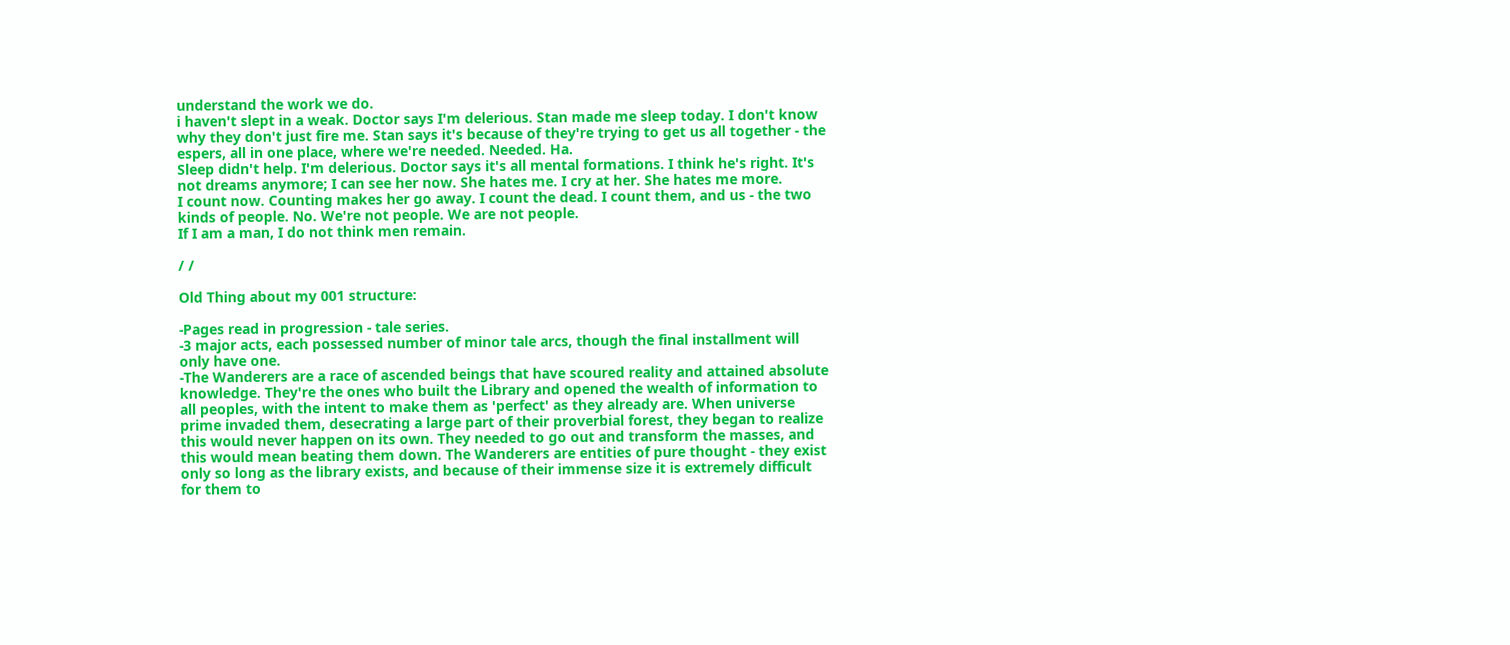understand the work we do.
i haven't slept in a weak. Doctor says I'm delerious. Stan made me sleep today. I don't know why they don't just fire me. Stan says it's because of they're trying to get us all together - the espers, all in one place, where we're needed. Needed. Ha.
Sleep didn't help. I'm delerious. Doctor says it's all mental formations. I think he's right. It's not dreams anymore; I can see her now. She hates me. I cry at her. She hates me more.
I count now. Counting makes her go away. I count the dead. I count them, and us - the two kinds of people. No. We're not people. We are not people.
If I am a man, I do not think men remain.

/ /

Old Thing about my 001 structure:

-Pages read in progression - tale series.
-3 major acts, each possessed number of minor tale arcs, though the final installment will only have one.
-The Wanderers are a race of ascended beings that have scoured reality and attained absolute knowledge. They're the ones who built the Library and opened the wealth of information to all peoples, with the intent to make them as 'perfect' as they already are. When universe prime invaded them, desecrating a large part of their proverbial forest, they began to realize this would never happen on its own. They needed to go out and transform the masses, and this would mean beating them down. The Wanderers are entities of pure thought - they exist only so long as the library exists, and because of their immense size it is extremely difficult for them to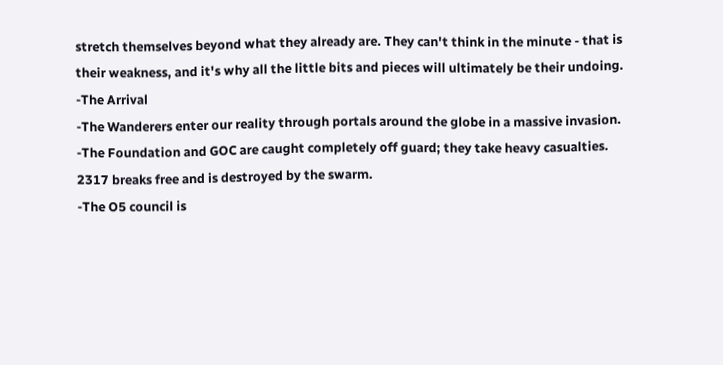stretch themselves beyond what they already are. They can't think in the minute - that is their weakness, and it's why all the little bits and pieces will ultimately be their undoing.
-The Arrival
-The Wanderers enter our reality through portals around the globe in a massive invasion.
-The Foundation and GOC are caught completely off guard; they take heavy casualties. 2317 breaks free and is destroyed by the swarm.
-The O5 council is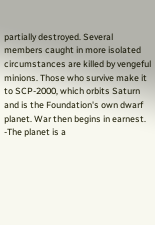partially destroyed. Several members caught in more isolated circumstances are killed by vengeful minions. Those who survive make it to SCP-2000, which orbits Saturn and is the Foundation's own dwarf planet. War then begins in earnest.
-The planet is a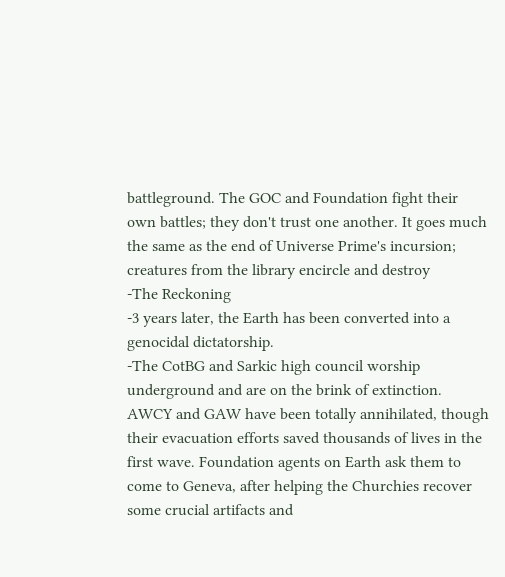battleground. The GOC and Foundation fight their own battles; they don't trust one another. It goes much the same as the end of Universe Prime's incursion; creatures from the library encircle and destroy
-The Reckoning
-3 years later, the Earth has been converted into a genocidal dictatorship.
-The CotBG and Sarkic high council worship underground and are on the brink of extinction. AWCY and GAW have been totally annihilated, though their evacuation efforts saved thousands of lives in the first wave. Foundation agents on Earth ask them to come to Geneva, after helping the Churchies recover some crucial artifacts and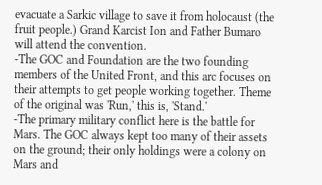evacuate a Sarkic village to save it from holocaust (the fruit people.) Grand Karcist Ion and Father Bumaro will attend the convention.
-The GOC and Foundation are the two founding members of the United Front, and this arc focuses on their attempts to get people working together. Theme of the original was 'Run,' this is, 'Stand.'
-The primary military conflict here is the battle for Mars. The GOC always kept too many of their assets on the ground; their only holdings were a colony on Mars and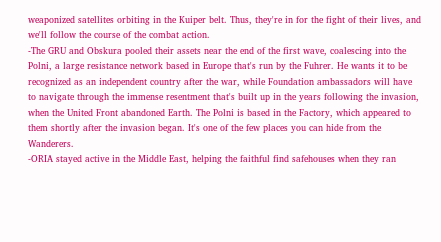weaponized satellites orbiting in the Kuiper belt. Thus, they're in for the fight of their lives, and we'll follow the course of the combat action.
-The GRU and Obskura pooled their assets near the end of the first wave, coalescing into the Polni, a large resistance network based in Europe that's run by the Fuhrer. He wants it to be recognized as an independent country after the war, while Foundation ambassadors will have to navigate through the immense resentment that's built up in the years following the invasion, when the United Front abandoned Earth. The Polni is based in the Factory, which appeared to them shortly after the invasion began. It's one of the few places you can hide from the Wanderers.
-ORIA stayed active in the Middle East, helping the faithful find safehouses when they ran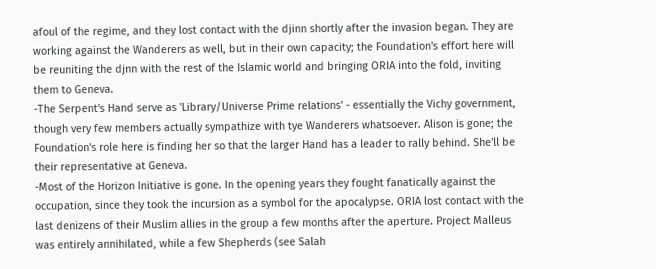afoul of the regime, and they lost contact with the djinn shortly after the invasion began. They are working against the Wanderers as well, but in their own capacity; the Foundation's effort here will be reuniting the djnn with the rest of the Islamic world and bringing ORIA into the fold, inviting them to Geneva.
-The Serpent's Hand serve as 'Library/Universe Prime relations' - essentially the Vichy government, though very few members actually sympathize with tye Wanderers whatsoever. Alison is gone; the Foundation's role here is finding her so that the larger Hand has a leader to rally behind. She'll be their representative at Geneva.
-Most of the Horizon Initiative is gone. In the opening years they fought fanatically against the occupation, since they took the incursion as a symbol for the apocalypse. ORIA lost contact with the last denizens of their Muslim allies in the group a few months after the aperture. Project Malleus was entirely annihilated, while a few Shepherds (see Salah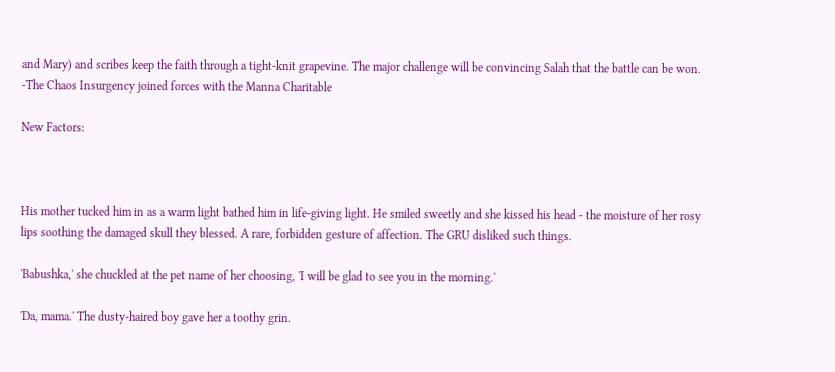and Mary) and scribes keep the faith through a tight-knit grapevine. The major challenge will be convincing Salah that the battle can be won.
-The Chaos Insurgency joined forces with the Manna Charitable

New Factors:



His mother tucked him in as a warm light bathed him in life-giving light. He smiled sweetly and she kissed his head - the moisture of her rosy lips soothing the damaged skull they blessed. A rare, forbidden gesture of affection. The GRU disliked such things.

'Babushka,' she chuckled at the pet name of her choosing, 'I will be glad to see you in the morning.'

'Da, mama.' The dusty-haired boy gave her a toothy grin.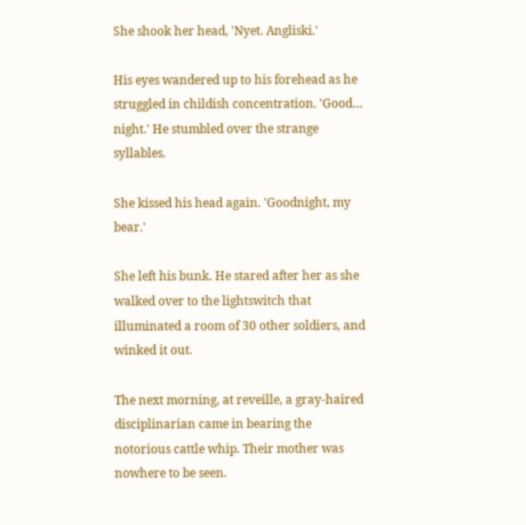She shook her head, 'Nyet. Angliski.'

His eyes wandered up to his forehead as he struggled in childish concentration. 'Good… night.' He stumbled over the strange syllables.

She kissed his head again. 'Goodnight, my bear.'

She left his bunk. He stared after her as she walked over to the lightswitch that illuminated a room of 30 other soldiers, and winked it out.

The next morning, at reveille, a gray-haired disciplinarian came in bearing the notorious cattle whip. Their mother was nowhere to be seen.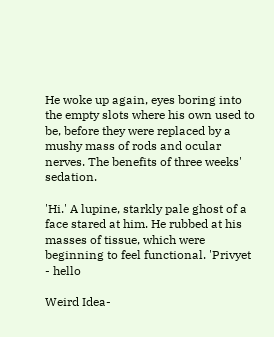He woke up again, eyes boring into the empty slots where his own used to be, before they were replaced by a mushy mass of rods and ocular nerves. The benefits of three weeks' sedation.

'Hi.' A lupine, starkly pale ghost of a face stared at him. He rubbed at his masses of tissue, which were beginning to feel functional. 'Privyet - hello

Weird Idea-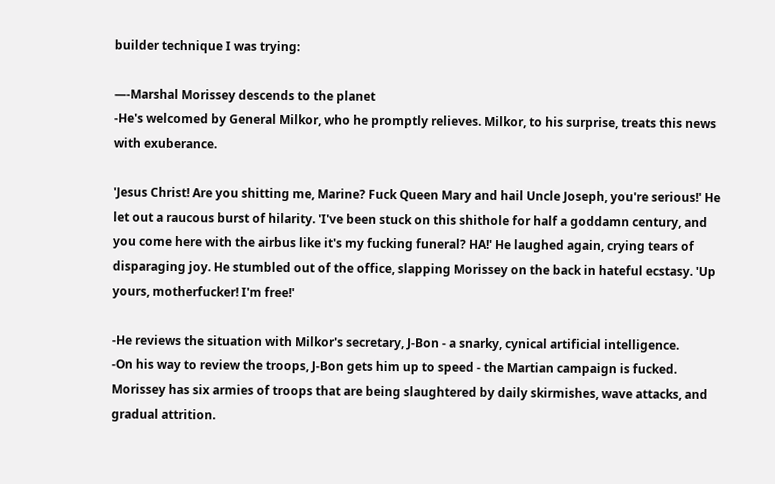builder technique I was trying:

—-Marshal Morissey descends to the planet
-He's welcomed by General Milkor, who he promptly relieves. Milkor, to his surprise, treats this news with exuberance.

'Jesus Christ! Are you shitting me, Marine? Fuck Queen Mary and hail Uncle Joseph, you're serious!' He let out a raucous burst of hilarity. 'I've been stuck on this shithole for half a goddamn century, and you come here with the airbus like it's my fucking funeral? HA!' He laughed again, crying tears of disparaging joy. He stumbled out of the office, slapping Morissey on the back in hateful ecstasy. 'Up yours, motherfucker! I'm free!'

-He reviews the situation with Milkor's secretary, J-Bon - a snarky, cynical artificial intelligence.
-On his way to review the troops, J-Bon gets him up to speed - the Martian campaign is fucked. Morissey has six armies of troops that are being slaughtered by daily skirmishes, wave attacks, and gradual attrition.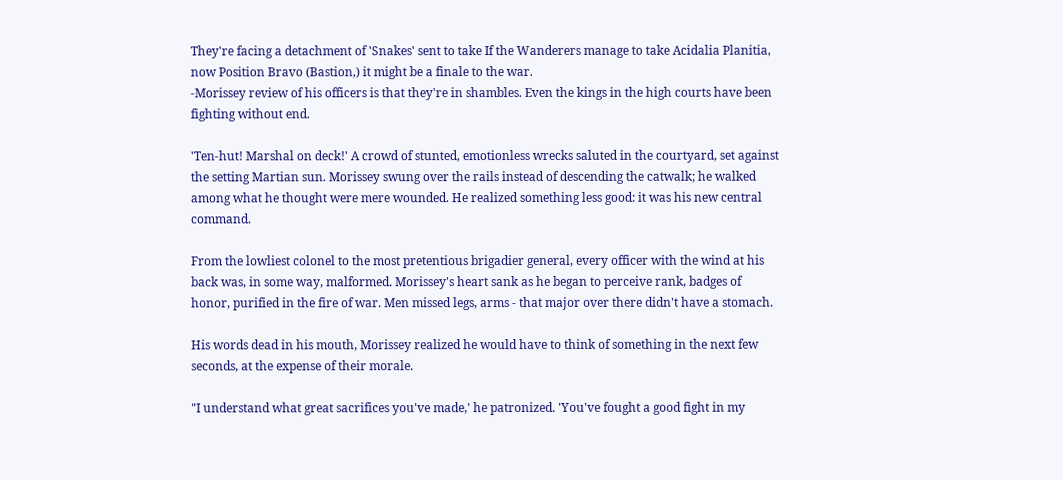They're facing a detachment of 'Snakes' sent to take If the Wanderers manage to take Acidalia Planitia, now Position Bravo (Bastion,) it might be a finale to the war.
-Morissey review of his officers is that they're in shambles. Even the kings in the high courts have been fighting without end.

'Ten-hut! Marshal on deck!' A crowd of stunted, emotionless wrecks saluted in the courtyard, set against the setting Martian sun. Morissey swung over the rails instead of descending the catwalk; he walked among what he thought were mere wounded. He realized something less good: it was his new central command.

From the lowliest colonel to the most pretentious brigadier general, every officer with the wind at his back was, in some way, malformed. Morissey's heart sank as he began to perceive rank, badges of honor, purified in the fire of war. Men missed legs, arms - that major over there didn't have a stomach.

His words dead in his mouth, Morissey realized he would have to think of something in the next few seconds, at the expense of their morale.

"I understand what great sacrifices you've made,' he patronized. 'You've fought a good fight in my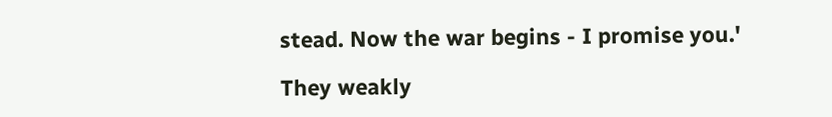stead. Now the war begins - I promise you.'

They weakly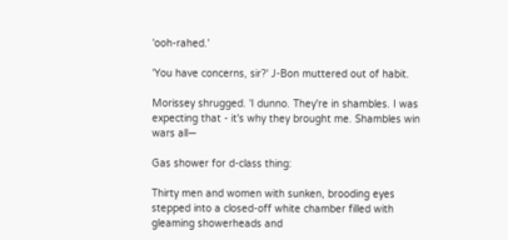'ooh-rahed.'

'You have concerns, sir?' J-Bon muttered out of habit.

Morissey shrugged. 'I dunno. They're in shambles. I was expecting that - it's why they brought me. Shambles win wars all—

Gas shower for d-class thing:

Thirty men and women with sunken, brooding eyes stepped into a closed-off white chamber filled with gleaming showerheads and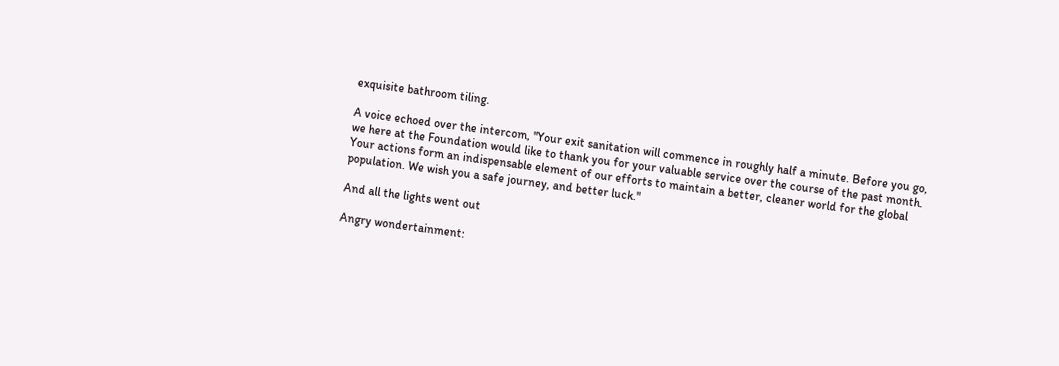exquisite bathroom tiling.

A voice echoed over the intercom, "Your exit sanitation will commence in roughly half a minute. Before you go, we here at the Foundation would like to thank you for your valuable service over the course of the past month. Your actions form an indispensable element of our efforts to maintain a better, cleaner world for the global population. We wish you a safe journey, and better luck."

And all the lights went out

Angry wondertainment: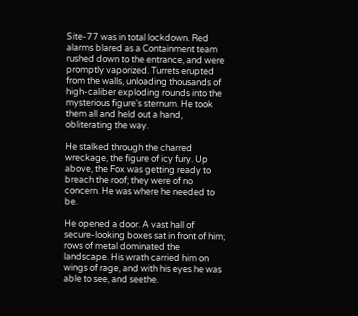Site-77 was in total lockdown. Red alarms blared as a Containment team rushed down to the entrance, and were promptly vaporized. Turrets erupted from the walls, unloading thousands of high-caliber exploding rounds into the mysterious figure's sternum. He took them all and held out a hand, obliterating the way.

He stalked through the charred wreckage, the figure of icy fury. Up above, the Fox was getting ready to breach the roof; they were of no concern. He was where he needed to be.

He opened a door. A vast hall of secure-looking boxes sat in front of him; rows of metal dominated the landscape. His wrath carried him on wings of rage, and with his eyes he was able to see, and seethe.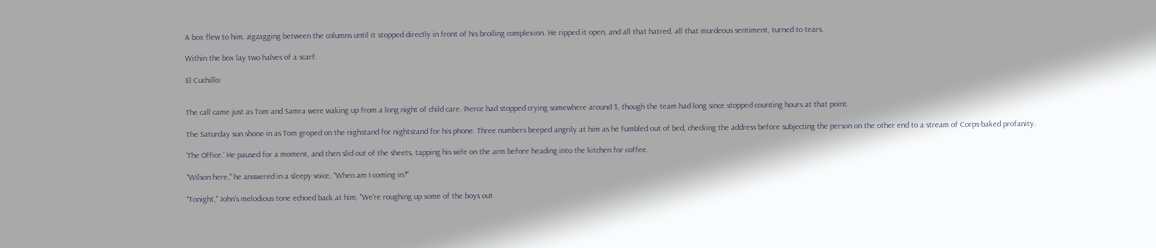A box flew to him, zigzagging between the columns until it stopped directly in front of his broiling complexion. He ripped it open, and all that hatred, all that murdeous sentiment, turned to tears.

Within the box lay two halves of a scarf.

El Cuchillo:


The call came just as Tom and Samra were waking up from a long night of child care. Pierce had stopped crying somewhere around 3, though the team had long since stopped counting hours at that point.

The Saturday sun shone in as Tom groped on the nighstand for nightstand for his phone. Three numbers beeped angrily at him as he fumbled out of bed, checking the address before subjecting the person on the other end to a stream of Corps-baked profanity.

'The Office.' He paused for a moment, and then slid out of the sheets, tapping his wife on the arm before heading into the kitchen for coffee.

"Wilson here," he answered in a sleepy voice, "When am I coming in?"

"Tonight," John's melodious tone echoed back at him, "We're roughing up some of the boys out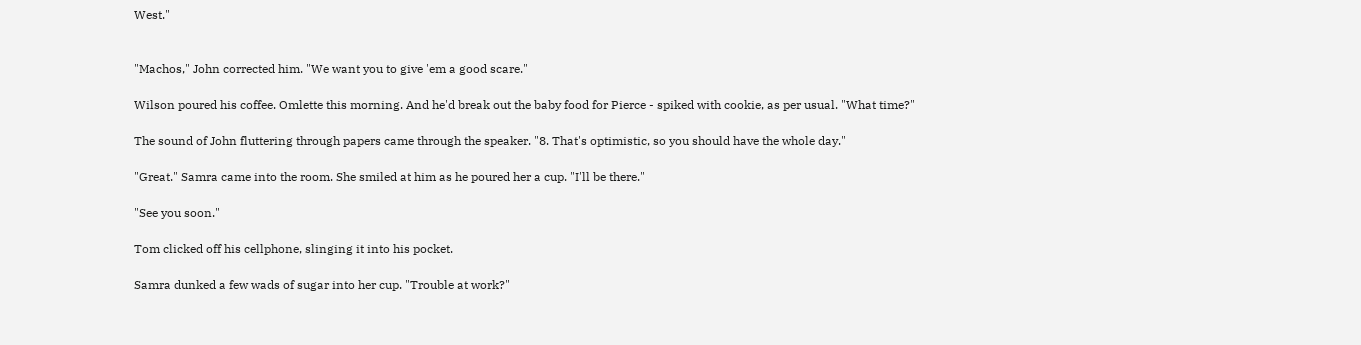West."


"Machos," John corrected him. "We want you to give 'em a good scare."

Wilson poured his coffee. Omlette this morning. And he'd break out the baby food for Pierce - spiked with cookie, as per usual. "What time?"

The sound of John fluttering through papers came through the speaker. "8. That's optimistic, so you should have the whole day."

"Great." Samra came into the room. She smiled at him as he poured her a cup. "I'll be there."

"See you soon."

Tom clicked off his cellphone, slinging it into his pocket.

Samra dunked a few wads of sugar into her cup. "Trouble at work?"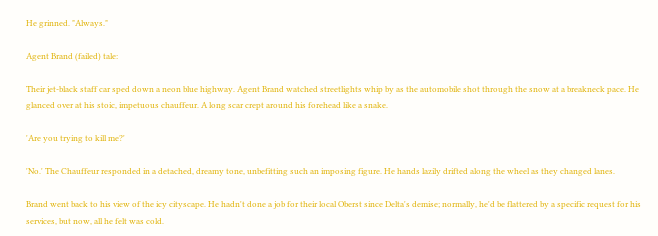He grinned. "Always."

Agent Brand (failed) tale:

Their jet-black staff car sped down a neon blue highway. Agent Brand watched streetlights whip by as the automobile shot through the snow at a breakneck pace. He glanced over at his stoic, impetuous chauffeur. A long scar crept around his forehead like a snake.

'Are you trying to kill me?'

'No.' The Chauffeur responded in a detached, dreamy tone, unbefitting such an imposing figure. He hands lazily drifted along the wheel as they changed lanes.

Brand went back to his view of the icy cityscape. He hadn't done a job for their local Oberst since Delta's demise; normally, he'd be flattered by a specific request for his services, but now, all he felt was cold.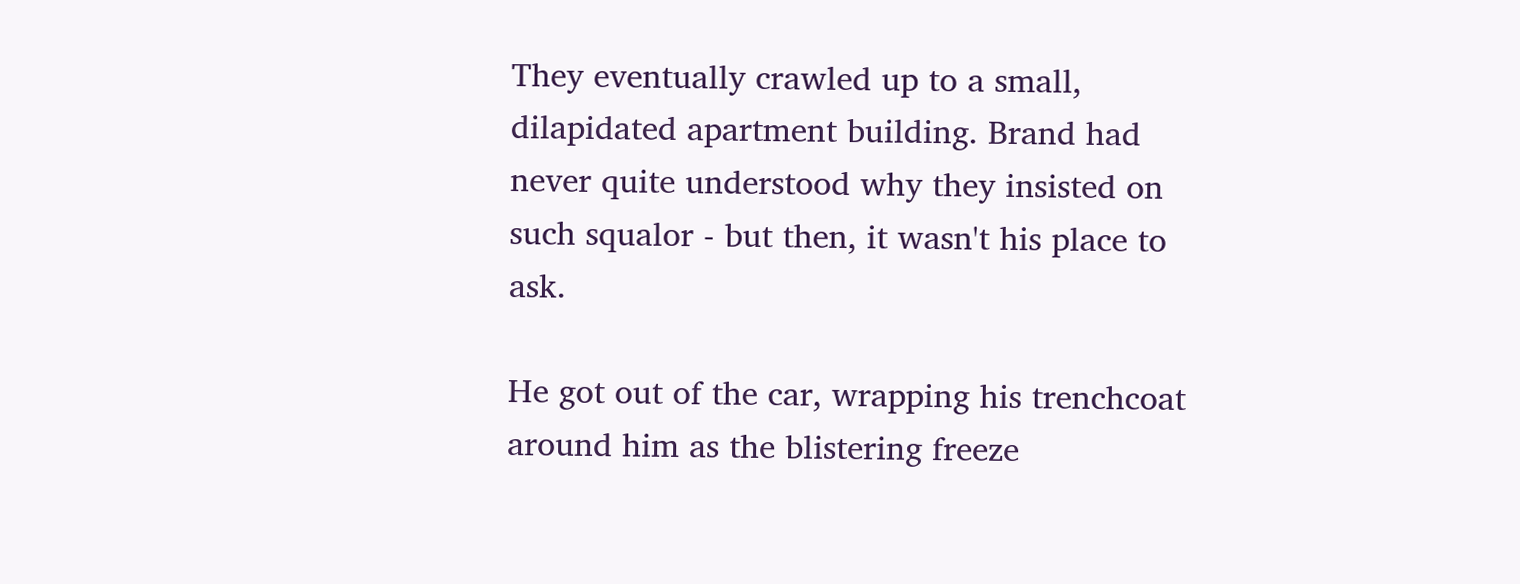They eventually crawled up to a small, dilapidated apartment building. Brand had never quite understood why they insisted on such squalor - but then, it wasn't his place to ask.

He got out of the car, wrapping his trenchcoat around him as the blistering freeze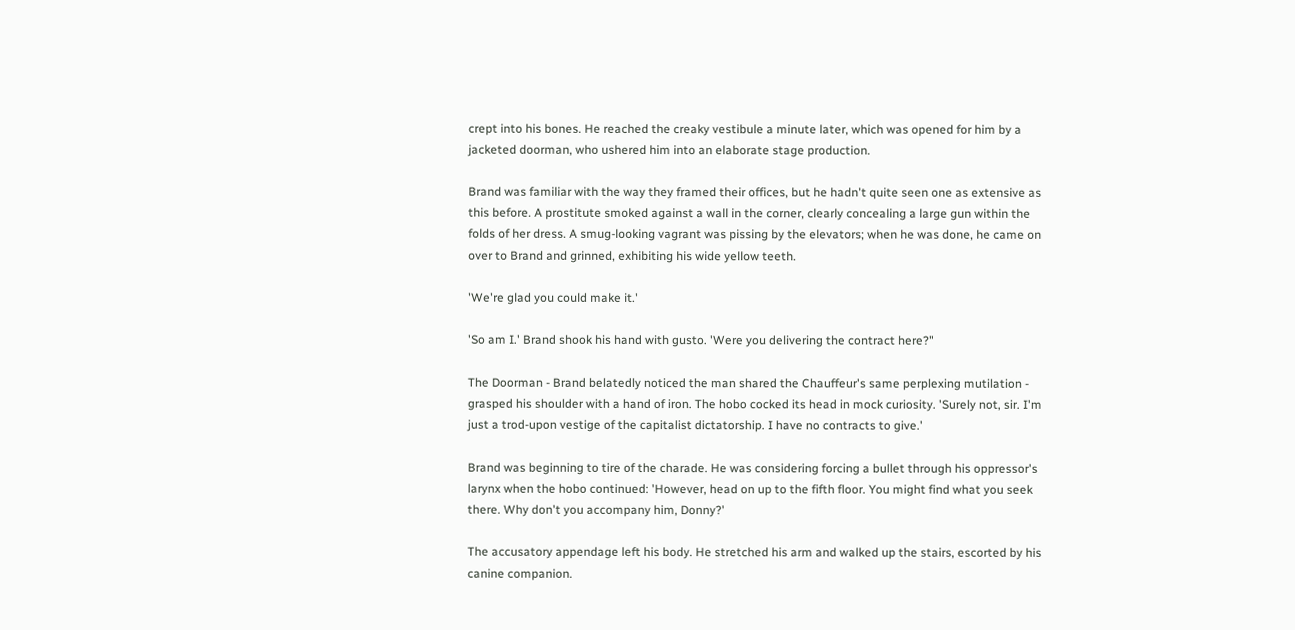crept into his bones. He reached the creaky vestibule a minute later, which was opened for him by a jacketed doorman, who ushered him into an elaborate stage production.

Brand was familiar with the way they framed their offices, but he hadn't quite seen one as extensive as this before. A prostitute smoked against a wall in the corner, clearly concealing a large gun within the folds of her dress. A smug-looking vagrant was pissing by the elevators; when he was done, he came on over to Brand and grinned, exhibiting his wide yellow teeth.

'We're glad you could make it.'

'So am I.' Brand shook his hand with gusto. 'Were you delivering the contract here?"

The Doorman - Brand belatedly noticed the man shared the Chauffeur's same perplexing mutilation - grasped his shoulder with a hand of iron. The hobo cocked its head in mock curiosity. 'Surely not, sir. I'm just a trod-upon vestige of the capitalist dictatorship. I have no contracts to give.'

Brand was beginning to tire of the charade. He was considering forcing a bullet through his oppressor's larynx when the hobo continued: 'However, head on up to the fifth floor. You might find what you seek there. Why don't you accompany him, Donny?'

The accusatory appendage left his body. He stretched his arm and walked up the stairs, escorted by his canine companion.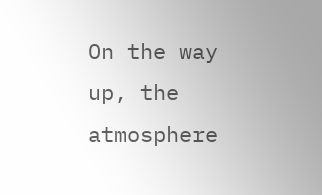On the way up, the atmosphere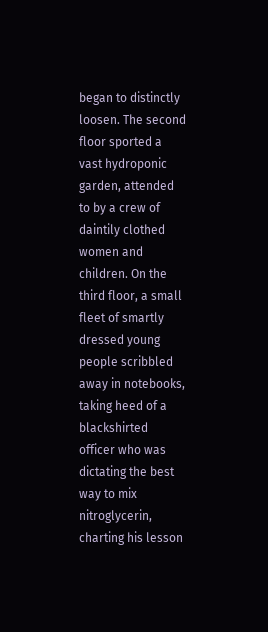began to distinctly loosen. The second floor sported a vast hydroponic garden, attended to by a crew of daintily clothed women and children. On the third floor, a small fleet of smartly dressed young people scribbled away in notebooks, taking heed of a blackshirted officer who was dictating the best way to mix nitroglycerin, charting his lesson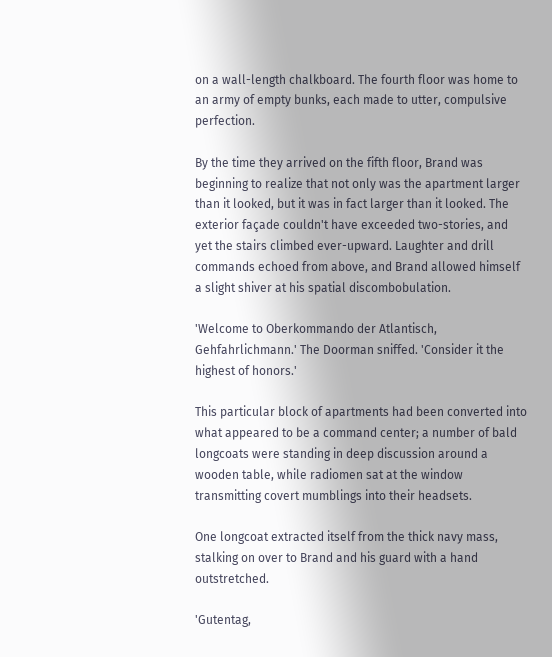on a wall-length chalkboard. The fourth floor was home to an army of empty bunks, each made to utter, compulsive perfection.

By the time they arrived on the fifth floor, Brand was beginning to realize that not only was the apartment larger than it looked, but it was in fact larger than it looked. The exterior façade couldn't have exceeded two-stories, and yet the stairs climbed ever-upward. Laughter and drill commands echoed from above, and Brand allowed himself a slight shiver at his spatial discombobulation.

'Welcome to Oberkommando der Atlantisch, Gehfahrlichmann.' The Doorman sniffed. 'Consider it the highest of honors.'

This particular block of apartments had been converted into what appeared to be a command center; a number of bald longcoats were standing in deep discussion around a wooden table, while radiomen sat at the window transmitting covert mumblings into their headsets.

One longcoat extracted itself from the thick navy mass, stalking on over to Brand and his guard with a hand outstretched.

'Gutentag,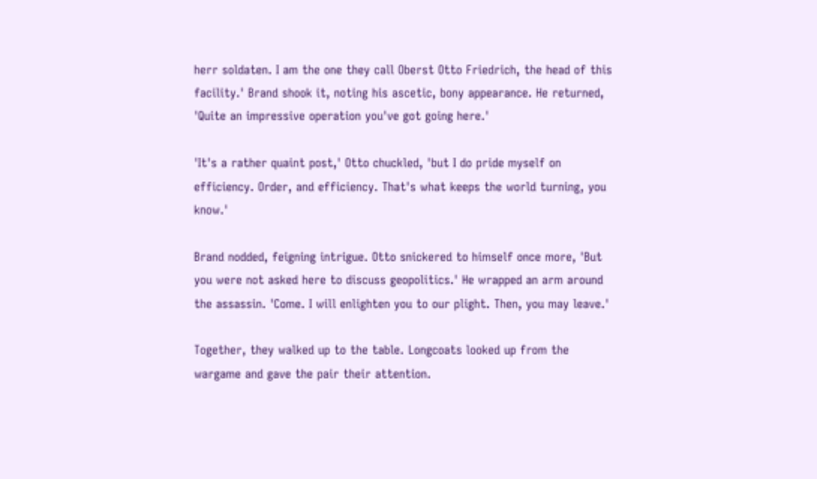herr soldaten. I am the one they call Oberst Otto Friedrich, the head of this facility.' Brand shook it, noting his ascetic, bony appearance. He returned, 'Quite an impressive operation you've got going here.'

'It's a rather quaint post,' Otto chuckled, 'but I do pride myself on efficiency. Order, and efficiency. That's what keeps the world turning, you know.'

Brand nodded, feigning intrigue. Otto snickered to himself once more, 'But you were not asked here to discuss geopolitics.' He wrapped an arm around the assassin. 'Come. I will enlighten you to our plight. Then, you may leave.'

Together, they walked up to the table. Longcoats looked up from the wargame and gave the pair their attention.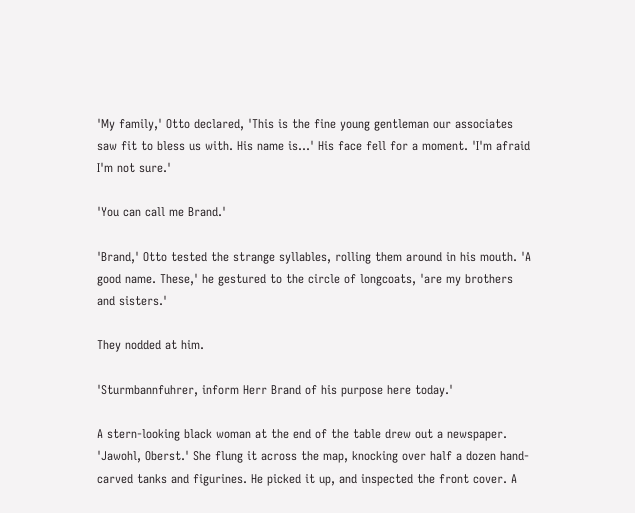'My family,' Otto declared, 'This is the fine young gentleman our associates saw fit to bless us with. His name is…' His face fell for a moment. 'I'm afraid I'm not sure.'

'You can call me Brand.'

'Brand,' Otto tested the strange syllables, rolling them around in his mouth. 'A good name. These,' he gestured to the circle of longcoats, 'are my brothers and sisters.'

They nodded at him.

'Sturmbannfuhrer, inform Herr Brand of his purpose here today.'

A stern-looking black woman at the end of the table drew out a newspaper. 'Jawohl, Oberst.' She flung it across the map, knocking over half a dozen hand-carved tanks and figurines. He picked it up, and inspected the front cover. A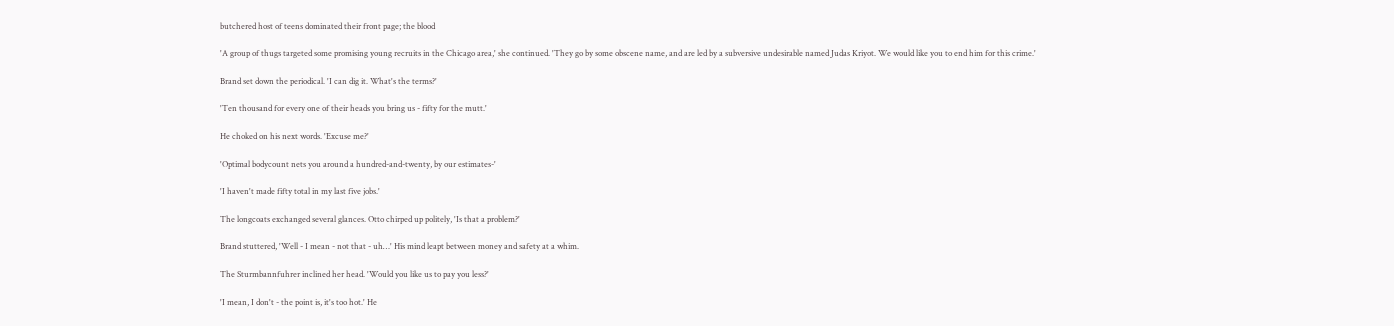butchered host of teens dominated their front page; the blood

'A group of thugs targeted some promising young recruits in the Chicago area,' she continued. 'They go by some obscene name, and are led by a subversive undesirable named Judas Kriyot. We would like you to end him for this crime.'

Brand set down the periodical. 'I can dig it. What's the terms?'

'Ten thousand for every one of their heads you bring us - fifty for the mutt.'

He choked on his next words. 'Excuse me?'

'Optimal bodycount nets you around a hundred-and-twenty, by our estimates-'

'I haven't made fifty total in my last five jobs.'

The longcoats exchanged several glances. Otto chirped up politely, 'Is that a problem?'

Brand stuttered, 'Well - I mean - not that - uh…' His mind leapt between money and safety at a whim.

The Sturmbannfuhrer inclined her head. 'Would you like us to pay you less?'

'I mean, I don't - the point is, it's too hot.' He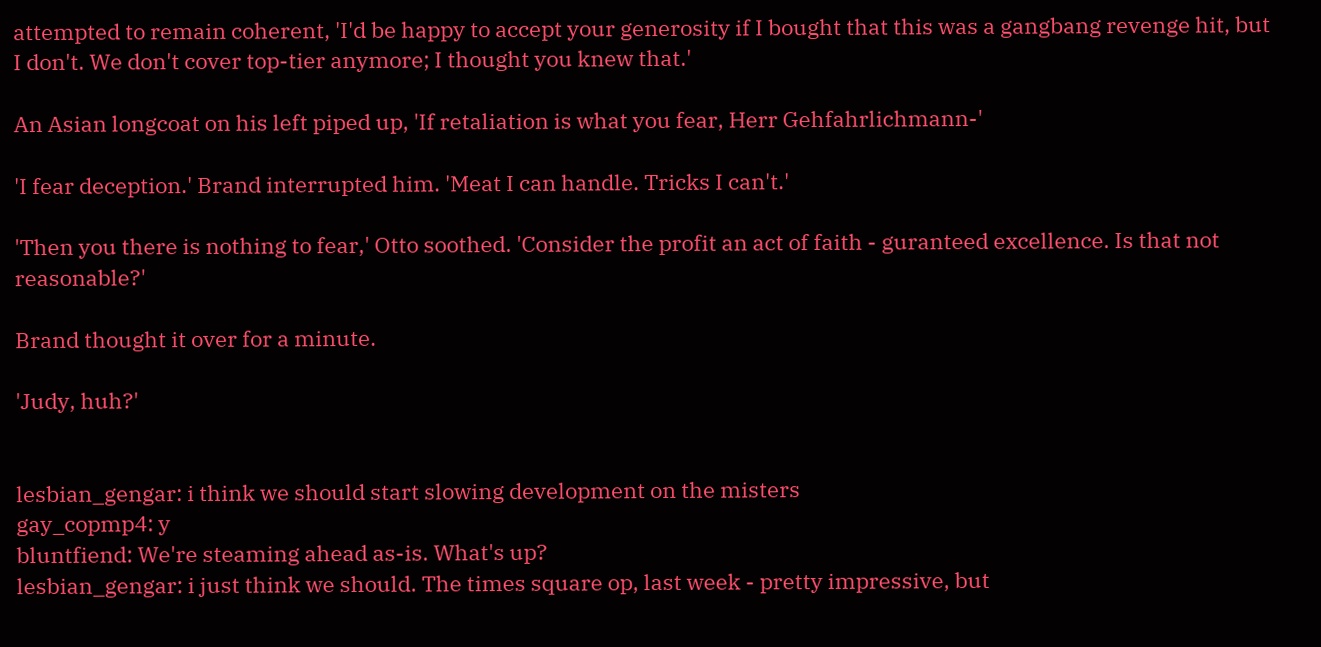attempted to remain coherent, 'I'd be happy to accept your generosity if I bought that this was a gangbang revenge hit, but I don't. We don't cover top-tier anymore; I thought you knew that.'

An Asian longcoat on his left piped up, 'If retaliation is what you fear, Herr Gehfahrlichmann-'

'I fear deception.' Brand interrupted him. 'Meat I can handle. Tricks I can't.'

'Then you there is nothing to fear,' Otto soothed. 'Consider the profit an act of faith - guranteed excellence. Is that not reasonable?'

Brand thought it over for a minute.

'Judy, huh?'


lesbian_gengar: i think we should start slowing development on the misters
gay_copmp4: y
bluntfiend: We're steaming ahead as-is. What's up?
lesbian_gengar: i just think we should. The times square op, last week - pretty impressive, but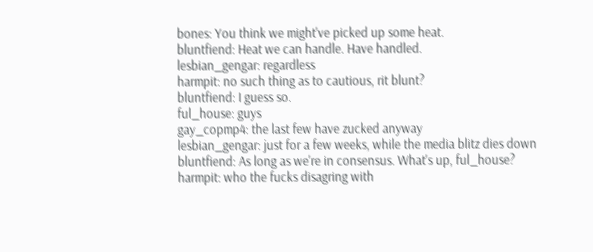bones: You think we might've picked up some heat.
bluntfiend: Heat we can handle. Have handled.
lesbian_gengar: regardless
harmpit: no such thing as to cautious, rit blunt?
bluntfiend: I guess so.
ful_house: guys
gay_copmp4: the last few have zucked anyway
lesbian_gengar: just for a few weeks, while the media blitz dies down
bluntfiend: As long as we're in consensus. What's up, ful_house?
harmpit: who the fucks disagring with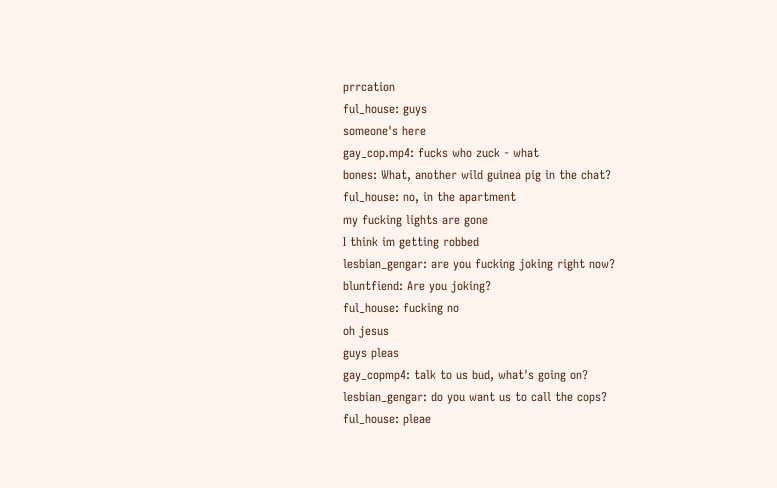prrcation
ful_house: guys
someone's here
gay_cop.mp4: fucks who zuck - what
bones: What, another wild guinea pig in the chat?
ful_house: no, in the apartment
my fucking lights are gone
I think im getting robbed
lesbian_gengar: are you fucking joking right now?
bluntfiend: Are you joking?
ful_house: fucking no
oh jesus
guys pleas
gay_copmp4: talk to us bud, what's going on?
lesbian_gengar: do you want us to call the cops?
ful_house: pleae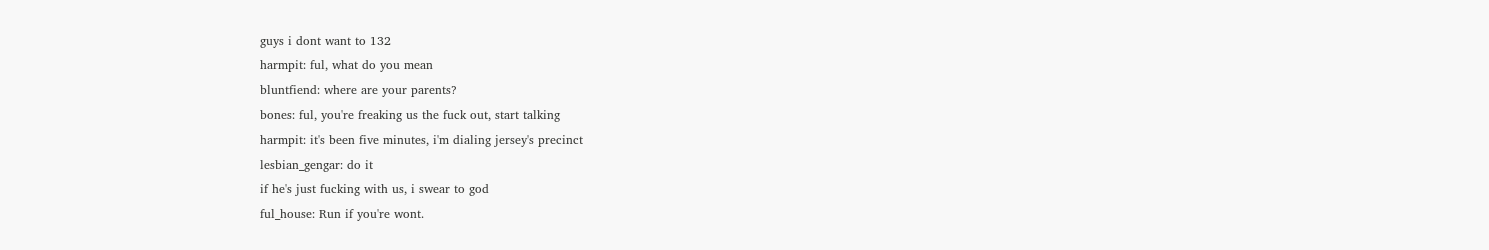guys i dont want to 132
harmpit: ful, what do you mean
bluntfiend: where are your parents?
bones: ful, you're freaking us the fuck out, start talking
harmpit: it's been five minutes, i'm dialing jersey's precinct
lesbian_gengar: do it
if he's just fucking with us, i swear to god
ful_house: Run if you're wont.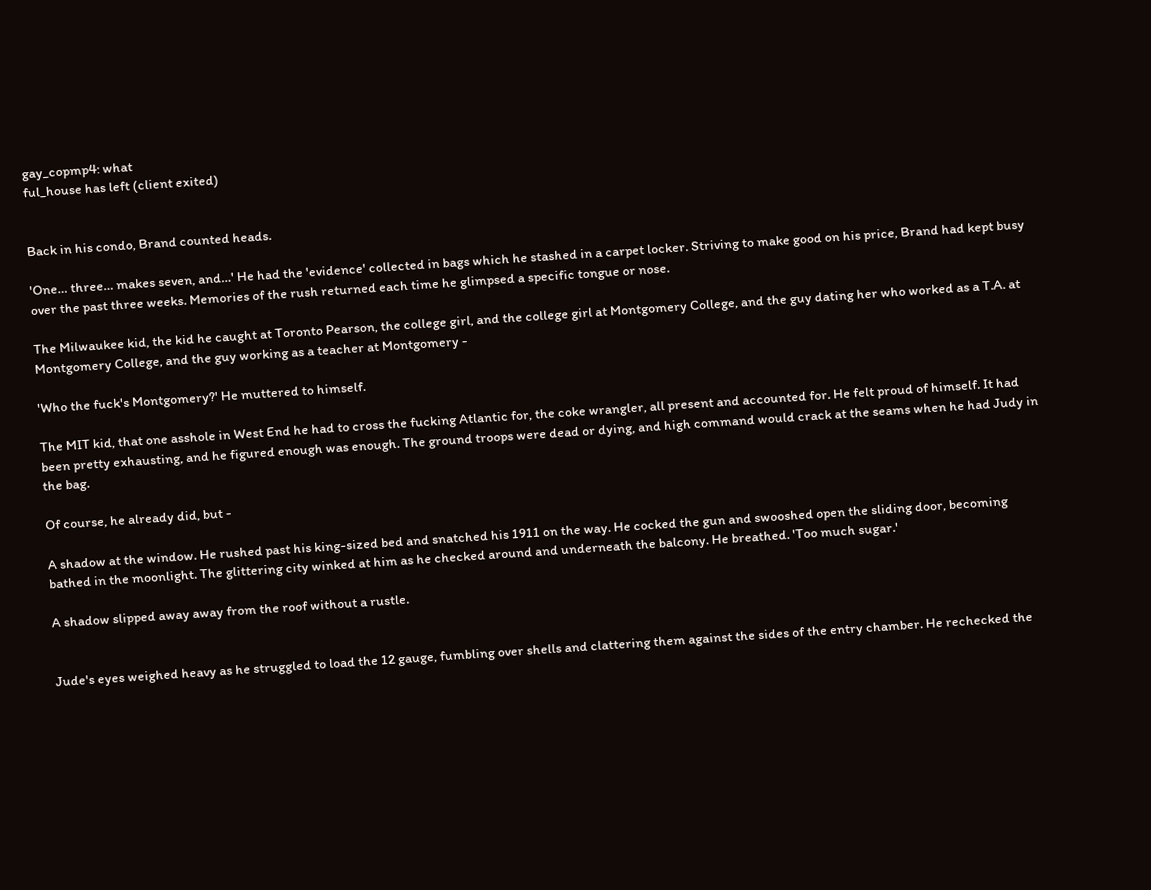gay_copmp4: what
ful_house has left (client exited)


Back in his condo, Brand counted heads.

'One… three… makes seven, and…' He had the 'evidence' collected in bags which he stashed in a carpet locker. Striving to make good on his price, Brand had kept busy over the past three weeks. Memories of the rush returned each time he glimpsed a specific tongue or nose.

The Milwaukee kid, the kid he caught at Toronto Pearson, the college girl, and the college girl at Montgomery College, and the guy dating her who worked as a T.A. at Montgomery College, and the guy working as a teacher at Montgomery -

'Who the fuck's Montgomery?' He muttered to himself.

The MIT kid, that one asshole in West End he had to cross the fucking Atlantic for, the coke wrangler, all present and accounted for. He felt proud of himself. It had been pretty exhausting, and he figured enough was enough. The ground troops were dead or dying, and high command would crack at the seams when he had Judy in the bag.

Of course, he already did, but -

A shadow at the window. He rushed past his king-sized bed and snatched his 1911 on the way. He cocked the gun and swooshed open the sliding door, becoming bathed in the moonlight. The glittering city winked at him as he checked around and underneath the balcony. He breathed. 'Too much sugar.'

A shadow slipped away away from the roof without a rustle.


Jude's eyes weighed heavy as he struggled to load the 12 gauge, fumbling over shells and clattering them against the sides of the entry chamber. He rechecked the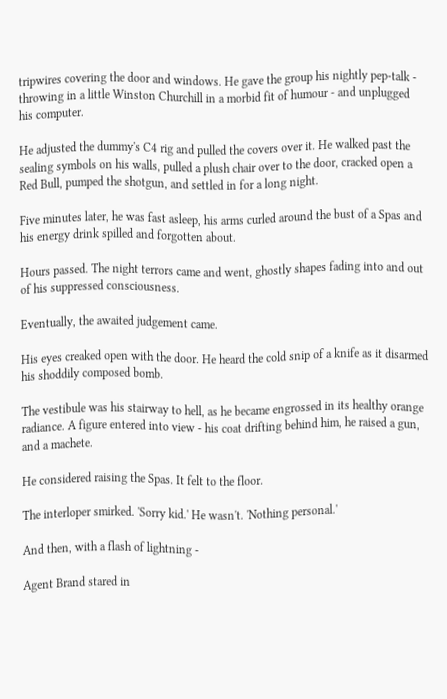tripwires covering the door and windows. He gave the group his nightly pep-talk - throwing in a little Winston Churchill in a morbid fit of humour - and unplugged his computer.

He adjusted the dummy's C4 rig and pulled the covers over it. He walked past the sealing symbols on his walls, pulled a plush chair over to the door, cracked open a Red Bull, pumped the shotgun, and settled in for a long night.

Five minutes later, he was fast asleep, his arms curled around the bust of a Spas and his energy drink spilled and forgotten about.

Hours passed. The night terrors came and went, ghostly shapes fading into and out of his suppressed consciousness.

Eventually, the awaited judgement came.

His eyes creaked open with the door. He heard the cold snip of a knife as it disarmed his shoddily composed bomb.

The vestibule was his stairway to hell, as he became engrossed in its healthy orange radiance. A figure entered into view - his coat drifting behind him, he raised a gun, and a machete.

He considered raising the Spas. It felt to the floor.

The interloper smirked. 'Sorry kid.' He wasn't. 'Nothing personal.'

And then, with a flash of lightning -

Agent Brand stared in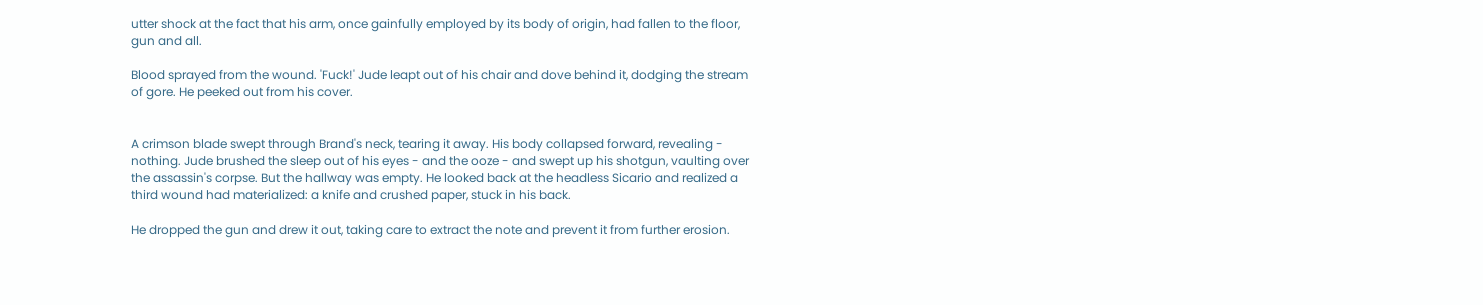utter shock at the fact that his arm, once gainfully employed by its body of origin, had fallen to the floor, gun and all.

Blood sprayed from the wound. 'Fuck!' Jude leapt out of his chair and dove behind it, dodging the stream of gore. He peeked out from his cover.


A crimson blade swept through Brand's neck, tearing it away. His body collapsed forward, revealing - nothing. Jude brushed the sleep out of his eyes - and the ooze - and swept up his shotgun, vaulting over the assassin's corpse. But the hallway was empty. He looked back at the headless Sicario and realized a third wound had materialized: a knife and crushed paper, stuck in his back.

He dropped the gun and drew it out, taking care to extract the note and prevent it from further erosion.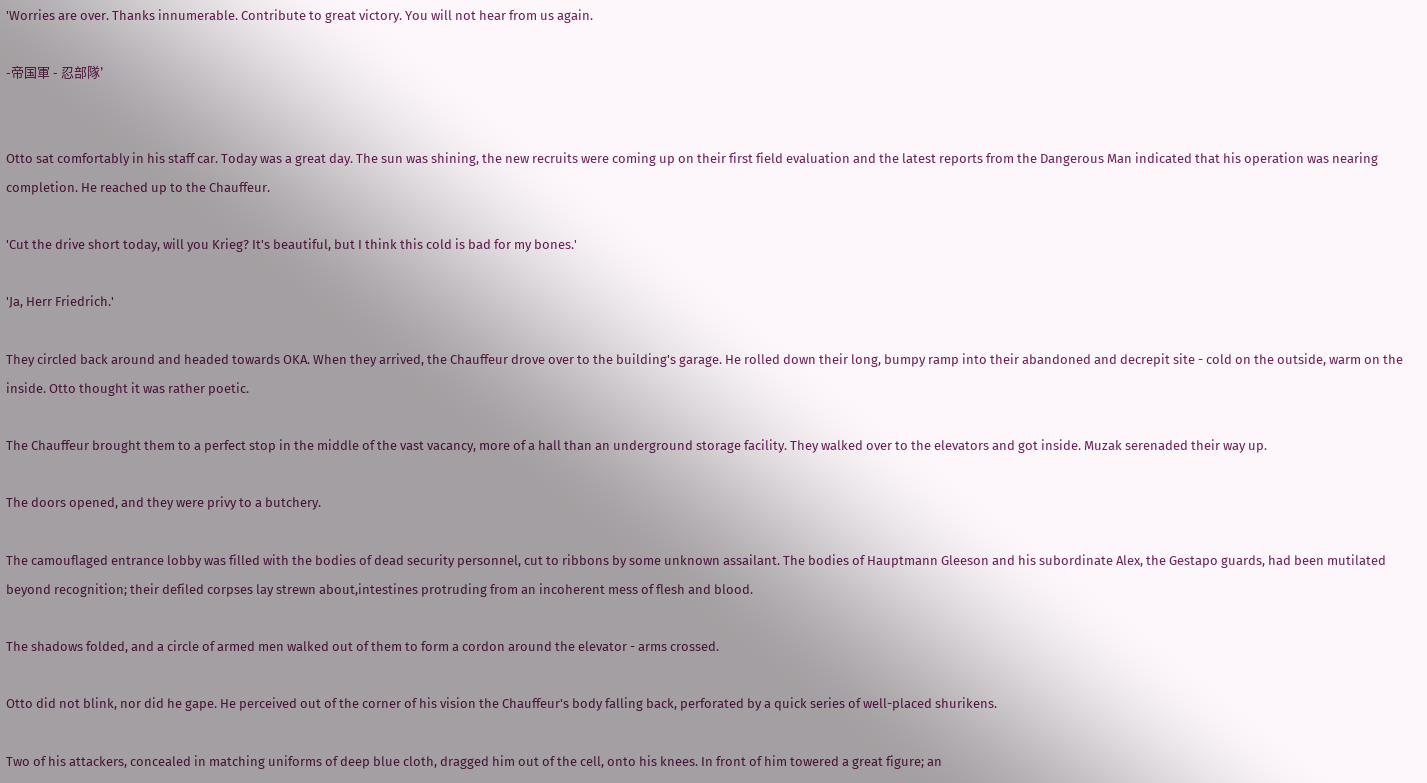'Worries are over. Thanks innumerable. Contribute to great victory. You will not hear from us again.

-帝国軍 - 忍部隊'


Otto sat comfortably in his staff car. Today was a great day. The sun was shining, the new recruits were coming up on their first field evaluation and the latest reports from the Dangerous Man indicated that his operation was nearing completion. He reached up to the Chauffeur.

'Cut the drive short today, will you Krieg? It's beautiful, but I think this cold is bad for my bones.'

'Ja, Herr Friedrich.'

They circled back around and headed towards OKA. When they arrived, the Chauffeur drove over to the building's garage. He rolled down their long, bumpy ramp into their abandoned and decrepit site - cold on the outside, warm on the inside. Otto thought it was rather poetic.

The Chauffeur brought them to a perfect stop in the middle of the vast vacancy, more of a hall than an underground storage facility. They walked over to the elevators and got inside. Muzak serenaded their way up.

The doors opened, and they were privy to a butchery.

The camouflaged entrance lobby was filled with the bodies of dead security personnel, cut to ribbons by some unknown assailant. The bodies of Hauptmann Gleeson and his subordinate Alex, the Gestapo guards, had been mutilated beyond recognition; their defiled corpses lay strewn about,intestines protruding from an incoherent mess of flesh and blood.

The shadows folded, and a circle of armed men walked out of them to form a cordon around the elevator - arms crossed.

Otto did not blink, nor did he gape. He perceived out of the corner of his vision the Chauffeur's body falling back, perforated by a quick series of well-placed shurikens.

Two of his attackers, concealed in matching uniforms of deep blue cloth, dragged him out of the cell, onto his knees. In front of him towered a great figure; an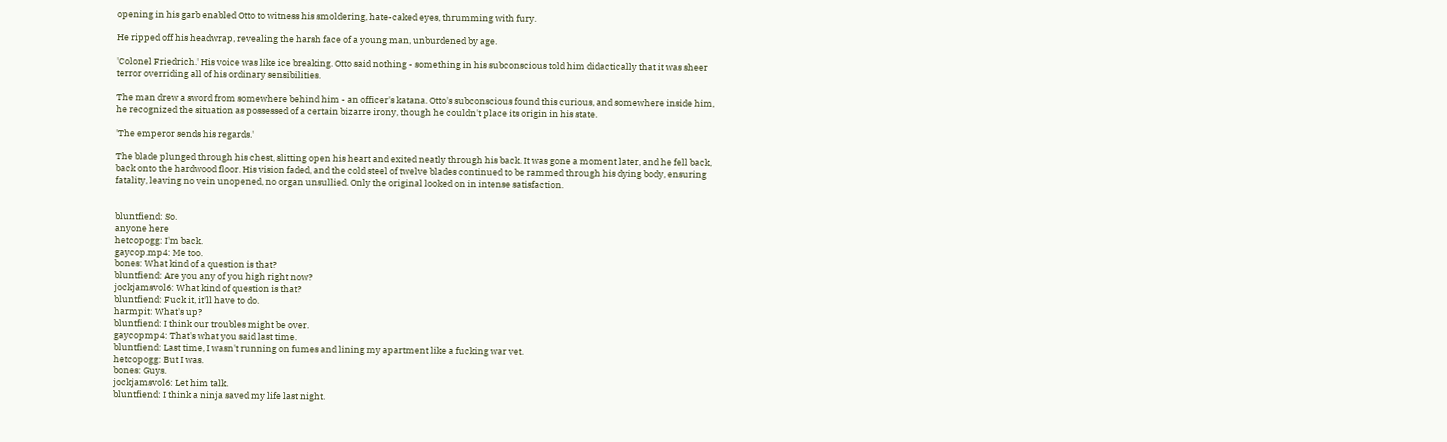opening in his garb enabled Otto to witness his smoldering, hate-caked eyes, thrumming with fury.

He ripped off his headwrap, revealing the harsh face of a young man, unburdened by age.

'Colonel Friedrich.' His voice was like ice breaking. Otto said nothing - something in his subconscious told him didactically that it was sheer terror overriding all of his ordinary sensibilities.

The man drew a sword from somewhere behind him - an officer's katana. Otto's subconscious found this curious, and somewhere inside him, he recognized the situation as possessed of a certain bizarre irony, though he couldn't place its origin in his state.

'The emperor sends his regards.'

The blade plunged through his chest, slitting open his heart and exited neatly through his back. It was gone a moment later, and he fell back, back onto the hardwood floor. His vision faded, and the cold steel of twelve blades continued to be rammed through his dying body, ensuring fatality, leaving no vein unopened, no organ unsullied. Only the original looked on in intense satisfaction.


bluntfiend: So.
anyone here
hetcopogg: I'm back.
gaycop.mp4: Me too.
bones: What kind of a question is that?
bluntfiend: Are you any of you high right now?
jockjamsvol6: What kind of question is that?
bluntfiend: Fuck it, it'll have to do.
harmpit: What's up?
bluntfiend: I think our troubles might be over.
gaycopmp4: That's what you said last time.
bluntfiend: Last time, I wasn't running on fumes and lining my apartment like a fucking war vet.
hetcopogg: But I was.
bones: Guys.
jockjamsvol6: Let him talk.
bluntfiend: I think a ninja saved my life last night.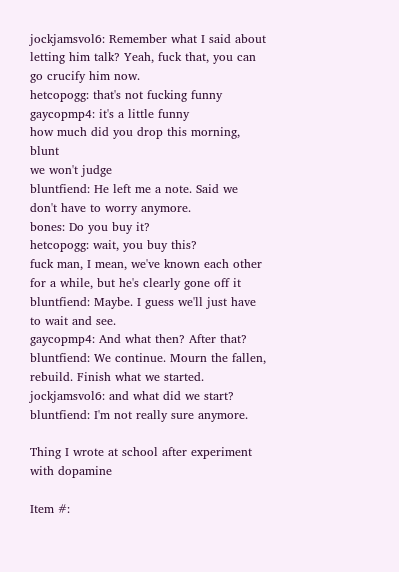jockjamsvol6: Remember what I said about letting him talk? Yeah, fuck that, you can go crucify him now.
hetcopogg: that's not fucking funny
gaycopmp4: it's a little funny
how much did you drop this morning, blunt
we won't judge
bluntfiend: He left me a note. Said we don't have to worry anymore.
bones: Do you buy it?
hetcopogg: wait, you buy this?
fuck man, I mean, we've known each other for a while, but he's clearly gone off it
bluntfiend: Maybe. I guess we'll just have to wait and see.
gaycopmp4: And what then? After that?
bluntfiend: We continue. Mourn the fallen, rebuild. Finish what we started.
jockjamsvol6: and what did we start?
bluntfiend: I'm not really sure anymore.

Thing I wrote at school after experiment with dopamine

Item #: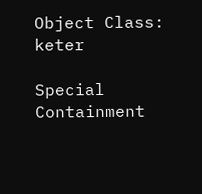Object Class: keter

Special Containment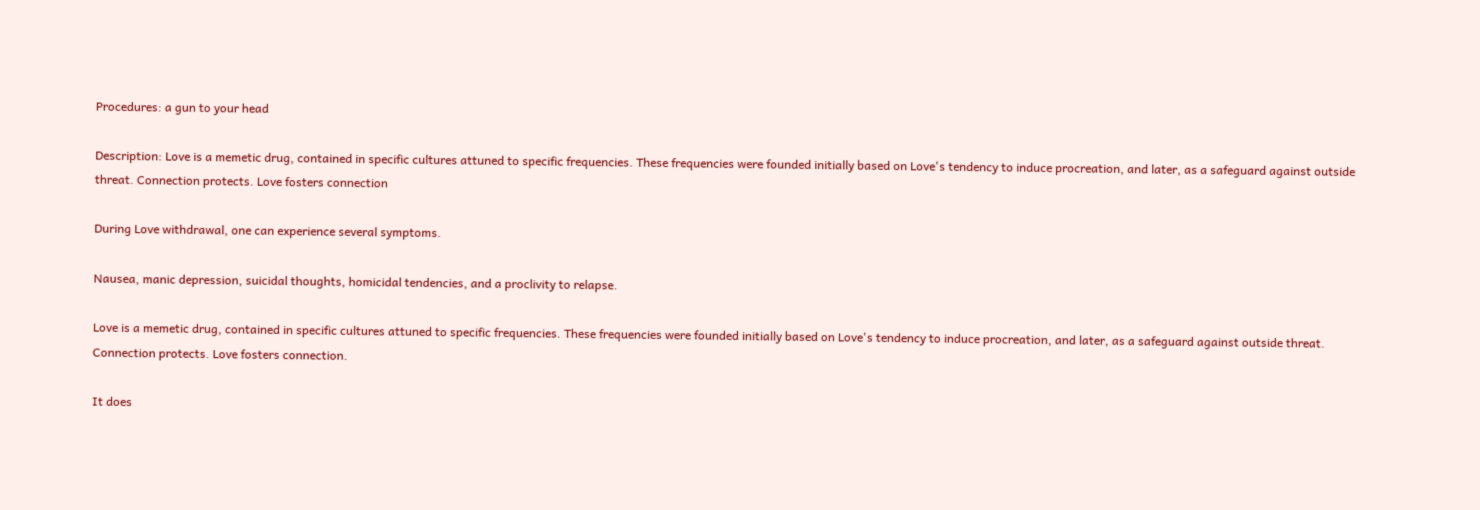Procedures: a gun to your head

Description: Love is a memetic drug, contained in specific cultures attuned to specific frequencies. These frequencies were founded initially based on Love's tendency to induce procreation, and later, as a safeguard against outside threat. Connection protects. Love fosters connection

During Love withdrawal, one can experience several symptoms.

Nausea, manic depression, suicidal thoughts, homicidal tendencies, and a proclivity to relapse.

Love is a memetic drug, contained in specific cultures attuned to specific frequencies. These frequencies were founded initially based on Love's tendency to induce procreation, and later, as a safeguard against outside threat. Connection protects. Love fosters connection.

It does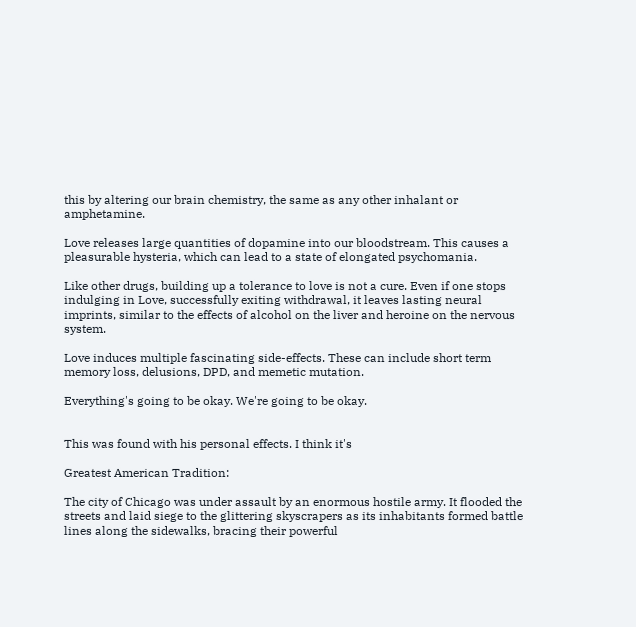this by altering our brain chemistry, the same as any other inhalant or amphetamine.

Love releases large quantities of dopamine into our bloodstream. This causes a pleasurable hysteria, which can lead to a state of elongated psychomania.

Like other drugs, building up a tolerance to love is not a cure. Even if one stops indulging in Love, successfully exiting withdrawal, it leaves lasting neural imprints, similar to the effects of alcohol on the liver and heroine on the nervous system.

Love induces multiple fascinating side-effects. These can include short term memory loss, delusions, DPD, and memetic mutation.

Everything's going to be okay. We're going to be okay.


This was found with his personal effects. I think it's

Greatest American Tradition:

The city of Chicago was under assault by an enormous hostile army. It flooded the streets and laid siege to the glittering skyscrapers as its inhabitants formed battle lines along the sidewalks, bracing their powerful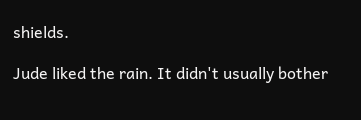shields.

Jude liked the rain. It didn't usually bother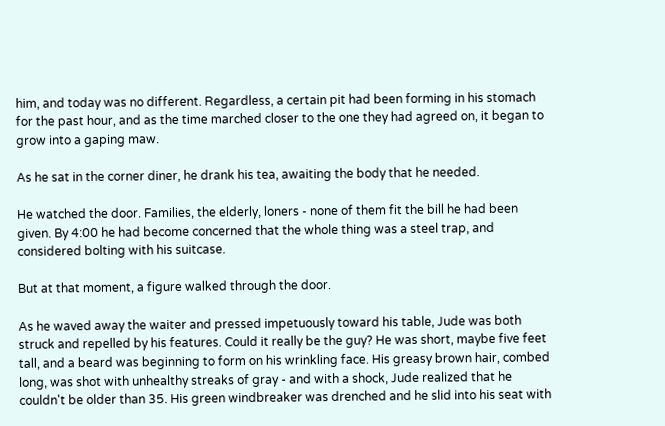him, and today was no different. Regardless, a certain pit had been forming in his stomach for the past hour, and as the time marched closer to the one they had agreed on, it began to grow into a gaping maw.

As he sat in the corner diner, he drank his tea, awaiting the body that he needed.

He watched the door. Families, the elderly, loners - none of them fit the bill he had been given. By 4:00 he had become concerned that the whole thing was a steel trap, and considered bolting with his suitcase.

But at that moment, a figure walked through the door.

As he waved away the waiter and pressed impetuously toward his table, Jude was both struck and repelled by his features. Could it really be the guy? He was short, maybe five feet tall, and a beard was beginning to form on his wrinkling face. His greasy brown hair, combed long, was shot with unhealthy streaks of gray - and with a shock, Jude realized that he couldn't be older than 35. His green windbreaker was drenched and he slid into his seat with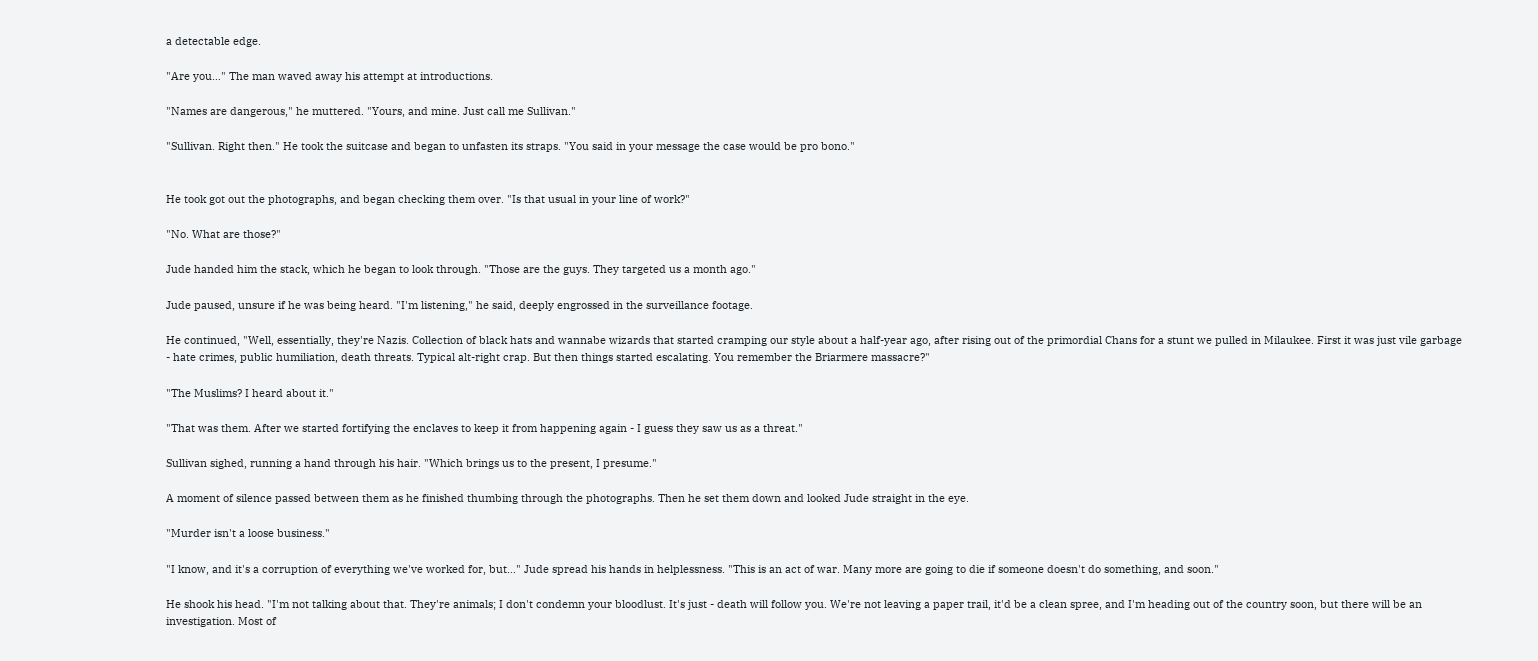a detectable edge.

"Are you…" The man waved away his attempt at introductions.

"Names are dangerous," he muttered. "Yours, and mine. Just call me Sullivan."

"Sullivan. Right then." He took the suitcase and began to unfasten its straps. "You said in your message the case would be pro bono."


He took got out the photographs, and began checking them over. "Is that usual in your line of work?"

"No. What are those?"

Jude handed him the stack, which he began to look through. "Those are the guys. They targeted us a month ago."

Jude paused, unsure if he was being heard. "I'm listening," he said, deeply engrossed in the surveillance footage.

He continued, "Well, essentially, they're Nazis. Collection of black hats and wannabe wizards that started cramping our style about a half-year ago, after rising out of the primordial Chans for a stunt we pulled in Milaukee. First it was just vile garbage - hate crimes, public humiliation, death threats. Typical alt-right crap. But then things started escalating. You remember the Briarmere massacre?"

"The Muslims? I heard about it."

"That was them. After we started fortifying the enclaves to keep it from happening again - I guess they saw us as a threat."

Sullivan sighed, running a hand through his hair. "Which brings us to the present, I presume."

A moment of silence passed between them as he finished thumbing through the photographs. Then he set them down and looked Jude straight in the eye.

"Murder isn't a loose business."

"I know, and it's a corruption of everything we've worked for, but…" Jude spread his hands in helplessness. "This is an act of war. Many more are going to die if someone doesn't do something, and soon."

He shook his head. "I'm not talking about that. They're animals; I don't condemn your bloodlust. It's just - death will follow you. We're not leaving a paper trail, it'd be a clean spree, and I'm heading out of the country soon, but there will be an investigation. Most of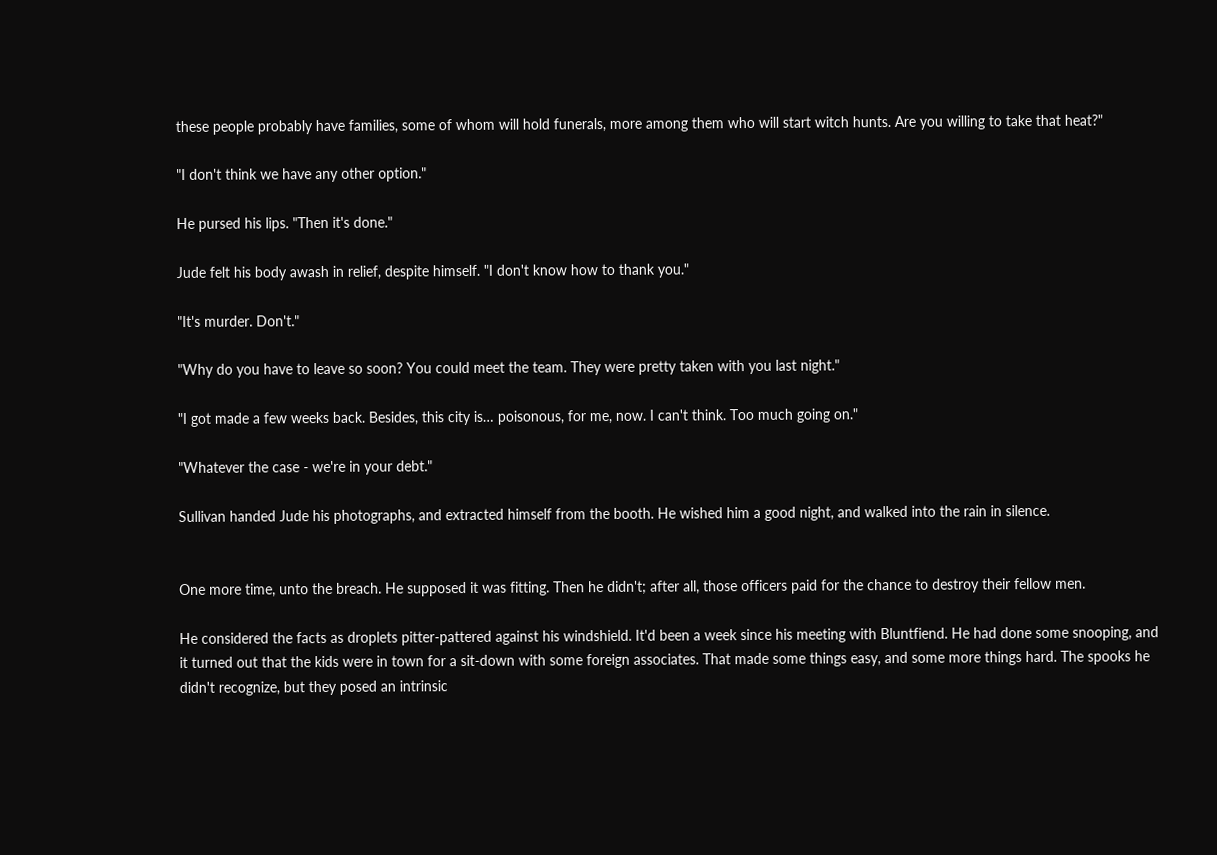these people probably have families, some of whom will hold funerals, more among them who will start witch hunts. Are you willing to take that heat?"

"I don't think we have any other option."

He pursed his lips. "Then it's done."

Jude felt his body awash in relief, despite himself. "I don't know how to thank you."

"It's murder. Don't."

"Why do you have to leave so soon? You could meet the team. They were pretty taken with you last night."

"I got made a few weeks back. Besides, this city is… poisonous, for me, now. I can't think. Too much going on."

"Whatever the case - we're in your debt."

Sullivan handed Jude his photographs, and extracted himself from the booth. He wished him a good night, and walked into the rain in silence.


One more time, unto the breach. He supposed it was fitting. Then he didn't; after all, those officers paid for the chance to destroy their fellow men.

He considered the facts as droplets pitter-pattered against his windshield. It'd been a week since his meeting with Bluntfiend. He had done some snooping, and it turned out that the kids were in town for a sit-down with some foreign associates. That made some things easy, and some more things hard. The spooks he didn't recognize, but they posed an intrinsic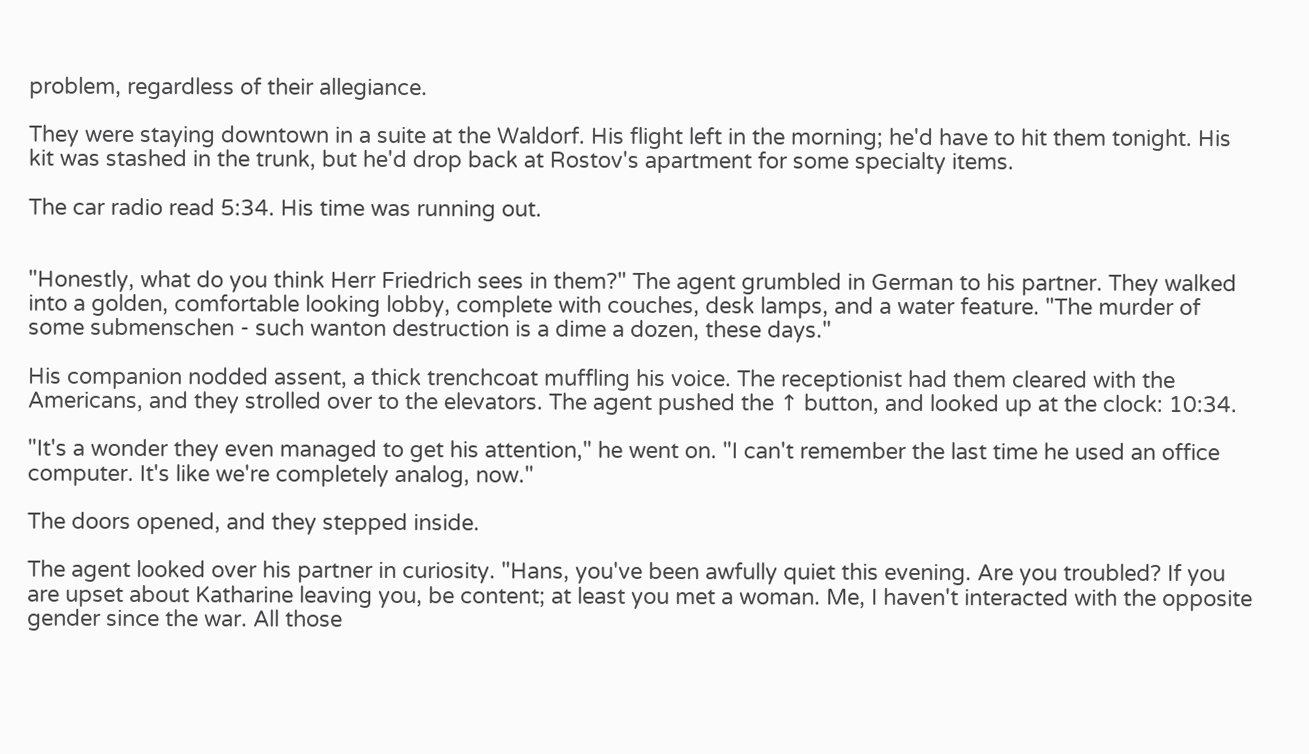problem, regardless of their allegiance.

They were staying downtown in a suite at the Waldorf. His flight left in the morning; he'd have to hit them tonight. His kit was stashed in the trunk, but he'd drop back at Rostov's apartment for some specialty items.

The car radio read 5:34. His time was running out.


"Honestly, what do you think Herr Friedrich sees in them?" The agent grumbled in German to his partner. They walked into a golden, comfortable looking lobby, complete with couches, desk lamps, and a water feature. "The murder of some submenschen - such wanton destruction is a dime a dozen, these days."

His companion nodded assent, a thick trenchcoat muffling his voice. The receptionist had them cleared with the Americans, and they strolled over to the elevators. The agent pushed the ↑ button, and looked up at the clock: 10:34.

"It's a wonder they even managed to get his attention," he went on. "I can't remember the last time he used an office computer. It's like we're completely analog, now."

The doors opened, and they stepped inside.

The agent looked over his partner in curiosity. "Hans, you've been awfully quiet this evening. Are you troubled? If you are upset about Katharine leaving you, be content; at least you met a woman. Me, I haven't interacted with the opposite gender since the war. All those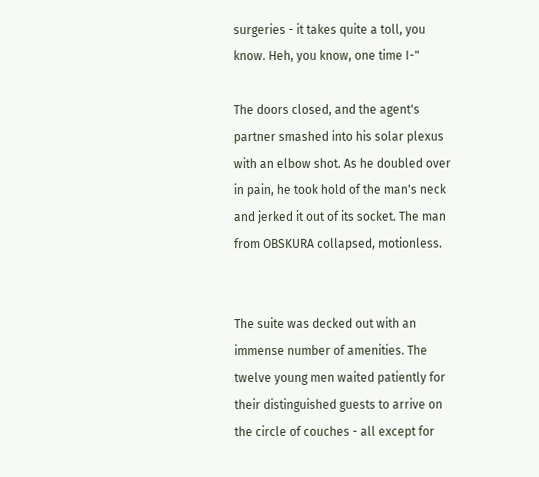surgeries - it takes quite a toll, you know. Heh, you know, one time I-"

The doors closed, and the agent's partner smashed into his solar plexus with an elbow shot. As he doubled over in pain, he took hold of the man's neck and jerked it out of its socket. The man from OBSKURA collapsed, motionless.


The suite was decked out with an immense number of amenities. The twelve young men waited patiently for their distinguished guests to arrive on the circle of couches - all except for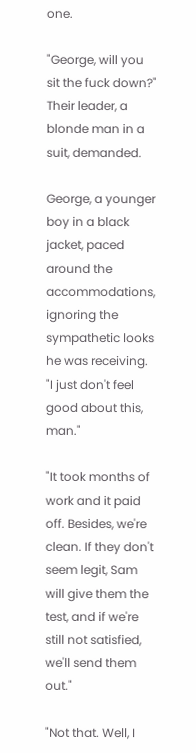one.

"George, will you sit the fuck down?" Their leader, a blonde man in a suit, demanded.

George, a younger boy in a black jacket, paced around the accommodations, ignoring the sympathetic looks he was receiving. "I just don't feel good about this, man."

"It took months of work and it paid off. Besides, we're clean. If they don't seem legit, Sam will give them the test, and if we're still not satisfied, we'll send them out."

"Not that. Well, I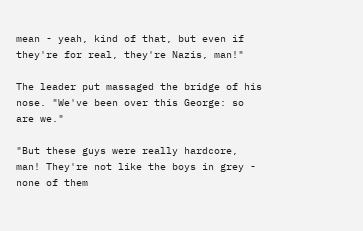mean - yeah, kind of that, but even if they're for real, they're Nazis, man!"

The leader put massaged the bridge of his nose. "We've been over this George: so are we."

"But these guys were really hardcore, man! They're not like the boys in grey - none of them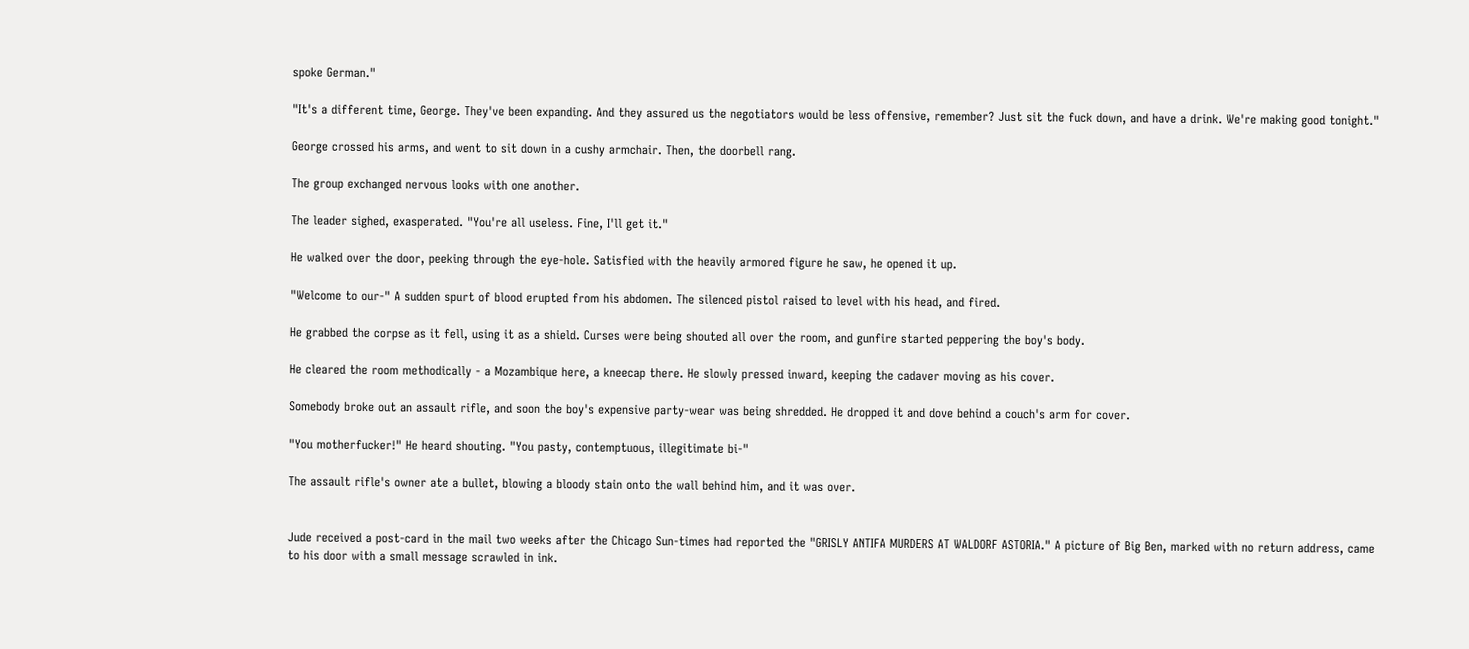spoke German."

"It's a different time, George. They've been expanding. And they assured us the negotiators would be less offensive, remember? Just sit the fuck down, and have a drink. We're making good tonight."

George crossed his arms, and went to sit down in a cushy armchair. Then, the doorbell rang.

The group exchanged nervous looks with one another.

The leader sighed, exasperated. "You're all useless. Fine, I'll get it."

He walked over the door, peeking through the eye-hole. Satisfied with the heavily armored figure he saw, he opened it up.

"Welcome to our-" A sudden spurt of blood erupted from his abdomen. The silenced pistol raised to level with his head, and fired.

He grabbed the corpse as it fell, using it as a shield. Curses were being shouted all over the room, and gunfire started peppering the boy's body.

He cleared the room methodically - a Mozambique here, a kneecap there. He slowly pressed inward, keeping the cadaver moving as his cover.

Somebody broke out an assault rifle, and soon the boy's expensive party-wear was being shredded. He dropped it and dove behind a couch's arm for cover.

"You motherfucker!" He heard shouting. "You pasty, contemptuous, illegitimate bi-"

The assault rifle's owner ate a bullet, blowing a bloody stain onto the wall behind him, and it was over.


Jude received a post-card in the mail two weeks after the Chicago Sun-times had reported the "GRISLY ANTIFA MURDERS AT WALDORF ASTORIA." A picture of Big Ben, marked with no return address, came to his door with a small message scrawled in ink.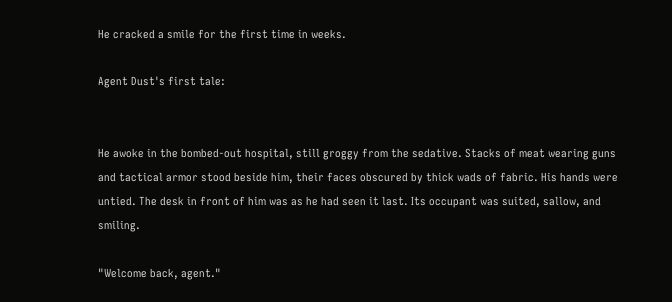He cracked a smile for the first time in weeks.

Agent Dust's first tale:


He awoke in the bombed-out hospital, still groggy from the sedative. Stacks of meat wearing guns and tactical armor stood beside him, their faces obscured by thick wads of fabric. His hands were untied. The desk in front of him was as he had seen it last. Its occupant was suited, sallow, and smiling.

"Welcome back, agent."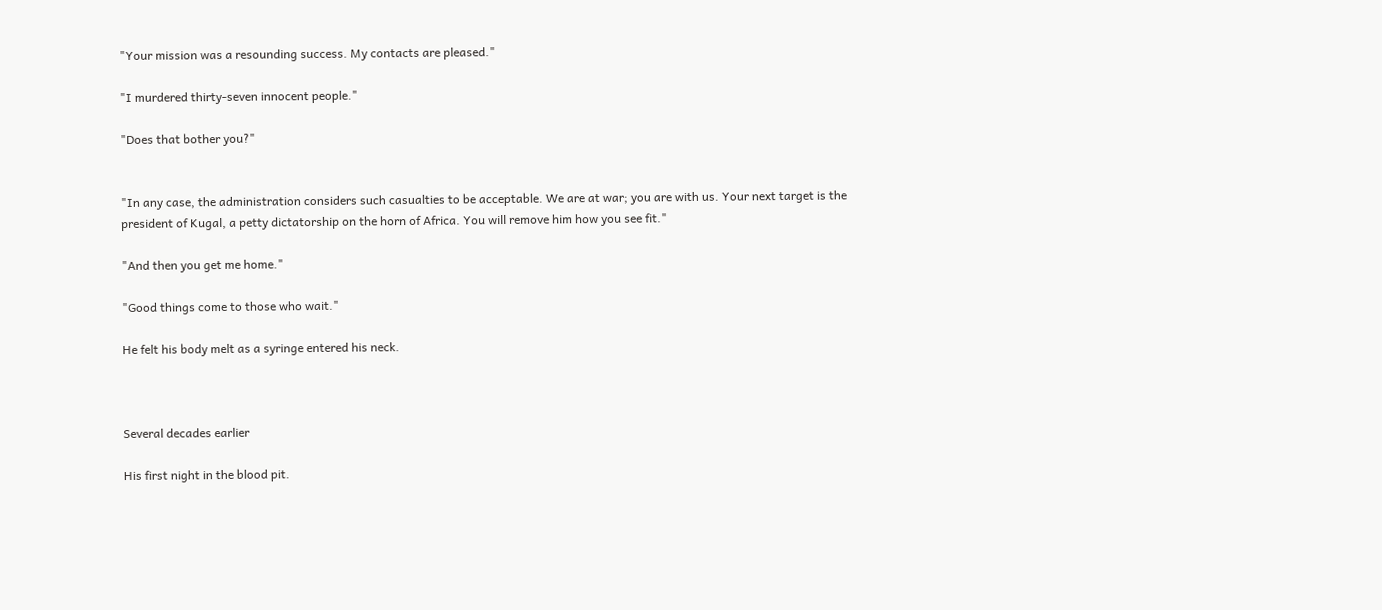"Your mission was a resounding success. My contacts are pleased."

"I murdered thirty-seven innocent people."

"Does that bother you?"


"In any case, the administration considers such casualties to be acceptable. We are at war; you are with us. Your next target is the president of Kugal, a petty dictatorship on the horn of Africa. You will remove him how you see fit."

"And then you get me home."

"Good things come to those who wait."

He felt his body melt as a syringe entered his neck.



Several decades earlier

His first night in the blood pit.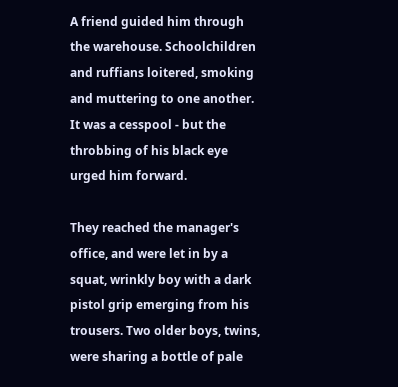A friend guided him through the warehouse. Schoolchildren and ruffians loitered, smoking and muttering to one another. It was a cesspool - but the throbbing of his black eye urged him forward.

They reached the manager's office, and were let in by a squat, wrinkly boy with a dark pistol grip emerging from his trousers. Two older boys, twins, were sharing a bottle of pale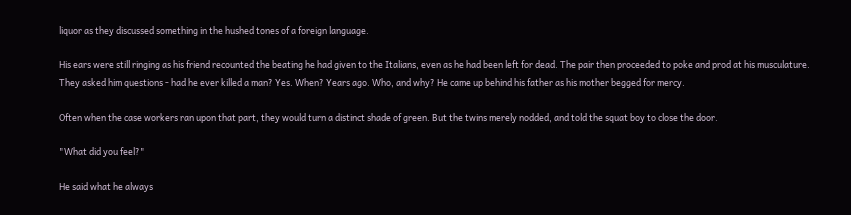liquor as they discussed something in the hushed tones of a foreign language.

His ears were still ringing as his friend recounted the beating he had given to the Italians, even as he had been left for dead. The pair then proceeded to poke and prod at his musculature. They asked him questions - had he ever killed a man? Yes. When? Years ago. Who, and why? He came up behind his father as his mother begged for mercy.

Often when the case workers ran upon that part, they would turn a distinct shade of green. But the twins merely nodded, and told the squat boy to close the door.

"What did you feel?"

He said what he always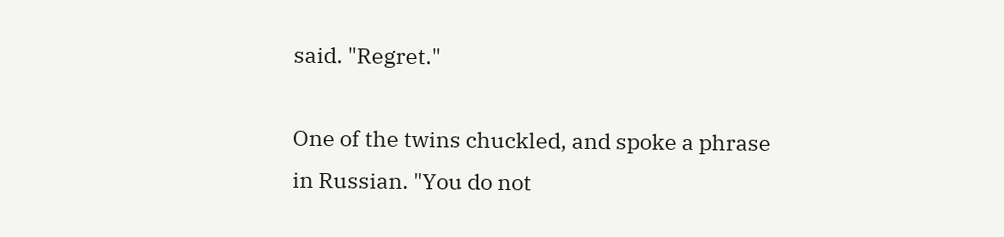said. "Regret."

One of the twins chuckled, and spoke a phrase in Russian. "You do not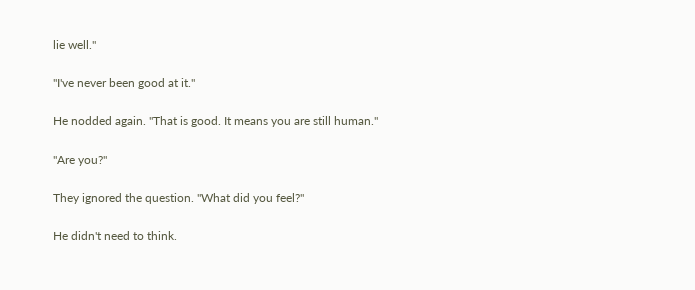lie well."

"I've never been good at it."

He nodded again. "That is good. It means you are still human."

"Are you?"

They ignored the question. "What did you feel?"

He didn't need to think.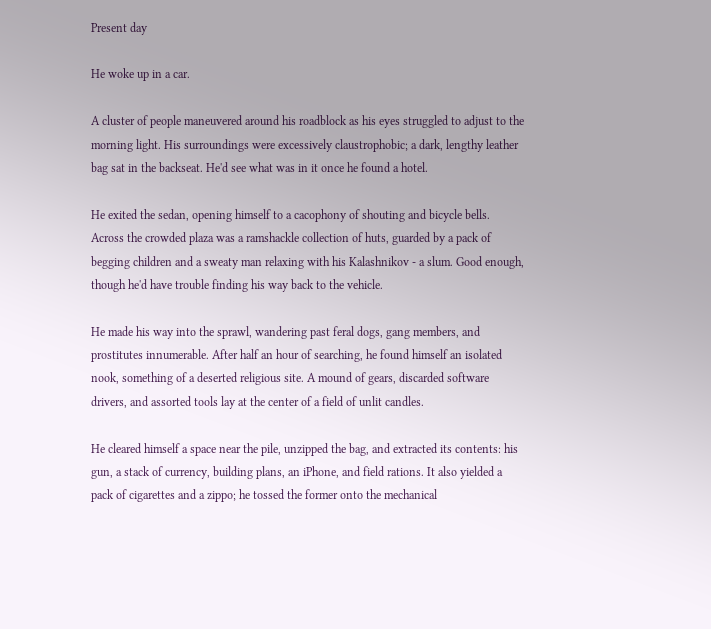Present day

He woke up in a car.

A cluster of people maneuvered around his roadblock as his eyes struggled to adjust to the morning light. His surroundings were excessively claustrophobic; a dark, lengthy leather bag sat in the backseat. He'd see what was in it once he found a hotel.

He exited the sedan, opening himself to a cacophony of shouting and bicycle bells. Across the crowded plaza was a ramshackle collection of huts, guarded by a pack of begging children and a sweaty man relaxing with his Kalashnikov - a slum. Good enough, though he'd have trouble finding his way back to the vehicle.

He made his way into the sprawl, wandering past feral dogs, gang members, and prostitutes innumerable. After half an hour of searching, he found himself an isolated nook, something of a deserted religious site. A mound of gears, discarded software drivers, and assorted tools lay at the center of a field of unlit candles.

He cleared himself a space near the pile, unzipped the bag, and extracted its contents: his gun, a stack of currency, building plans, an iPhone, and field rations. It also yielded a pack of cigarettes and a zippo; he tossed the former onto the mechanical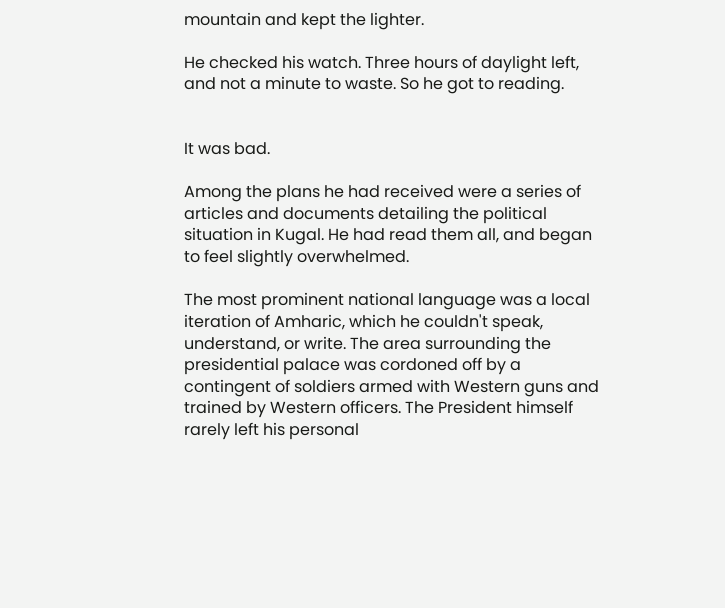mountain and kept the lighter.

He checked his watch. Three hours of daylight left, and not a minute to waste. So he got to reading.


It was bad.

Among the plans he had received were a series of articles and documents detailing the political situation in Kugal. He had read them all, and began to feel slightly overwhelmed.

The most prominent national language was a local iteration of Amharic, which he couldn't speak, understand, or write. The area surrounding the presidential palace was cordoned off by a contingent of soldiers armed with Western guns and trained by Western officers. The President himself rarely left his personal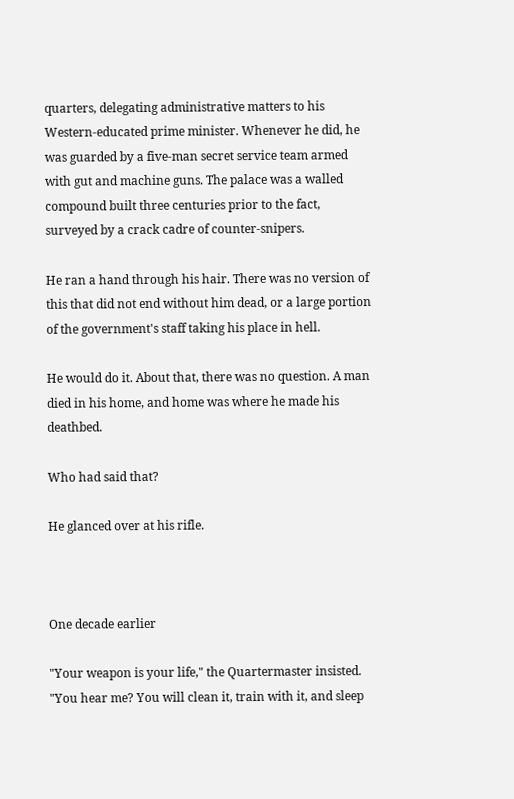quarters, delegating administrative matters to his Western-educated prime minister. Whenever he did, he was guarded by a five-man secret service team armed with gut and machine guns. The palace was a walled compound built three centuries prior to the fact, surveyed by a crack cadre of counter-snipers.

He ran a hand through his hair. There was no version of this that did not end without him dead, or a large portion of the government's staff taking his place in hell.

He would do it. About that, there was no question. A man died in his home, and home was where he made his deathbed.

Who had said that?

He glanced over at his rifle.



One decade earlier

"Your weapon is your life," the Quartermaster insisted. "You hear me? You will clean it, train with it, and sleep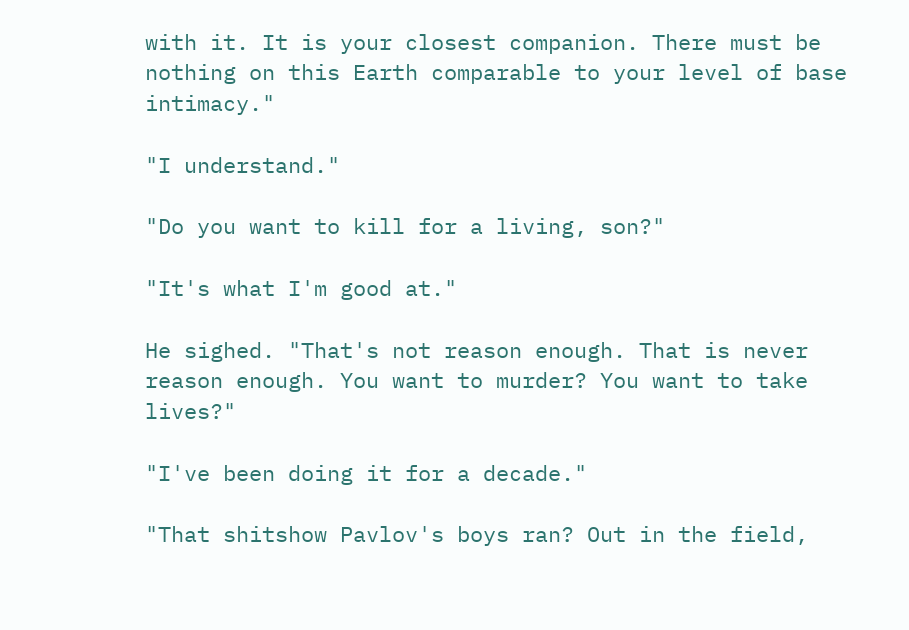with it. It is your closest companion. There must be nothing on this Earth comparable to your level of base intimacy."

"I understand."

"Do you want to kill for a living, son?"

"It's what I'm good at."

He sighed. "That's not reason enough. That is never reason enough. You want to murder? You want to take lives?"

"I've been doing it for a decade."

"That shitshow Pavlov's boys ran? Out in the field,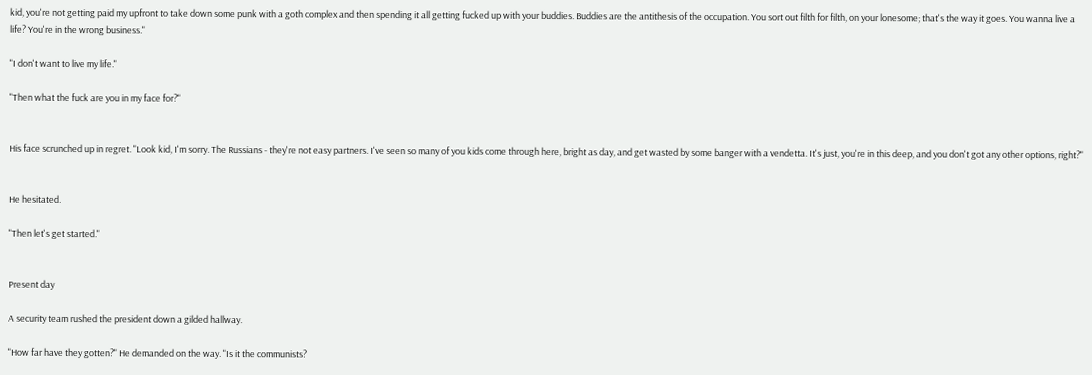kid, you're not getting paid my upfront to take down some punk with a goth complex and then spending it all getting fucked up with your buddies. Buddies are the antithesis of the occupation. You sort out filth for filth, on your lonesome; that's the way it goes. You wanna live a life? You're in the wrong business."

"I don't want to live my life."

"Then what the fuck are you in my face for?"


His face scrunched up in regret. "Look kid, I'm sorry. The Russians - they're not easy partners. I've seen so many of you kids come through here, bright as day, and get wasted by some banger with a vendetta. It's just, you're in this deep, and you don't got any other options, right?"


He hesitated.

"Then let's get started."


Present day

A security team rushed the president down a gilded hallway.

"How far have they gotten?" He demanded on the way. "Is it the communists?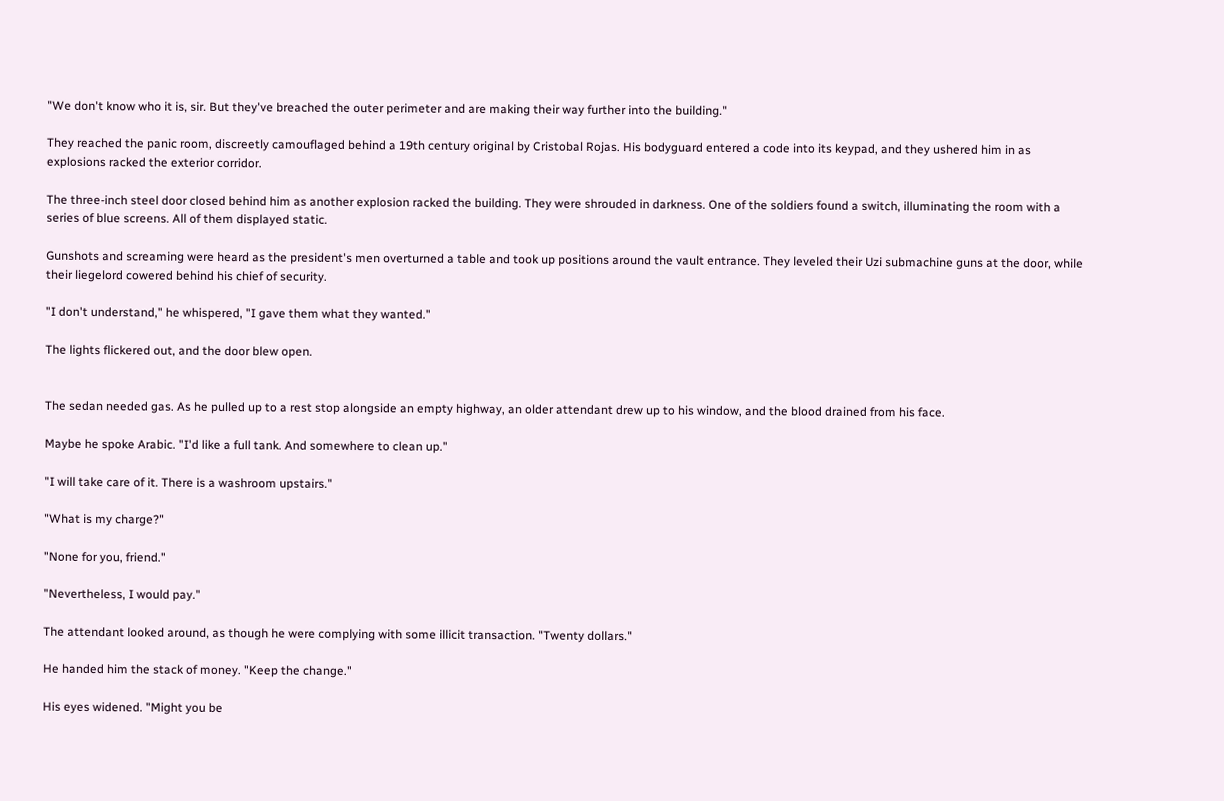"We don't know who it is, sir. But they've breached the outer perimeter and are making their way further into the building."

They reached the panic room, discreetly camouflaged behind a 19th century original by Cristobal Rojas. His bodyguard entered a code into its keypad, and they ushered him in as explosions racked the exterior corridor.

The three-inch steel door closed behind him as another explosion racked the building. They were shrouded in darkness. One of the soldiers found a switch, illuminating the room with a series of blue screens. All of them displayed static.

Gunshots and screaming were heard as the president's men overturned a table and took up positions around the vault entrance. They leveled their Uzi submachine guns at the door, while their liegelord cowered behind his chief of security.

"I don't understand," he whispered, "I gave them what they wanted."

The lights flickered out, and the door blew open.


The sedan needed gas. As he pulled up to a rest stop alongside an empty highway, an older attendant drew up to his window, and the blood drained from his face.

Maybe he spoke Arabic. "I'd like a full tank. And somewhere to clean up."

"I will take care of it. There is a washroom upstairs."

"What is my charge?"

"None for you, friend."

"Nevertheless, I would pay."

The attendant looked around, as though he were complying with some illicit transaction. "Twenty dollars."

He handed him the stack of money. "Keep the change."

His eyes widened. "Might you be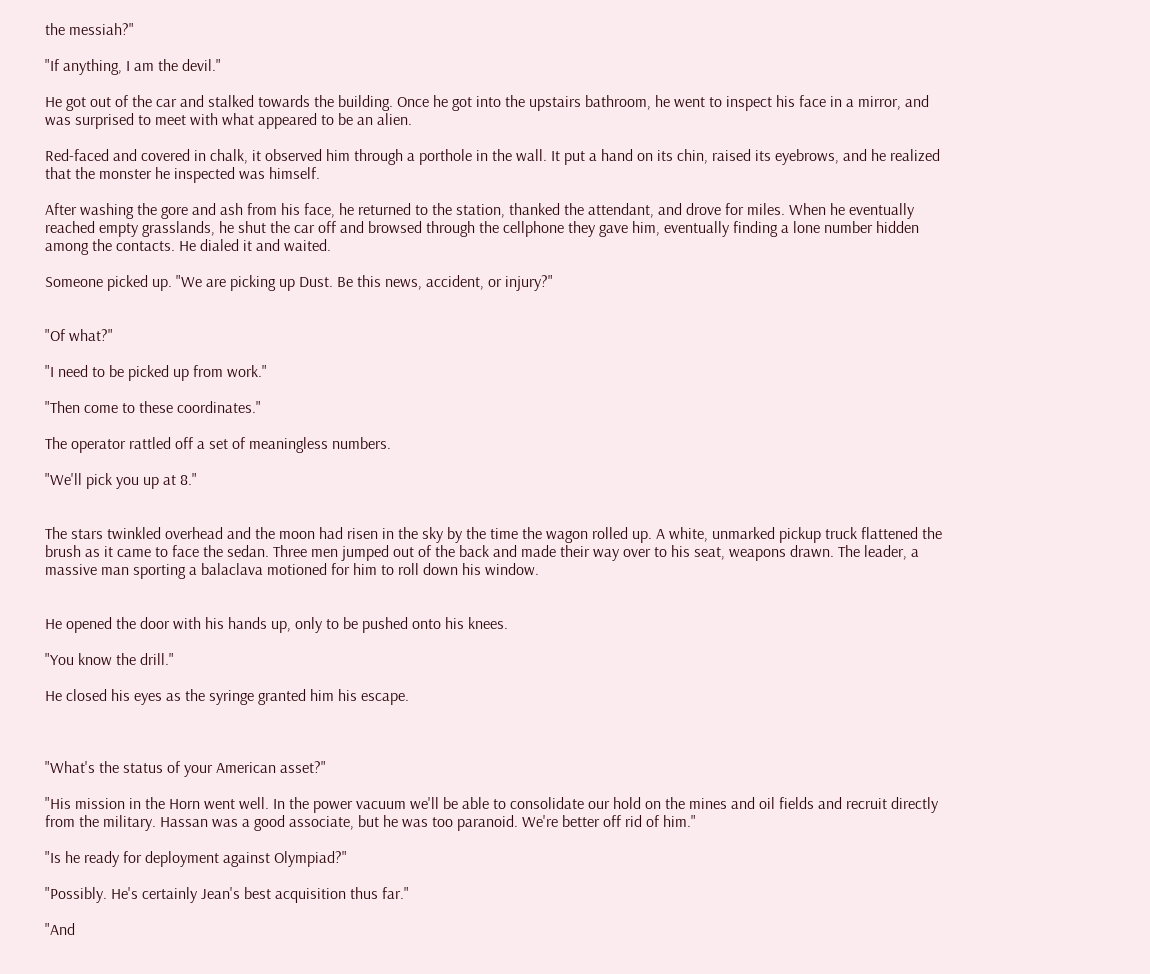the messiah?"

"If anything, I am the devil."

He got out of the car and stalked towards the building. Once he got into the upstairs bathroom, he went to inspect his face in a mirror, and was surprised to meet with what appeared to be an alien.

Red-faced and covered in chalk, it observed him through a porthole in the wall. It put a hand on its chin, raised its eyebrows, and he realized that the monster he inspected was himself.

After washing the gore and ash from his face, he returned to the station, thanked the attendant, and drove for miles. When he eventually reached empty grasslands, he shut the car off and browsed through the cellphone they gave him, eventually finding a lone number hidden among the contacts. He dialed it and waited.

Someone picked up. "We are picking up Dust. Be this news, accident, or injury?"


"Of what?"

"I need to be picked up from work."

"Then come to these coordinates."

The operator rattled off a set of meaningless numbers.

"We'll pick you up at 8."


The stars twinkled overhead and the moon had risen in the sky by the time the wagon rolled up. A white, unmarked pickup truck flattened the brush as it came to face the sedan. Three men jumped out of the back and made their way over to his seat, weapons drawn. The leader, a massive man sporting a balaclava motioned for him to roll down his window.


He opened the door with his hands up, only to be pushed onto his knees.

"You know the drill."

He closed his eyes as the syringe granted him his escape.



"What's the status of your American asset?"

"His mission in the Horn went well. In the power vacuum we'll be able to consolidate our hold on the mines and oil fields and recruit directly from the military. Hassan was a good associate, but he was too paranoid. We're better off rid of him."

"Is he ready for deployment against Olympiad?"

"Possibly. He's certainly Jean's best acquisition thus far."

"And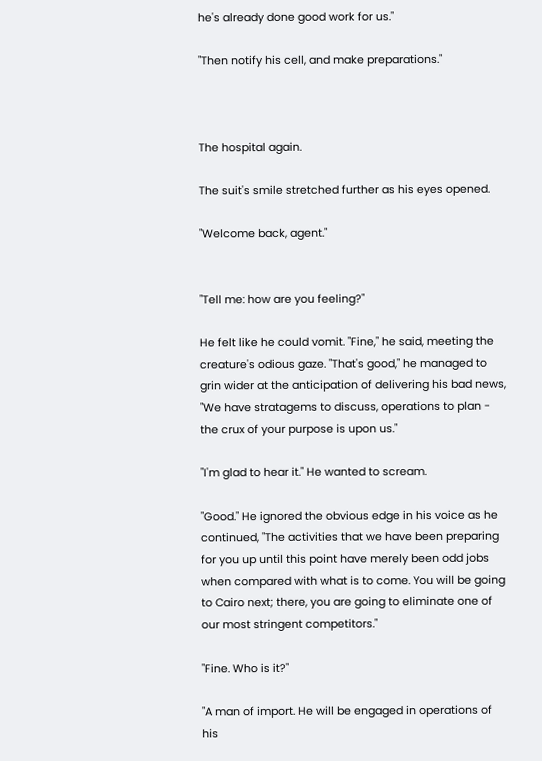he's already done good work for us."

"Then notify his cell, and make preparations."



The hospital again.

The suit's smile stretched further as his eyes opened.

"Welcome back, agent."


"Tell me: how are you feeling?"

He felt like he could vomit. "Fine," he said, meeting the creature's odious gaze. "That's good," he managed to grin wider at the anticipation of delivering his bad news, "We have stratagems to discuss, operations to plan - the crux of your purpose is upon us."

"I'm glad to hear it." He wanted to scream.

"Good." He ignored the obvious edge in his voice as he continued, "The activities that we have been preparing for you up until this point have merely been odd jobs when compared with what is to come. You will be going to Cairo next; there, you are going to eliminate one of our most stringent competitors."

"Fine. Who is it?"

"A man of import. He will be engaged in operations of his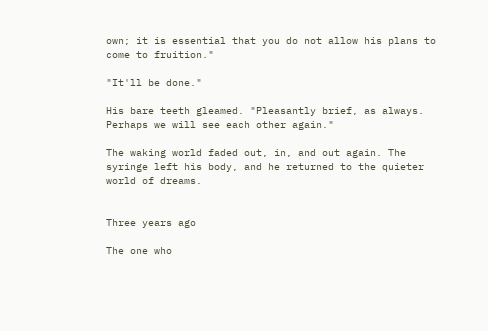own; it is essential that you do not allow his plans to come to fruition."

"It'll be done."

His bare teeth gleamed. "Pleasantly brief, as always. Perhaps we will see each other again."

The waking world faded out, in, and out again. The syringe left his body, and he returned to the quieter world of dreams.


Three years ago

The one who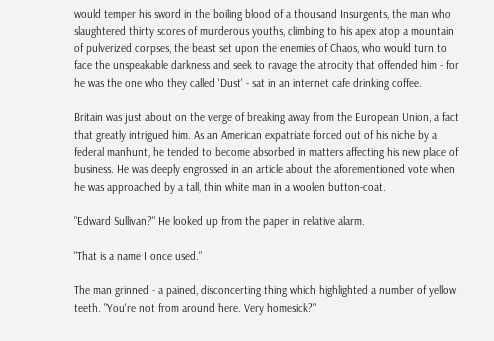would temper his sword in the boiling blood of a thousand Insurgents, the man who slaughtered thirty scores of murderous youths, climbing to his apex atop a mountain of pulverized corpses, the beast set upon the enemies of Chaos, who would turn to face the unspeakable darkness and seek to ravage the atrocity that offended him - for he was the one who they called 'Dust' - sat in an internet cafe drinking coffee.

Britain was just about on the verge of breaking away from the European Union, a fact that greatly intrigued him. As an American expatriate forced out of his niche by a federal manhunt, he tended to become absorbed in matters affecting his new place of business. He was deeply engrossed in an article about the aforementioned vote when he was approached by a tall, thin white man in a woolen button-coat.

"Edward Sullivan?" He looked up from the paper in relative alarm.

"That is a name I once used."

The man grinned - a pained, disconcerting thing which highlighted a number of yellow teeth. "You're not from around here. Very homesick?"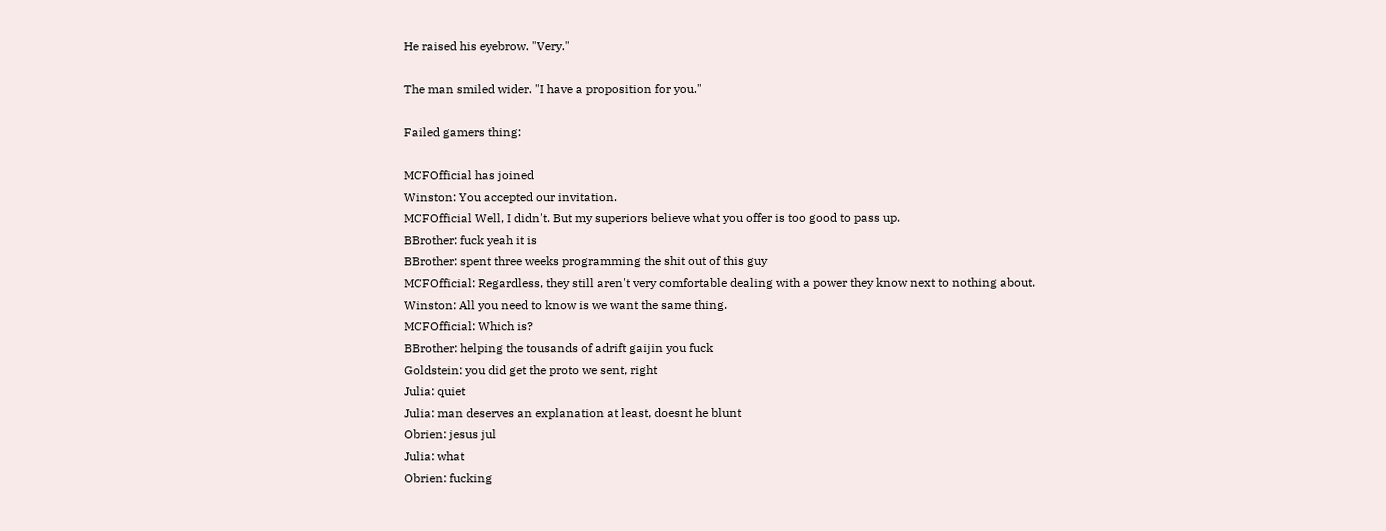He raised his eyebrow. "Very."

The man smiled wider. "I have a proposition for you."

Failed gamers thing:

MCFOfficial has joined
Winston: You accepted our invitation.
MCFOfficial Well, I didn't. But my superiors believe what you offer is too good to pass up.
BBrother: fuck yeah it is
BBrother: spent three weeks programming the shit out of this guy
MCFOfficial: Regardless, they still aren't very comfortable dealing with a power they know next to nothing about.
Winston: All you need to know is we want the same thing.
MCFOfficial: Which is?
BBrother: helping the tousands of adrift gaijin you fuck
Goldstein: you did get the proto we sent, right
Julia: quiet
Julia: man deserves an explanation at least, doesnt he blunt
Obrien: jesus jul
Julia: what
Obrien: fucking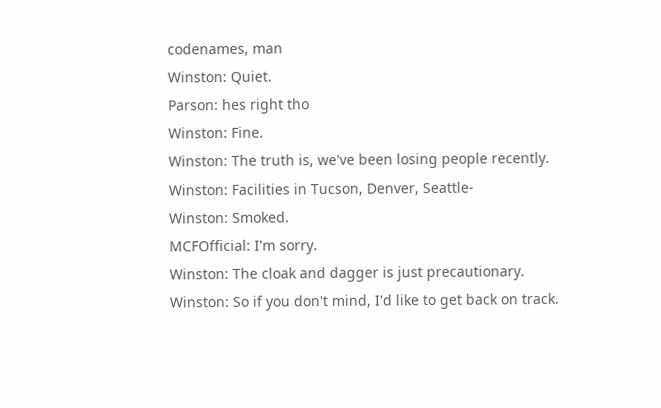codenames, man
Winston: Quiet.
Parson: hes right tho
Winston: Fine.
Winston: The truth is, we've been losing people recently.
Winston: Facilities in Tucson, Denver, Seattle-
Winston: Smoked.
MCFOfficial: I'm sorry.
Winston: The cloak and dagger is just precautionary.
Winston: So if you don't mind, I'd like to get back on track.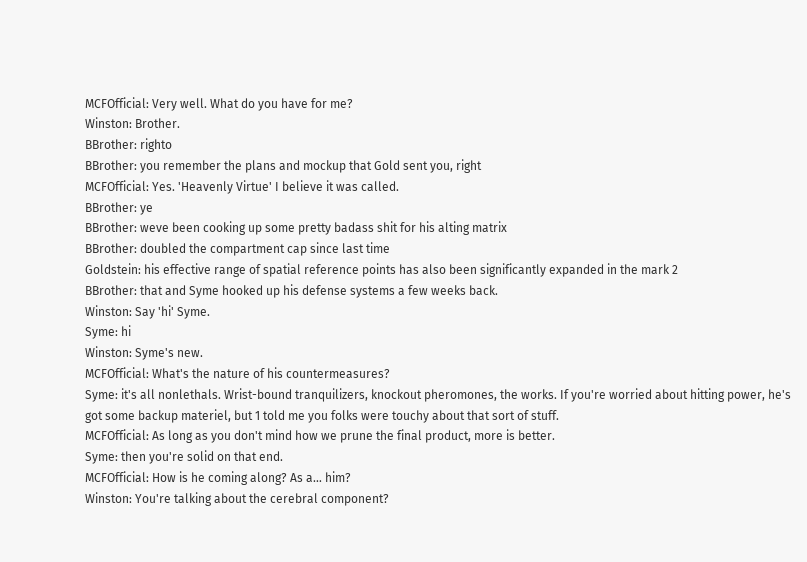MCFOfficial: Very well. What do you have for me?
Winston: Brother.
BBrother: righto
BBrother: you remember the plans and mockup that Gold sent you, right
MCFOfficial: Yes. 'Heavenly Virtue' I believe it was called.
BBrother: ye
BBrother: weve been cooking up some pretty badass shit for his alting matrix
BBrother: doubled the compartment cap since last time
Goldstein: his effective range of spatial reference points has also been significantly expanded in the mark 2
BBrother: that and Syme hooked up his defense systems a few weeks back.
Winston: Say 'hi' Syme.
Syme: hi
Winston: Syme's new.
MCFOfficial: What's the nature of his countermeasures?
Syme: it's all nonlethals. Wrist-bound tranquilizers, knockout pheromones, the works. If you're worried about hitting power, he's got some backup materiel, but 1 told me you folks were touchy about that sort of stuff.
MCFOfficial: As long as you don't mind how we prune the final product, more is better.
Syme: then you're solid on that end.
MCFOfficial: How is he coming along? As a… him?
Winston: You're talking about the cerebral component?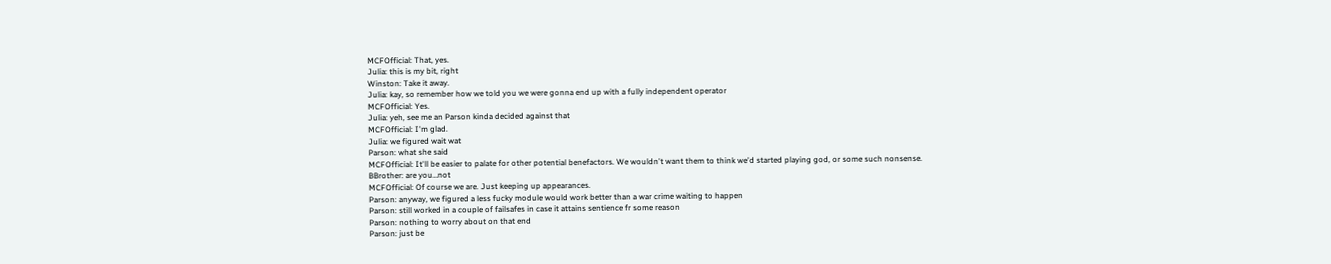MCFOfficial: That, yes.
Julia: this is my bit, right
Winston: Take it away.
Julia: kay, so remember how we told you we were gonna end up with a fully independent operator
MCFOfficial: Yes.
Julia: yeh, see me an Parson kinda decided against that
MCFOfficial: I'm glad.
Julia: we figured wait wat
Parson: what she said
MCFOfficial: It'll be easier to palate for other potential benefactors. We wouldn't want them to think we'd started playing god, or some such nonsense.
BBrother: are you…not
MCFOfficial: Of course we are. Just keeping up appearances.
Parson: anyway, we figured a less fucky module would work better than a war crime waiting to happen
Parson: still worked in a couple of failsafes in case it attains sentience fr some reason
Parson: nothing to worry about on that end
Parson: just be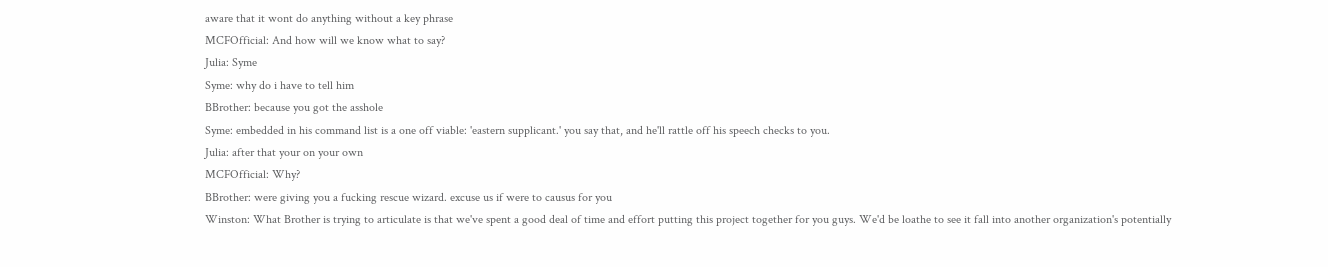aware that it wont do anything without a key phrase
MCFOfficial: And how will we know what to say?
Julia: Syme
Syme: why do i have to tell him
BBrother: because you got the asshole
Syme: embedded in his command list is a one off viable: 'eastern supplicant.' you say that, and he'll rattle off his speech checks to you.
Julia: after that your on your own
MCFOfficial: Why?
BBrother: were giving you a fucking rescue wizard. excuse us if were to causus for you
Winston: What Brother is trying to articulate is that we've spent a good deal of time and effort putting this project together for you guys. We'd be loathe to see it fall into another organization's potentially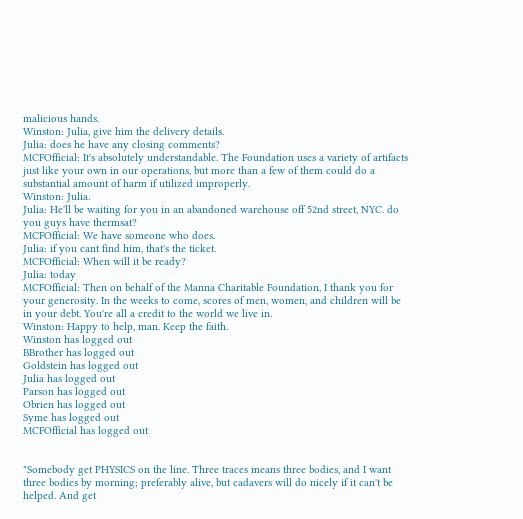malicious hands.
Winston: Julia, give him the delivery details.
Julia: does he have any closing comments?
MCFOfficial: It's absolutely understandable. The Foundation uses a variety of artifacts just like your own in our operations, but more than a few of them could do a substantial amount of harm if utilized improperly.
Winston: Julia.
Julia: He'll be waiting for you in an abandoned warehouse off 52nd street, NYC. do you guys have thermsat?
MCFOfficial: We have someone who does.
Julia: if you cant find him, that's the ticket.
MCFOfficial: When will it be ready?
Julia: today
MCFOfficial: Then on behalf of the Manna Charitable Foundation, I thank you for your generosity. In the weeks to come, scores of men, women, and children will be in your debt. You're all a credit to the world we live in.
Winston: Happy to help, man. Keep the faith.
Winston has logged out
BBrother has logged out
Goldstein has logged out
Julia has logged out
Parson has logged out
Obrien has logged out
Syme has logged out
MCFOfficial has logged out


"Somebody get PHYSICS on the line. Three traces means three bodies, and I want three bodies by morning; preferably alive, but cadavers will do nicely if it can't be helped. And get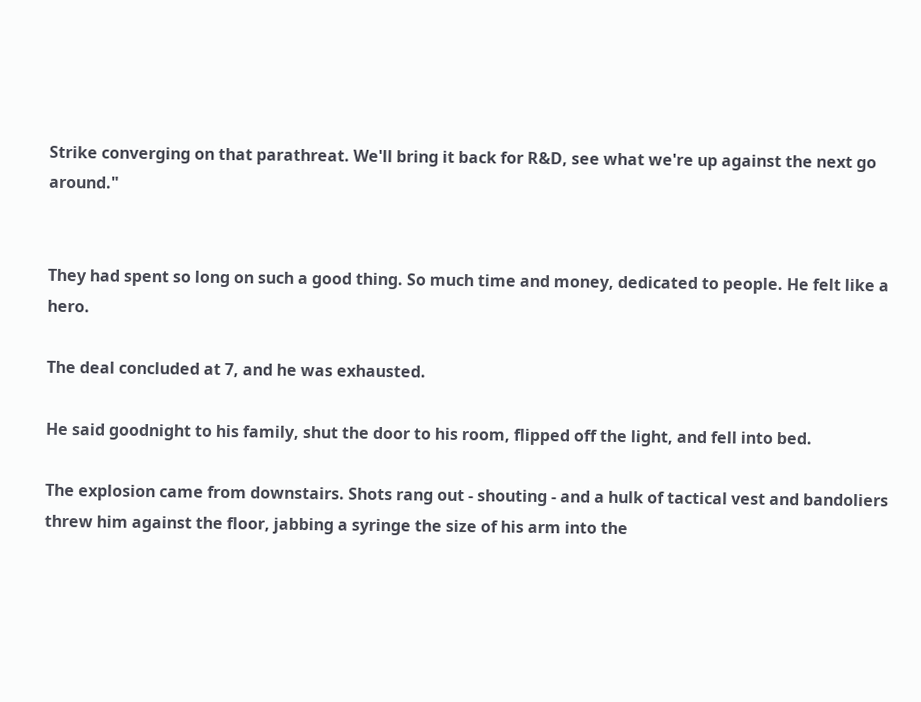Strike converging on that parathreat. We'll bring it back for R&D, see what we're up against the next go around."


They had spent so long on such a good thing. So much time and money, dedicated to people. He felt like a hero.

The deal concluded at 7, and he was exhausted.

He said goodnight to his family, shut the door to his room, flipped off the light, and fell into bed.

The explosion came from downstairs. Shots rang out - shouting - and a hulk of tactical vest and bandoliers threw him against the floor, jabbing a syringe the size of his arm into the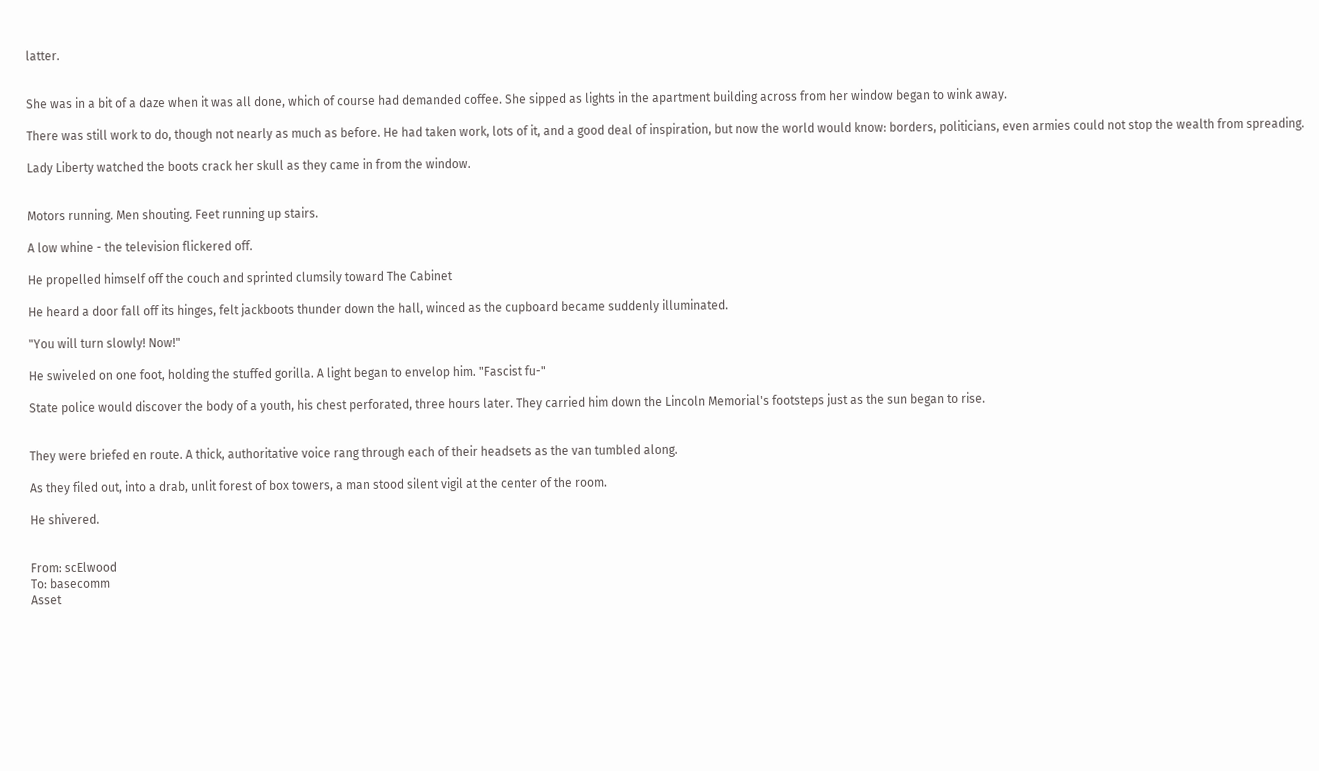latter.


She was in a bit of a daze when it was all done, which of course had demanded coffee. She sipped as lights in the apartment building across from her window began to wink away.

There was still work to do, though not nearly as much as before. He had taken work, lots of it, and a good deal of inspiration, but now the world would know: borders, politicians, even armies could not stop the wealth from spreading.

Lady Liberty watched the boots crack her skull as they came in from the window.


Motors running. Men shouting. Feet running up stairs.

A low whine - the television flickered off.

He propelled himself off the couch and sprinted clumsily toward The Cabinet

He heard a door fall off its hinges, felt jackboots thunder down the hall, winced as the cupboard became suddenly illuminated.

"You will turn slowly! Now!"

He swiveled on one foot, holding the stuffed gorilla. A light began to envelop him. "Fascist fu-"

State police would discover the body of a youth, his chest perforated, three hours later. They carried him down the Lincoln Memorial's footsteps just as the sun began to rise.


They were briefed en route. A thick, authoritative voice rang through each of their headsets as the van tumbled along.

As they filed out, into a drab, unlit forest of box towers, a man stood silent vigil at the center of the room.

He shivered.


From: scElwood
To: basecomm
Asset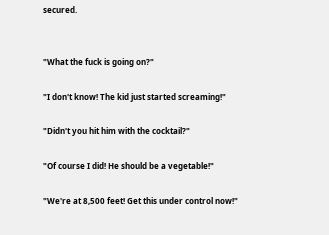secured.


"What the fuck is going on?"

"I don't know! The kid just started screaming!"

"Didn't you hit him with the cocktail?"

"Of course I did! He should be a vegetable!"

"We're at 8,500 feet! Get this under control now!"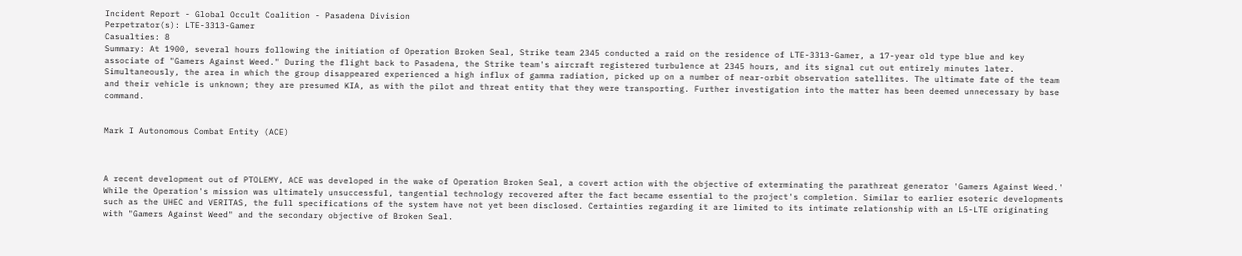Incident Report - Global Occult Coalition - Pasadena Division
Perpetrator(s): LTE-3313-Gamer
Casualties: 8
Summary: At 1900, several hours following the initiation of Operation Broken Seal, Strike team 2345 conducted a raid on the residence of LTE-3313-Gamer, a 17-year old type blue and key associate of "Gamers Against Weed." During the flight back to Pasadena, the Strike team's aircraft registered turbulence at 2345 hours, and its signal cut out entirely minutes later. Simultaneously, the area in which the group disappeared experienced a high influx of gamma radiation, picked up on a number of near-orbit observation satellites. The ultimate fate of the team and their vehicle is unknown; they are presumed KIA, as with the pilot and threat entity that they were transporting. Further investigation into the matter has been deemed unnecessary by base command.


Mark I Autonomous Combat Entity (ACE)



A recent development out of PTOLEMY, ACE was developed in the wake of Operation Broken Seal, a covert action with the objective of exterminating the parathreat generator 'Gamers Against Weed.' While the Operation's mission was ultimately unsuccessful, tangential technology recovered after the fact became essential to the project's completion. Similar to earlier esoteric developments such as the UHEC and VERITAS, the full specifications of the system have not yet been disclosed. Certainties regarding it are limited to its intimate relationship with an L5-LTE originating with "Gamers Against Weed" and the secondary objective of Broken Seal.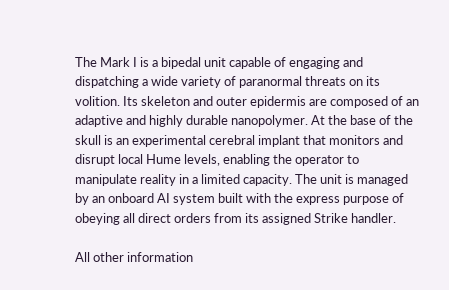The Mark I is a bipedal unit capable of engaging and dispatching a wide variety of paranormal threats on its volition. Its skeleton and outer epidermis are composed of an adaptive and highly durable nanopolymer. At the base of the skull is an experimental cerebral implant that monitors and disrupt local Hume levels, enabling the operator to manipulate reality in a limited capacity. The unit is managed by an onboard AI system built with the express purpose of obeying all direct orders from its assigned Strike handler.

All other information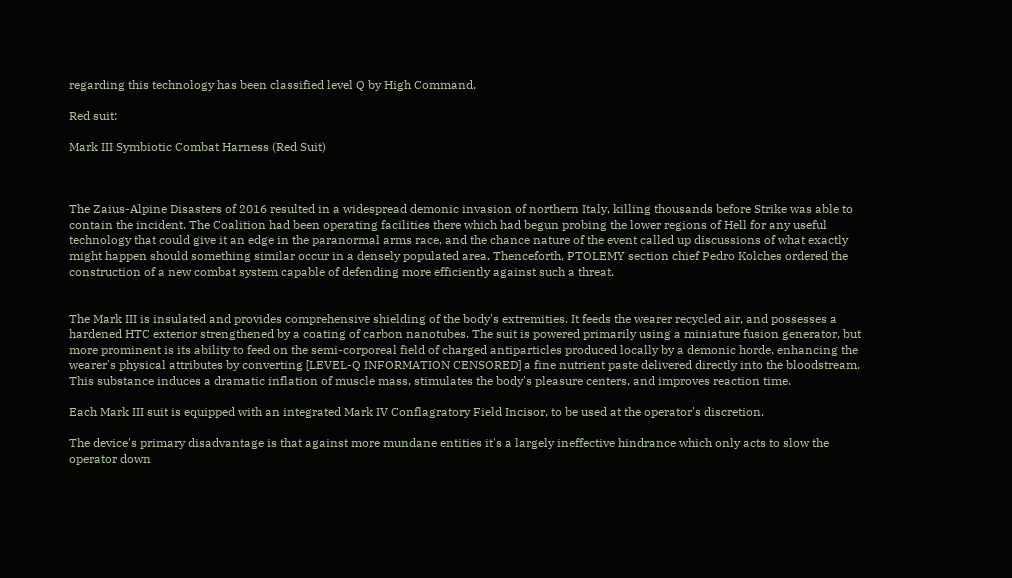regarding this technology has been classified level Q by High Command.

Red suit:

Mark III Symbiotic Combat Harness (Red Suit)



The Zaius-Alpine Disasters of 2016 resulted in a widespread demonic invasion of northern Italy, killing thousands before Strike was able to contain the incident. The Coalition had been operating facilities there which had begun probing the lower regions of Hell for any useful technology that could give it an edge in the paranormal arms race, and the chance nature of the event called up discussions of what exactly might happen should something similar occur in a densely populated area. Thenceforth, PTOLEMY section chief Pedro Kolches ordered the construction of a new combat system capable of defending more efficiently against such a threat.


The Mark III is insulated and provides comprehensive shielding of the body's extremities. It feeds the wearer recycled air, and possesses a hardened HTC exterior strengthened by a coating of carbon nanotubes. The suit is powered primarily using a miniature fusion generator, but more prominent is its ability to feed on the semi-corporeal field of charged antiparticles produced locally by a demonic horde, enhancing the wearer's physical attributes by converting [LEVEL-Q INFORMATION CENSORED] a fine nutrient paste delivered directly into the bloodstream. This substance induces a dramatic inflation of muscle mass, stimulates the body's pleasure centers, and improves reaction time.

Each Mark III suit is equipped with an integrated Mark IV Conflagratory Field Incisor, to be used at the operator's discretion.

The device's primary disadvantage is that against more mundane entities it's a largely ineffective hindrance which only acts to slow the operator down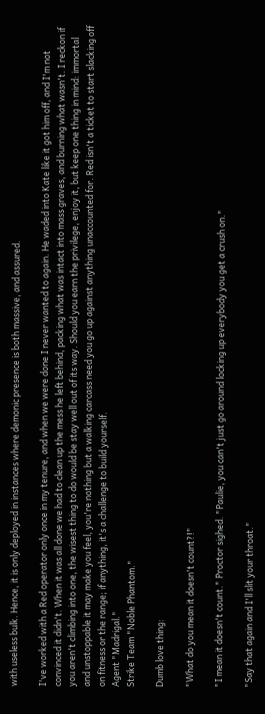with useless bulk. Hence, it is only deployed in instances where demonic presence is both massive, and assured.

I've worked with a Red operator only once in my tenure, and when we were done I never wanted to again. He waded into Kate like it got him off, and I'm not convinced it didn't. When it was all done we had to clean up the mess he left behind, packing what was intact into mass graves, and burning what wasn't. I reckon if you aren't climbing into one, the wisest thing to do would be stay well out of its way. Should you earn the privilege, enjoy it, but keep one thing in mind: immortal and unstoppable it may make you feel, you're nothing but a walking carcass need you go up against anything unaccounted for. Red isn't a ticket to start slacking off on fitness or the range; if anything, it's a challenge to build yourself.
Agent "Madrigal."
Strike Team "Noble Phantom."

Dumb love thing:

"What do you mean it doesn't count?!"

"I mean it doesn't count." Proctor sighed. "Paulie, you can't just go around locking up everybody you get a crush on."

"Say that again and I'll slit your throat."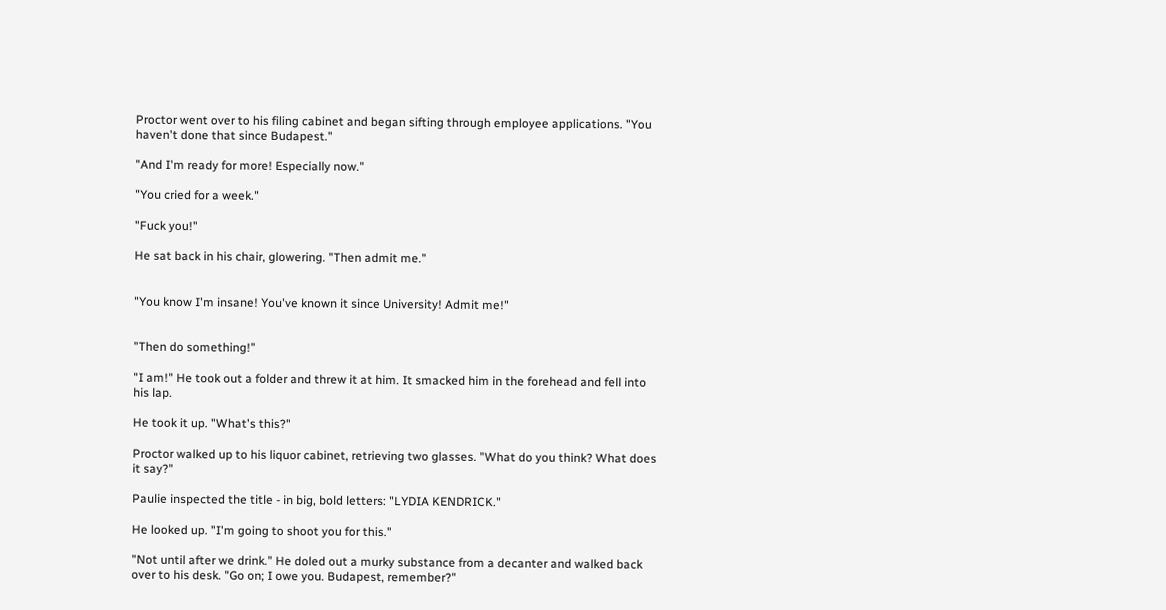Proctor went over to his filing cabinet and began sifting through employee applications. "You haven't done that since Budapest."

"And I'm ready for more! Especially now."

"You cried for a week."

"Fuck you!"

He sat back in his chair, glowering. "Then admit me."


"You know I'm insane! You've known it since University! Admit me!"


"Then do something!"

"I am!" He took out a folder and threw it at him. It smacked him in the forehead and fell into his lap.

He took it up. "What's this?"

Proctor walked up to his liquor cabinet, retrieving two glasses. "What do you think? What does it say?"

Paulie inspected the title - in big, bold letters: "LYDIA KENDRICK."

He looked up. "I'm going to shoot you for this."

"Not until after we drink." He doled out a murky substance from a decanter and walked back over to his desk. "Go on; I owe you. Budapest, remember?"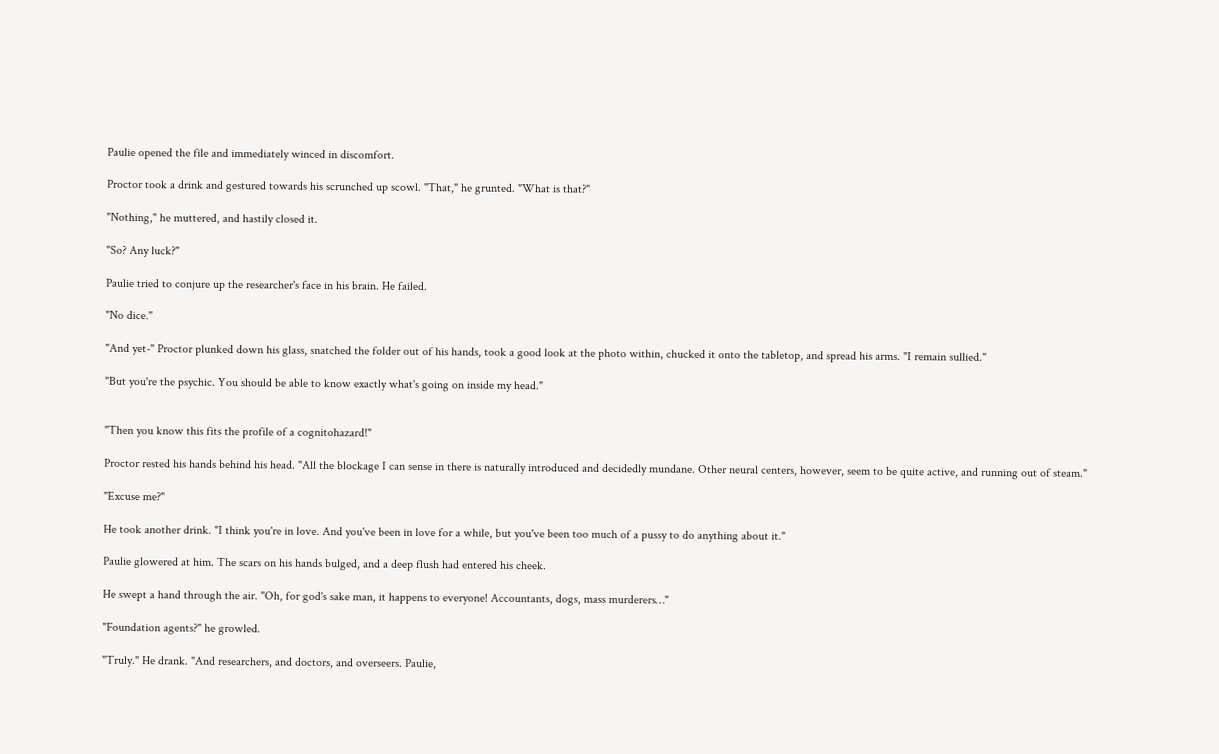Paulie opened the file and immediately winced in discomfort.

Proctor took a drink and gestured towards his scrunched up scowl. "That," he grunted. "What is that?"

"Nothing," he muttered, and hastily closed it.

"So? Any luck?"

Paulie tried to conjure up the researcher's face in his brain. He failed.

"No dice."

"And yet-" Proctor plunked down his glass, snatched the folder out of his hands, took a good look at the photo within, chucked it onto the tabletop, and spread his arms. "I remain sullied."

"But you're the psychic. You should be able to know exactly what's going on inside my head."


"Then you know this fits the profile of a cognitohazard!"

Proctor rested his hands behind his head. "All the blockage I can sense in there is naturally introduced and decidedly mundane. Other neural centers, however, seem to be quite active, and running out of steam."

"Excuse me?"

He took another drink. "I think you're in love. And you've been in love for a while, but you've been too much of a pussy to do anything about it."

Paulie glowered at him. The scars on his hands bulged, and a deep flush had entered his cheek.

He swept a hand through the air. "Oh, for god's sake man, it happens to everyone! Accountants, dogs, mass murderers…"

"Foundation agents?" he growled.

"Truly." He drank. "And researchers, and doctors, and overseers. Paulie,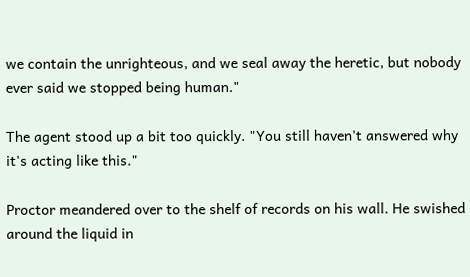we contain the unrighteous, and we seal away the heretic, but nobody ever said we stopped being human."

The agent stood up a bit too quickly. "You still haven't answered why it's acting like this."

Proctor meandered over to the shelf of records on his wall. He swished around the liquid in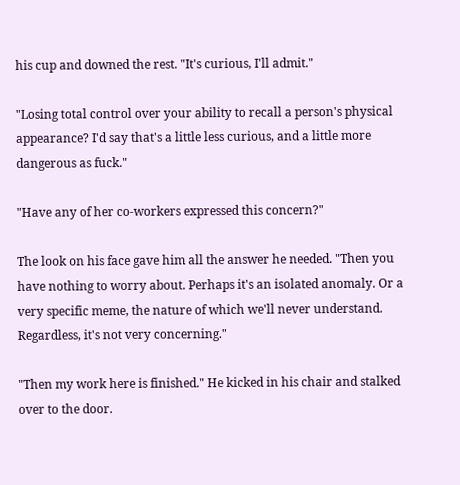his cup and downed the rest. "It's curious, I'll admit."

"Losing total control over your ability to recall a person's physical appearance? I'd say that's a little less curious, and a little more dangerous as fuck."

"Have any of her co-workers expressed this concern?"

The look on his face gave him all the answer he needed. "Then you have nothing to worry about. Perhaps it's an isolated anomaly. Or a very specific meme, the nature of which we'll never understand. Regardless, it's not very concerning."

"Then my work here is finished." He kicked in his chair and stalked over to the door.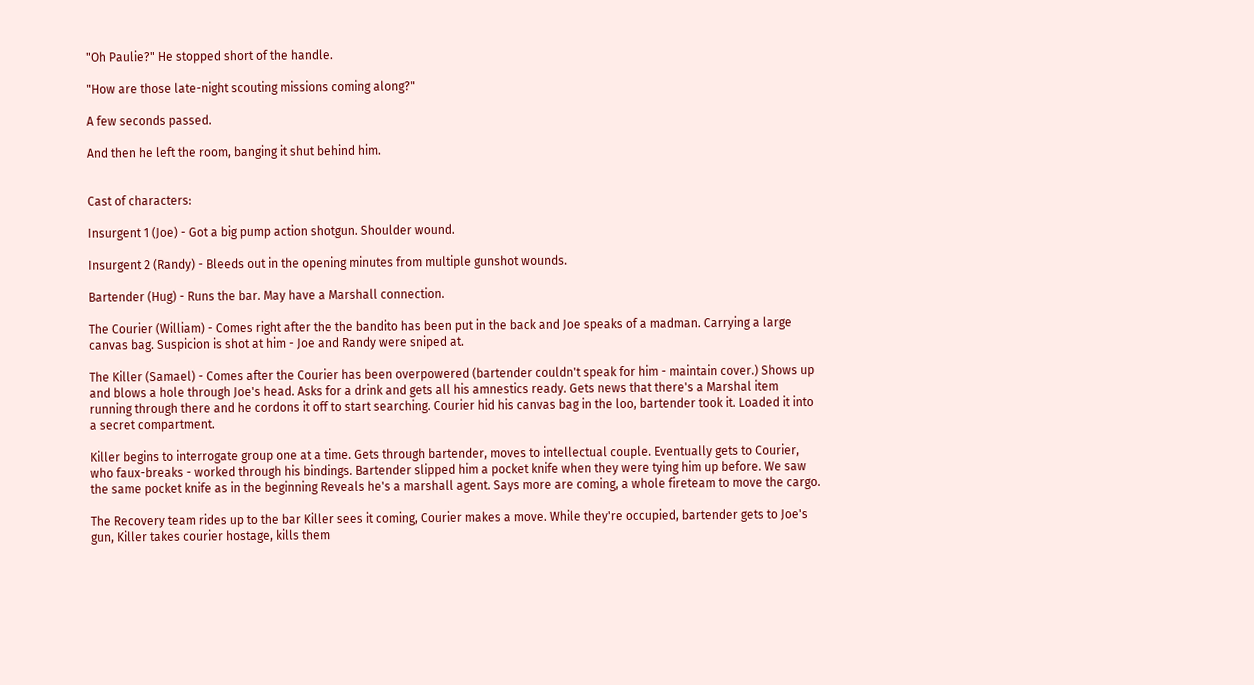"Oh Paulie?" He stopped short of the handle.

"How are those late-night scouting missions coming along?"

A few seconds passed.

And then he left the room, banging it shut behind him.


Cast of characters:

Insurgent 1 (Joe) - Got a big pump action shotgun. Shoulder wound.

Insurgent 2 (Randy) - Bleeds out in the opening minutes from multiple gunshot wounds.

Bartender (Hug) - Runs the bar. May have a Marshall connection.

The Courier (William) - Comes right after the the bandito has been put in the back and Joe speaks of a madman. Carrying a large canvas bag. Suspicion is shot at him - Joe and Randy were sniped at.

The Killer (Samael) - Comes after the Courier has been overpowered (bartender couldn't speak for him - maintain cover.) Shows up and blows a hole through Joe's head. Asks for a drink and gets all his amnestics ready. Gets news that there's a Marshal item running through there and he cordons it off to start searching. Courier hid his canvas bag in the loo, bartender took it. Loaded it into a secret compartment.

Killer begins to interrogate group one at a time. Gets through bartender, moves to intellectual couple. Eventually gets to Courier, who faux-breaks - worked through his bindings. Bartender slipped him a pocket knife when they were tying him up before. We saw the same pocket knife as in the beginning Reveals he's a marshall agent. Says more are coming, a whole fireteam to move the cargo.

The Recovery team rides up to the bar Killer sees it coming, Courier makes a move. While they're occupied, bartender gets to Joe's gun, Killer takes courier hostage, kills them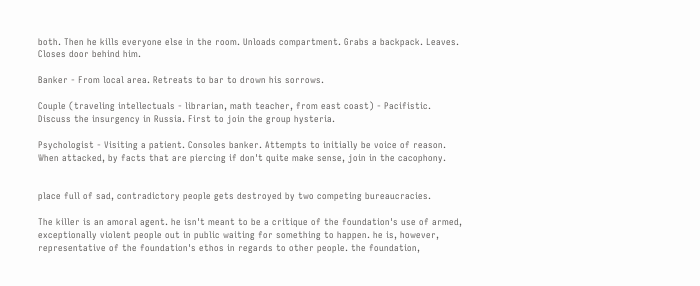both. Then he kills everyone else in the room. Unloads compartment. Grabs a backpack. Leaves. Closes door behind him.

Banker - From local area. Retreats to bar to drown his sorrows.

Couple (traveling intellectuals - librarian, math teacher, from east coast) - Pacifistic. Discuss the insurgency in Russia. First to join the group hysteria.

Psychologist - Visiting a patient. Consoles banker. Attempts to initially be voice of reason. When attacked, by facts that are piercing if don't quite make sense, join in the cacophony.


place full of sad, contradictory people gets destroyed by two competing bureaucracies.

The killer is an amoral agent. he isn't meant to be a critique of the foundation's use of armed, exceptionally violent people out in public waiting for something to happen. he is, however, representative of the foundation's ethos in regards to other people. the foundation,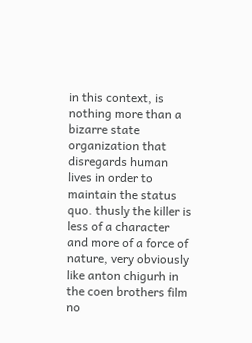in this context, is nothing more than a bizarre state organization that disregards human lives in order to maintain the status quo. thusly the killer is less of a character and more of a force of nature, very obviously like anton chigurh in the coen brothers film no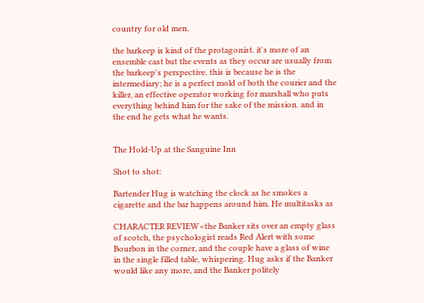country for old men.

the barkeep is kind of the protagonist. it's more of an ensemble cast but the events as they occur are usually from the barkeep's perspective. this is because he is the intermediary; he is a perfect mold of both the courier and the killer, an effective operator working for marshall who puts everything behind him for the sake of the mission. and in the end he gets what he wants.


The Hold-Up at the Sanguine Inn

Shot to shot:

Bartender Hug is watching the clock as he smokes a cigarette and the bar happens around him. He multitasks as

CHARACTER REVIEW<the Banker sits over an empty glass of scotch, the psychologist reads Red Alert with some Bourbon in the corner, and the couple have a glass of wine in the single filled table, whispering. Hug asks if the Banker would like any more, and the Banker politely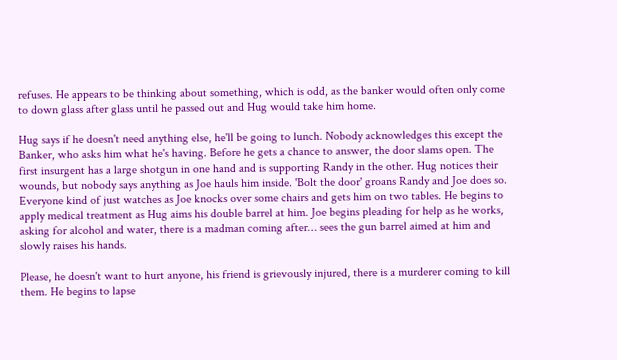refuses. He appears to be thinking about something, which is odd, as the banker would often only come to down glass after glass until he passed out and Hug would take him home.

Hug says if he doesn't need anything else, he'll be going to lunch. Nobody acknowledges this except the Banker, who asks him what he's having. Before he gets a chance to answer, the door slams open. The first insurgent has a large shotgun in one hand and is supporting Randy in the other. Hug notices their wounds, but nobody says anything as Joe hauls him inside. 'Bolt the door' groans Randy and Joe does so. Everyone kind of just watches as Joe knocks over some chairs and gets him on two tables. He begins to apply medical treatment as Hug aims his double barrel at him. Joe begins pleading for help as he works, asking for alcohol and water, there is a madman coming after… sees the gun barrel aimed at him and slowly raises his hands.

Please, he doesn't want to hurt anyone, his friend is grievously injured, there is a murderer coming to kill them. He begins to lapse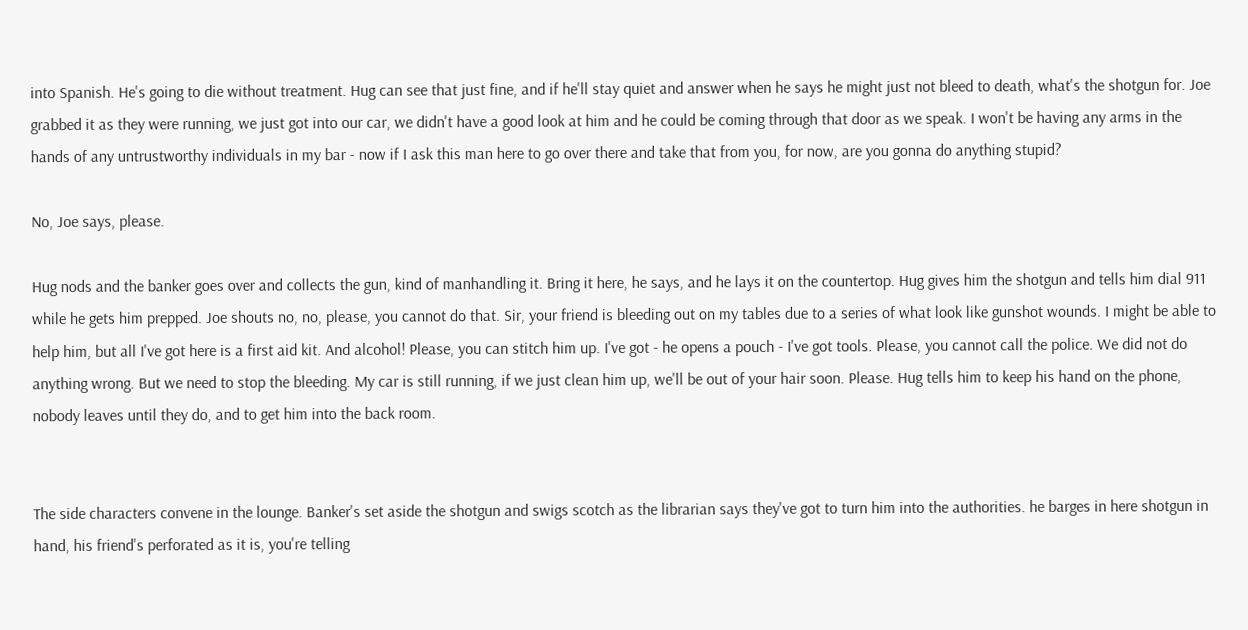into Spanish. He's going to die without treatment. Hug can see that just fine, and if he'll stay quiet and answer when he says he might just not bleed to death, what's the shotgun for. Joe grabbed it as they were running, we just got into our car, we didn't have a good look at him and he could be coming through that door as we speak. I won't be having any arms in the hands of any untrustworthy individuals in my bar - now if I ask this man here to go over there and take that from you, for now, are you gonna do anything stupid?

No, Joe says, please.

Hug nods and the banker goes over and collects the gun, kind of manhandling it. Bring it here, he says, and he lays it on the countertop. Hug gives him the shotgun and tells him dial 911 while he gets him prepped. Joe shouts no, no, please, you cannot do that. Sir, your friend is bleeding out on my tables due to a series of what look like gunshot wounds. I might be able to help him, but all I've got here is a first aid kit. And alcohol! Please, you can stitch him up. I've got - he opens a pouch - I've got tools. Please, you cannot call the police. We did not do anything wrong. But we need to stop the bleeding. My car is still running, if we just clean him up, we'll be out of your hair soon. Please. Hug tells him to keep his hand on the phone, nobody leaves until they do, and to get him into the back room.


The side characters convene in the lounge. Banker's set aside the shotgun and swigs scotch as the librarian says they've got to turn him into the authorities. he barges in here shotgun in hand, his friend's perforated as it is, you're telling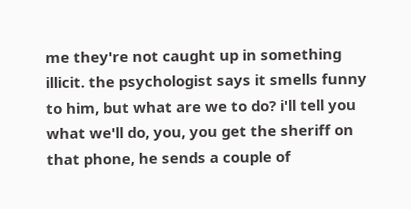me they're not caught up in something illicit. the psychologist says it smells funny to him, but what are we to do? i'll tell you what we'll do, you, you get the sheriff on that phone, he sends a couple of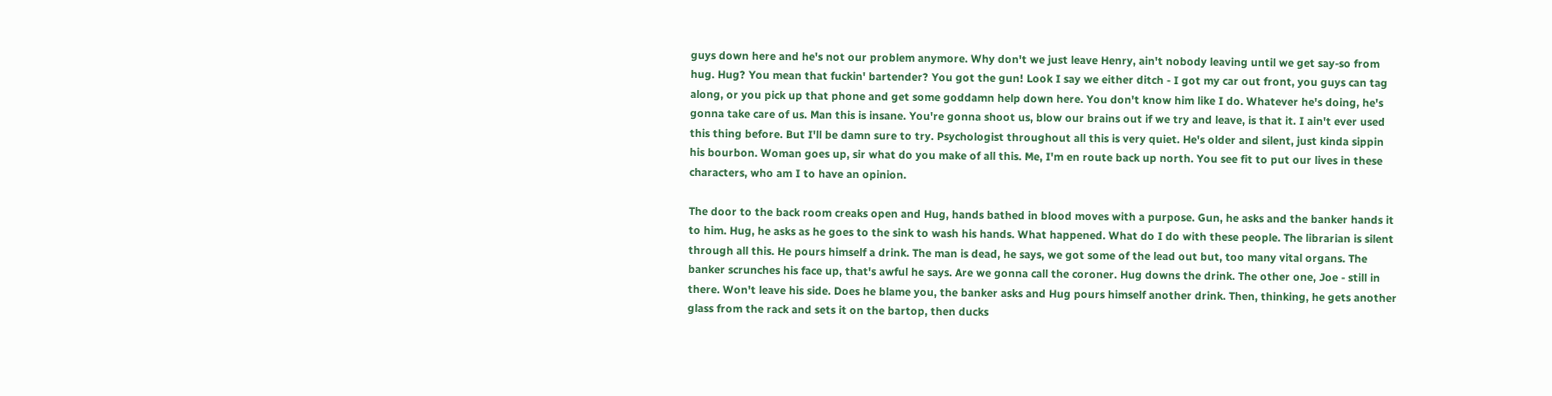guys down here and he's not our problem anymore. Why don't we just leave Henry, ain't nobody leaving until we get say-so from hug. Hug? You mean that fuckin' bartender? You got the gun! Look I say we either ditch - I got my car out front, you guys can tag along, or you pick up that phone and get some goddamn help down here. You don't know him like I do. Whatever he's doing, he's gonna take care of us. Man this is insane. You're gonna shoot us, blow our brains out if we try and leave, is that it. I ain't ever used this thing before. But I'll be damn sure to try. Psychologist throughout all this is very quiet. He's older and silent, just kinda sippin his bourbon. Woman goes up, sir what do you make of all this. Me, I'm en route back up north. You see fit to put our lives in these characters, who am I to have an opinion.

The door to the back room creaks open and Hug, hands bathed in blood moves with a purpose. Gun, he asks and the banker hands it to him. Hug, he asks as he goes to the sink to wash his hands. What happened. What do I do with these people. The librarian is silent through all this. He pours himself a drink. The man is dead, he says, we got some of the lead out but, too many vital organs. The banker scrunches his face up, that's awful he says. Are we gonna call the coroner. Hug downs the drink. The other one, Joe - still in there. Won't leave his side. Does he blame you, the banker asks and Hug pours himself another drink. Then, thinking, he gets another glass from the rack and sets it on the bartop, then ducks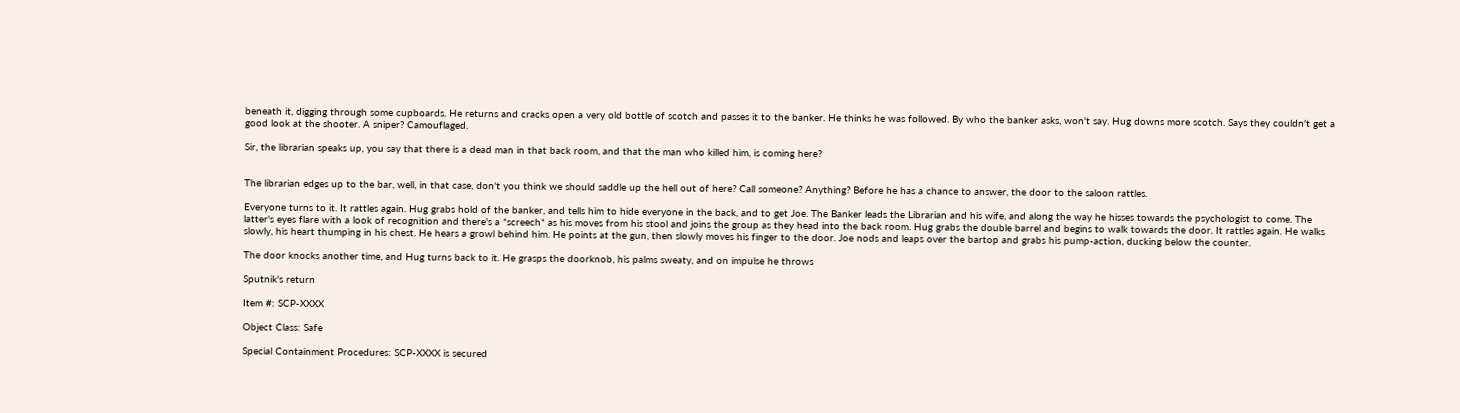beneath it, digging through some cupboards. He returns and cracks open a very old bottle of scotch and passes it to the banker. He thinks he was followed. By who the banker asks, won't say. Hug downs more scotch. Says they couldn't get a good look at the shooter. A sniper? Camouflaged.

Sir, the librarian speaks up, you say that there is a dead man in that back room, and that the man who killed him, is coming here?


The librarian edges up to the bar, well, in that case, don't you think we should saddle up the hell out of here? Call someone? Anything? Before he has a chance to answer, the door to the saloon rattles.

Everyone turns to it. It rattles again. Hug grabs hold of the banker, and tells him to hide everyone in the back, and to get Joe. The Banker leads the Librarian and his wife, and along the way he hisses towards the psychologist to come. The latter's eyes flare with a look of recognition and there's a *screech* as his moves from his stool and joins the group as they head into the back room. Hug grabs the double barrel and begins to walk towards the door. It rattles again. He walks slowly, his heart thumping in his chest. He hears a growl behind him. He points at the gun, then slowly moves his finger to the door. Joe nods and leaps over the bartop and grabs his pump-action, ducking below the counter.

The door knocks another time, and Hug turns back to it. He grasps the doorknob, his palms sweaty, and on impulse he throws

Sputnik's return

Item #: SCP-XXXX

Object Class: Safe

Special Containment Procedures: SCP-XXXX is secured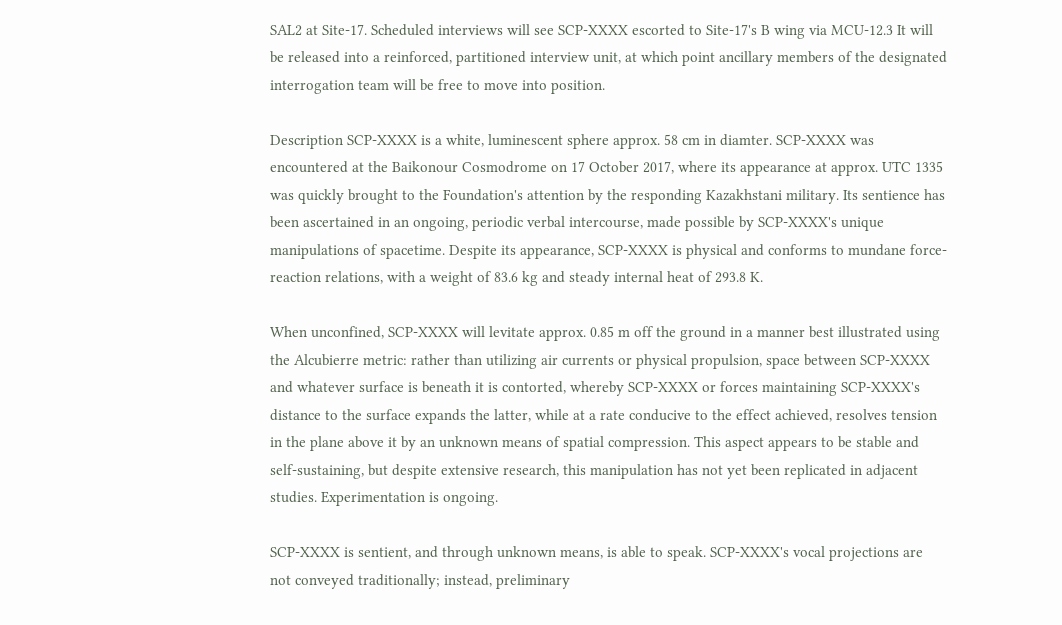SAL2 at Site-17. Scheduled interviews will see SCP-XXXX escorted to Site-17's B wing via MCU-12.3 It will be released into a reinforced, partitioned interview unit, at which point ancillary members of the designated interrogation team will be free to move into position.

Description SCP-XXXX is a white, luminescent sphere approx. 58 cm in diamter. SCP-XXXX was encountered at the Baikonour Cosmodrome on 17 October 2017, where its appearance at approx. UTC 1335 was quickly brought to the Foundation's attention by the responding Kazakhstani military. Its sentience has been ascertained in an ongoing, periodic verbal intercourse, made possible by SCP-XXXX's unique manipulations of spacetime. Despite its appearance, SCP-XXXX is physical and conforms to mundane force-reaction relations, with a weight of 83.6 kg and steady internal heat of 293.8 K.

When unconfined, SCP-XXXX will levitate approx. 0.85 m off the ground in a manner best illustrated using the Alcubierre metric: rather than utilizing air currents or physical propulsion, space between SCP-XXXX and whatever surface is beneath it is contorted, whereby SCP-XXXX or forces maintaining SCP-XXXX's distance to the surface expands the latter, while at a rate conducive to the effect achieved, resolves tension in the plane above it by an unknown means of spatial compression. This aspect appears to be stable and self-sustaining, but despite extensive research, this manipulation has not yet been replicated in adjacent studies. Experimentation is ongoing.

SCP-XXXX is sentient, and through unknown means, is able to speak. SCP-XXXX's vocal projections are not conveyed traditionally; instead, preliminary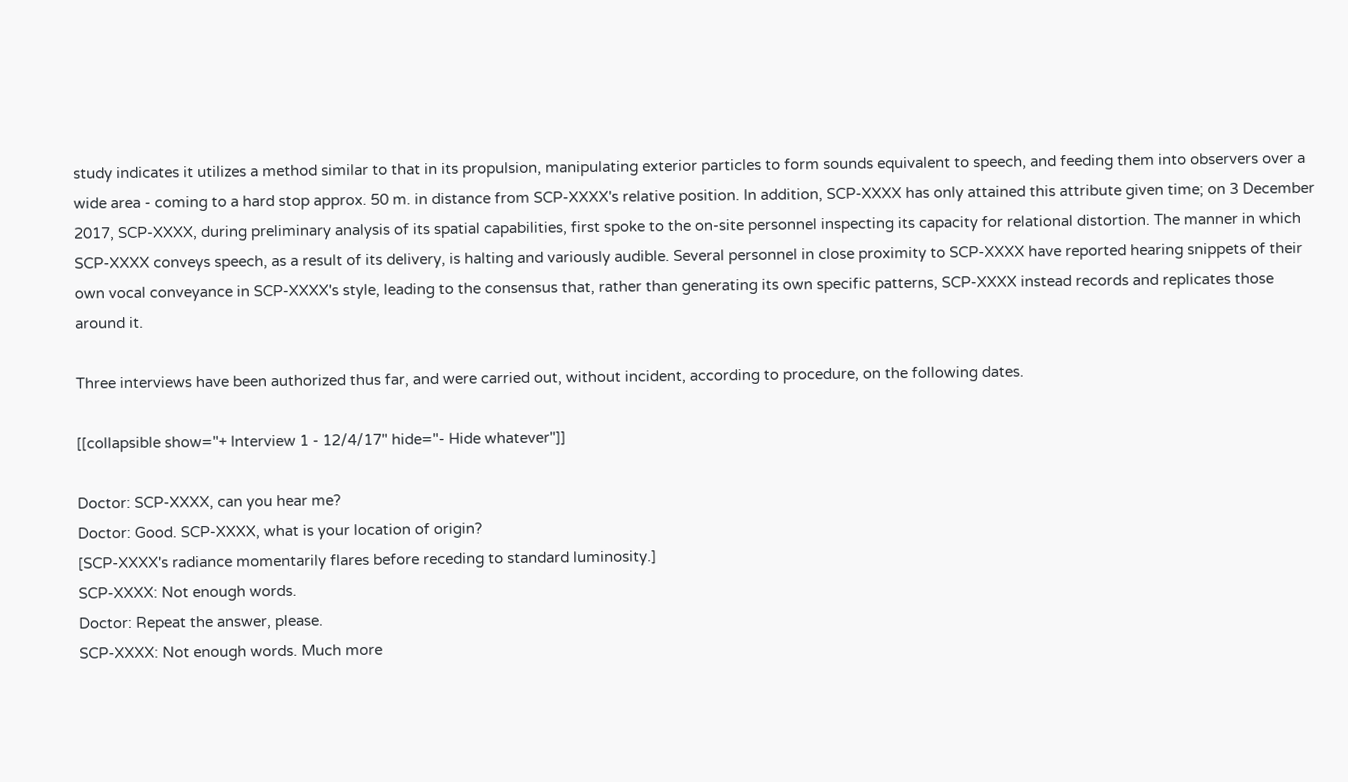study indicates it utilizes a method similar to that in its propulsion, manipulating exterior particles to form sounds equivalent to speech, and feeding them into observers over a wide area - coming to a hard stop approx. 50 m. in distance from SCP-XXXX's relative position. In addition, SCP-XXXX has only attained this attribute given time; on 3 December 2017, SCP-XXXX, during preliminary analysis of its spatial capabilities, first spoke to the on-site personnel inspecting its capacity for relational distortion. The manner in which SCP-XXXX conveys speech, as a result of its delivery, is halting and variously audible. Several personnel in close proximity to SCP-XXXX have reported hearing snippets of their own vocal conveyance in SCP-XXXX's style, leading to the consensus that, rather than generating its own specific patterns, SCP-XXXX instead records and replicates those around it.

Three interviews have been authorized thus far, and were carried out, without incident, according to procedure, on the following dates.

[[collapsible show="+ Interview 1 - 12/4/17" hide="- Hide whatever"]]

Doctor: SCP-XXXX, can you hear me?
Doctor: Good. SCP-XXXX, what is your location of origin?
[SCP-XXXX's radiance momentarily flares before receding to standard luminosity.]
SCP-XXXX: Not enough words.
Doctor: Repeat the answer, please.
SCP-XXXX: Not enough words. Much more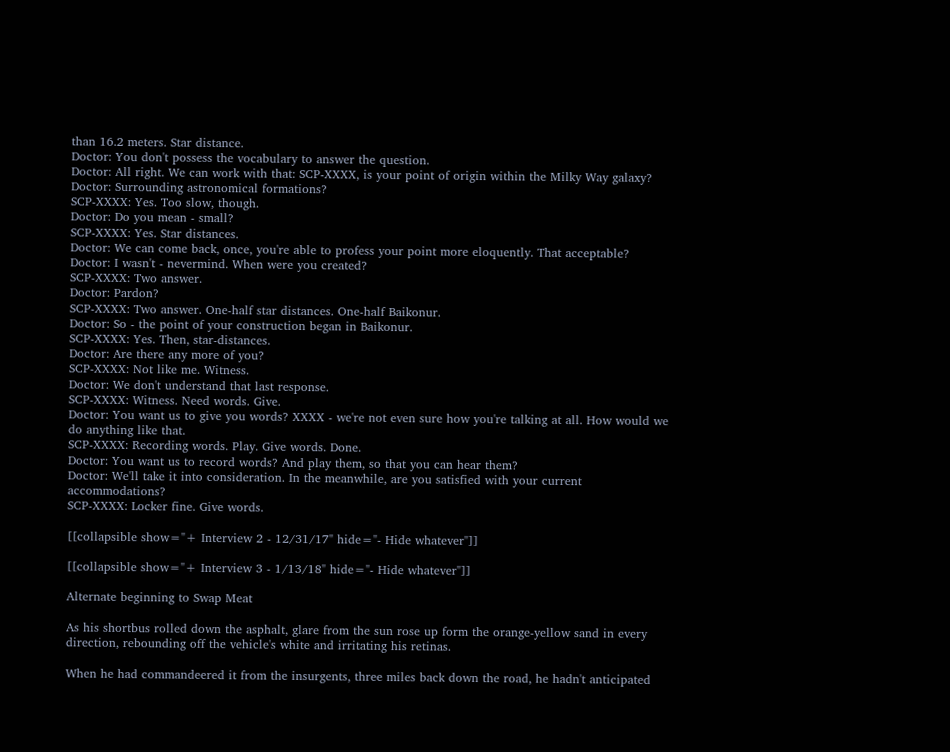than 16.2 meters. Star distance.
Doctor: You don't possess the vocabulary to answer the question.
Doctor: All right. We can work with that: SCP-XXXX, is your point of origin within the Milky Way galaxy?
Doctor: Surrounding astronomical formations?
SCP-XXXX: Yes. Too slow, though.
Doctor: Do you mean - small?
SCP-XXXX: Yes. Star distances.
Doctor: We can come back, once, you're able to profess your point more eloquently. That acceptable?
Doctor: I wasn't - nevermind. When were you created?
SCP-XXXX: Two answer.
Doctor: Pardon?
SCP-XXXX: Two answer. One-half star distances. One-half Baikonur.
Doctor: So - the point of your construction began in Baikonur.
SCP-XXXX: Yes. Then, star-distances.
Doctor: Are there any more of you?
SCP-XXXX: Not like me. Witness.
Doctor: We don't understand that last response.
SCP-XXXX: Witness. Need words. Give.
Doctor: You want us to give you words? XXXX - we're not even sure how you're talking at all. How would we do anything like that.
SCP-XXXX: Recording words. Play. Give words. Done.
Doctor: You want us to record words? And play them, so that you can hear them?
Doctor: We'll take it into consideration. In the meanwhile, are you satisfied with your current accommodations?
SCP-XXXX: Locker fine. Give words.

[[collapsible show="+ Interview 2 - 12/31/17" hide="- Hide whatever"]]

[[collapsible show="+ Interview 3 - 1/13/18" hide="- Hide whatever"]]

Alternate beginning to Swap Meat

As his shortbus rolled down the asphalt, glare from the sun rose up form the orange-yellow sand in every direction, rebounding off the vehicle's white and irritating his retinas.

When he had commandeered it from the insurgents, three miles back down the road, he hadn't anticipated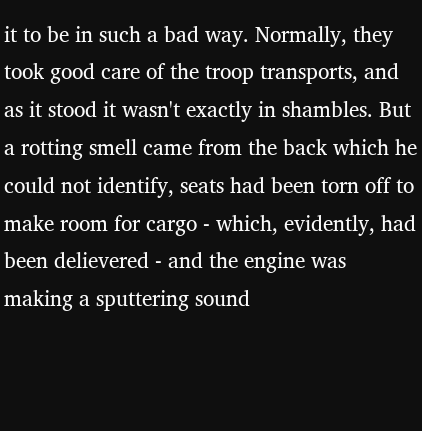it to be in such a bad way. Normally, they took good care of the troop transports, and as it stood it wasn't exactly in shambles. But a rotting smell came from the back which he could not identify, seats had been torn off to make room for cargo - which, evidently, had been delievered - and the engine was making a sputtering sound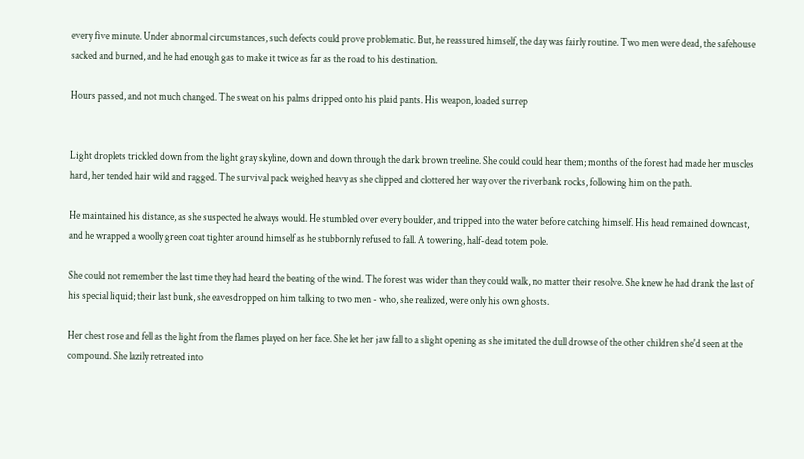every five minute. Under abnormal circumstances, such defects could prove problematic. But, he reassured himself, the day was fairly routine. Two men were dead, the safehouse sacked and burned, and he had enough gas to make it twice as far as the road to his destination.

Hours passed, and not much changed. The sweat on his palms dripped onto his plaid pants. His weapon, loaded surrep


Light droplets trickled down from the light gray skyline, down and down through the dark brown treeline. She could could hear them; months of the forest had made her muscles hard, her tended hair wild and ragged. The survival pack weighed heavy as she clipped and clottered her way over the riverbank rocks, following him on the path.

He maintained his distance, as she suspected he always would. He stumbled over every boulder, and tripped into the water before catching himself. His head remained downcast, and he wrapped a woolly green coat tighter around himself as he stubbornly refused to fall. A towering, half-dead totem pole.

She could not remember the last time they had heard the beating of the wind. The forest was wider than they could walk, no matter their resolve. She knew he had drank the last of his special liquid; their last bunk, she eavesdropped on him talking to two men - who, she realized, were only his own ghosts.

Her chest rose and fell as the light from the flames played on her face. She let her jaw fall to a slight opening as she imitated the dull drowse of the other children she'd seen at the compound. She lazily retreated into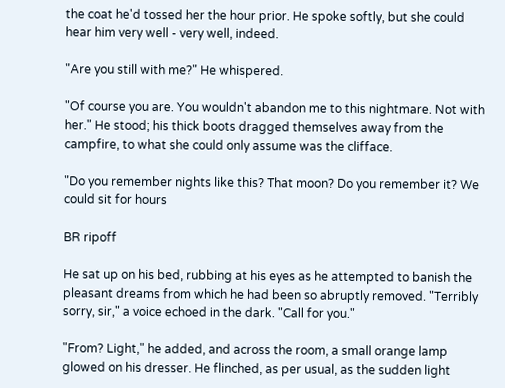the coat he'd tossed her the hour prior. He spoke softly, but she could hear him very well - very well, indeed.

"Are you still with me?" He whispered.

"Of course you are. You wouldn't abandon me to this nightmare. Not with her." He stood; his thick boots dragged themselves away from the campfire, to what she could only assume was the clifface.

"Do you remember nights like this? That moon? Do you remember it? We could sit for hours

BR ripoff

He sat up on his bed, rubbing at his eyes as he attempted to banish the pleasant dreams from which he had been so abruptly removed. "Terribly sorry, sir," a voice echoed in the dark. "Call for you."

"From? Light," he added, and across the room, a small orange lamp glowed on his dresser. He flinched, as per usual, as the sudden light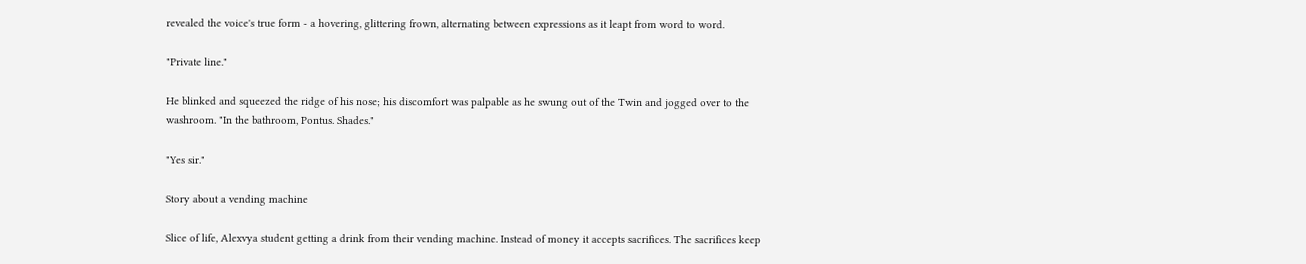revealed the voice's true form - a hovering, glittering frown, alternating between expressions as it leapt from word to word.

"Private line."

He blinked and squeezed the ridge of his nose; his discomfort was palpable as he swung out of the Twin and jogged over to the washroom. "In the bathroom, Pontus. Shades."

"Yes sir."

Story about a vending machine

Slice of life, Alexvya student getting a drink from their vending machine. Instead of money it accepts sacrifices. The sacrifices keep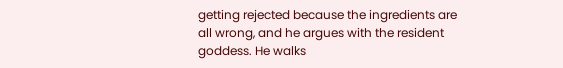getting rejected because the ingredients are all wrong, and he argues with the resident goddess. He walks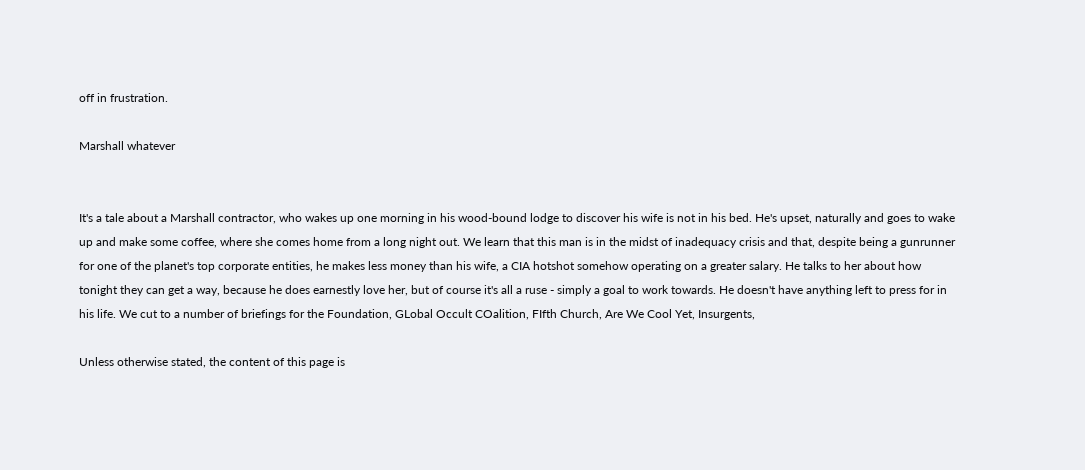off in frustration.

Marshall whatever


It's a tale about a Marshall contractor, who wakes up one morning in his wood-bound lodge to discover his wife is not in his bed. He's upset, naturally and goes to wake up and make some coffee, where she comes home from a long night out. We learn that this man is in the midst of inadequacy crisis and that, despite being a gunrunner for one of the planet's top corporate entities, he makes less money than his wife, a CIA hotshot somehow operating on a greater salary. He talks to her about how tonight they can get a way, because he does earnestly love her, but of course it's all a ruse - simply a goal to work towards. He doesn't have anything left to press for in his life. We cut to a number of briefings for the Foundation, GLobal Occult COalition, FIfth Church, Are We Cool Yet, Insurgents,

Unless otherwise stated, the content of this page is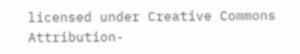licensed under Creative Commons Attribution-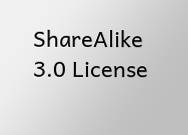ShareAlike 3.0 License